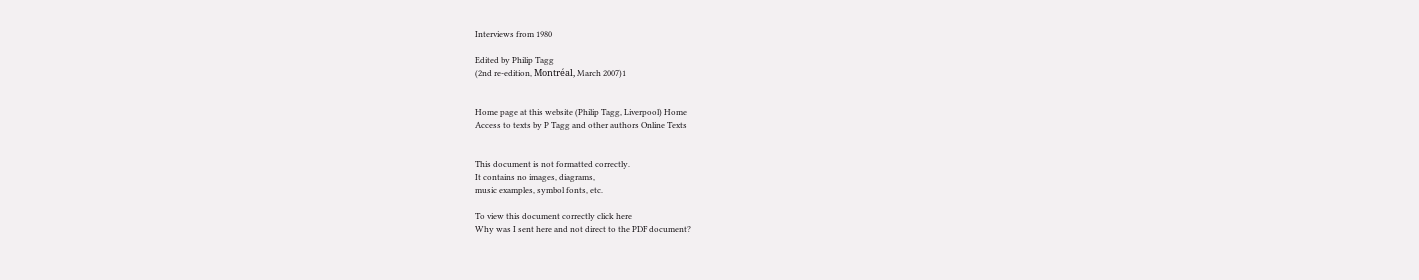Interviews from 1980

Edited by Philip Tagg
(2nd re-edition, Montréal, March 2007)1


Home page at this website (Philip Tagg, Liverpool) Home
Access to texts by P Tagg and other authors Online Texts


This document is not formatted correctly.
It contains no images, diagrams,
music examples, symbol fonts, etc.

To view this document correctly click here
Why was I sent here and not direct to the PDF document?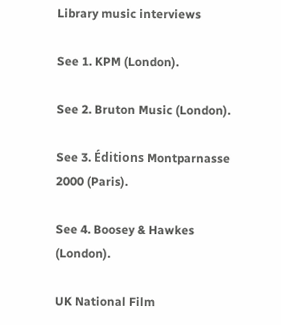Library music interviews

See 1. KPM (London).

See 2. Bruton Music (London).

See 3. Éditions Montparnasse 2000 (Paris).

See 4. Boosey & Hawkes (London).

UK National Film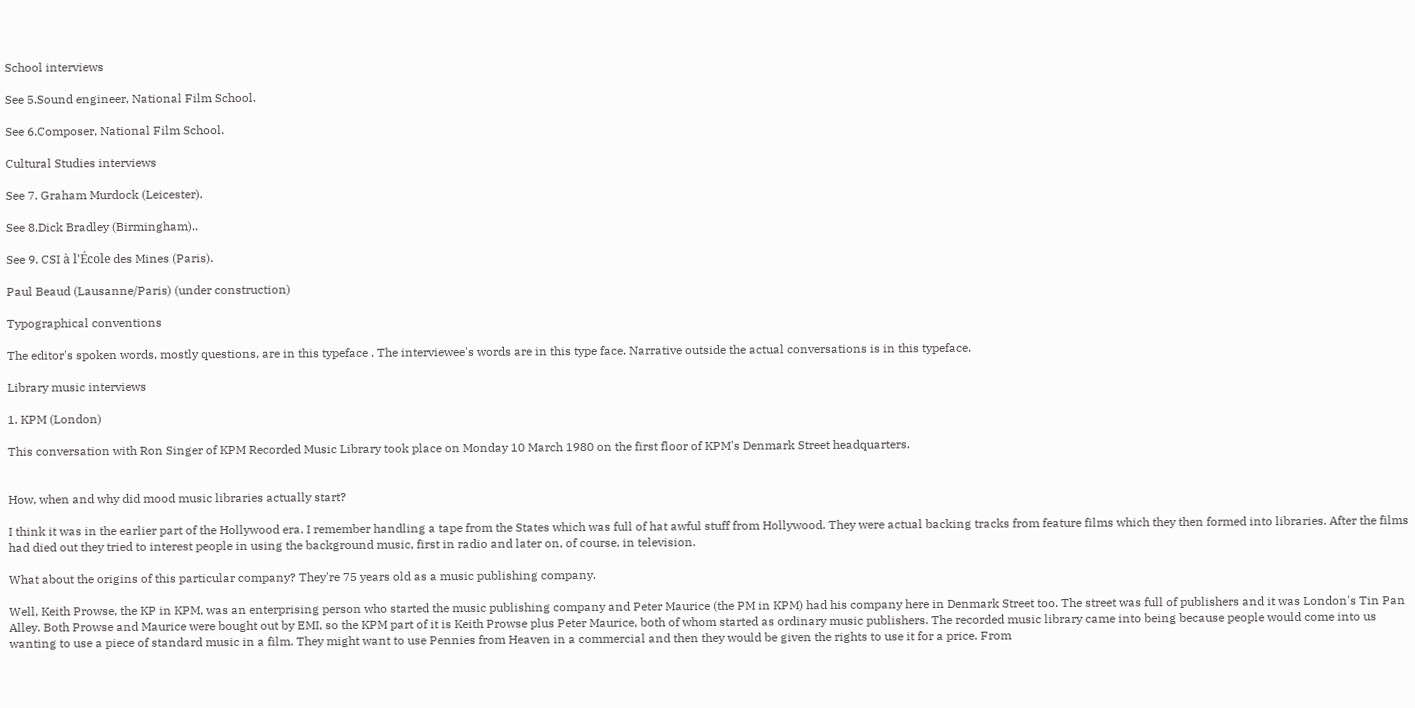School interviews

See 5.Sound engineer, National Film School.

See 6.Composer, National Film School.

Cultural Studies interviews

See 7. Graham Murdock (Leicester).

See 8.Dick Bradley (Birmingham)..

See 9. CSI à l'École des Mines (Paris).

Paul Beaud (Lausanne/Paris) (under construction)

Typographical conventions

The editor's spoken words, mostly questions, are in this typeface . The interviewee's words are in this type face. Narrative outside the actual conversations is in this typeface.

Library music interviews

1. KPM (London)

This conversation with Ron Singer of KPM Recorded Music Library took place on Monday 10 March 1980 on the first floor of KPM's Denmark Street headquarters.


How, when and why did mood music libraries actually start?

I think it was in the earlier part of the Hollywood era. I remember handling a tape from the States which was full of hat awful stuff from Hollywood. They were actual backing tracks from feature films which they then formed into libraries. After the films had died out they tried to interest people in using the background music, first in radio and later on, of course, in television.

What about the origins of this particular company? They're 75 years old as a music publishing company.

Well, Keith Prowse, the KP in KPM, was an enterprising person who started the music publishing company and Peter Maurice (the PM in KPM) had his company here in Denmark Street too. The street was full of publishers and it was London's Tin Pan Alley. Both Prowse and Maurice were bought out by EMI, so the KPM part of it is Keith Prowse plus Peter Maurice, both of whom started as ordinary music publishers. The recorded music library came into being because people would come into us wanting to use a piece of standard music in a film. They might want to use Pennies from Heaven in a commercial and then they would be given the rights to use it for a price. From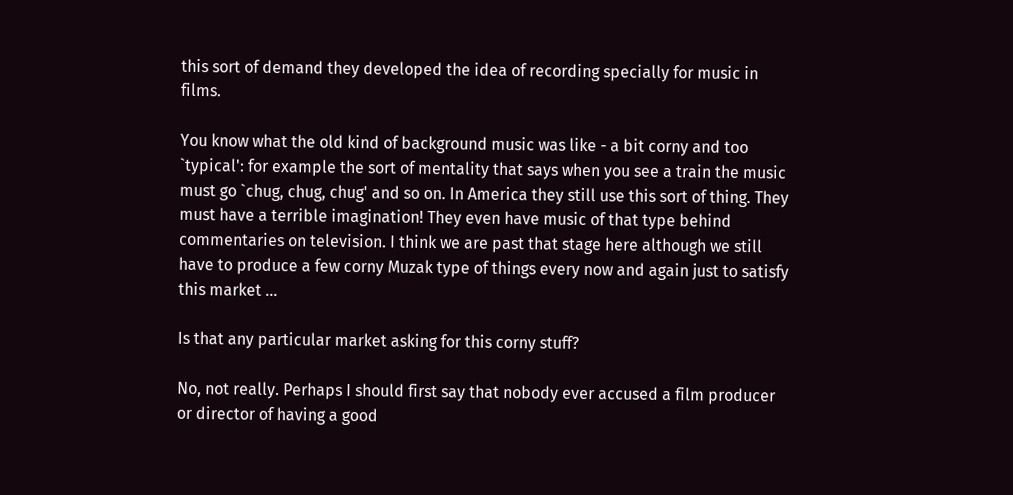this sort of demand they developed the idea of recording specially for music in films.

You know what the old kind of background music was like - a bit corny and too `typical': for example the sort of mentality that says when you see a train the music must go `chug, chug, chug' and so on. In America they still use this sort of thing. They must have a terrible imagination! They even have music of that type behind commentaries on television. I think we are past that stage here although we still have to produce a few corny Muzak type of things every now and again just to satisfy this market ...

Is that any particular market asking for this corny stuff?

No, not really. Perhaps I should first say that nobody ever accused a film producer or director of having a good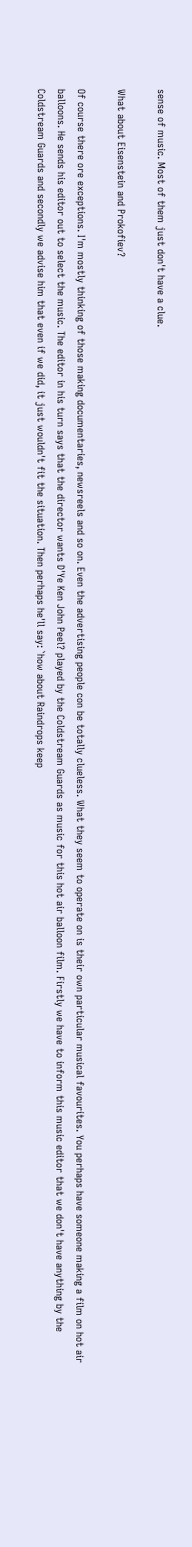sense of music. Most of them just don't have a clue.

What about Eisenstein and Prokofiev?

Of course there ore exceptions. I'm mostly thinking of those making documentaries, newsreels and so on. Even the advertising people con be totally clueless. What they seem to operate on is their own particular musical favourites. You perhaps have someone making a film on hot air balloons. He sends his editor out to select the music. The editor in his turn says that the director wants D'Ye Ken John Peel? played by the Coldstream Guards as music for this hot air balloon film. Firstly we have to inform this music editor that we don't have anything by the Coldstream Guards and secondly we advise him that even if we did, it just wouldn't fit the situation. Then perhaps he'll say: `how about Raindrops keep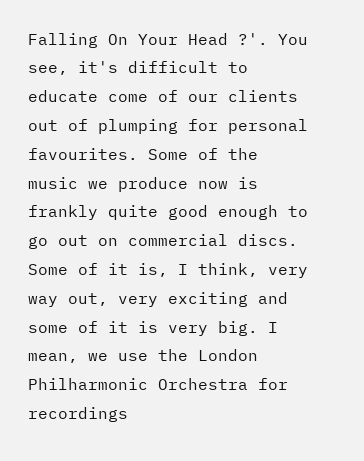Falling On Your Head ?'. You see, it's difficult to educate come of our clients out of plumping for personal favourites. Some of the music we produce now is frankly quite good enough to go out on commercial discs. Some of it is, I think, very way out, very exciting and some of it is very big. I mean, we use the London Philharmonic Orchestra for recordings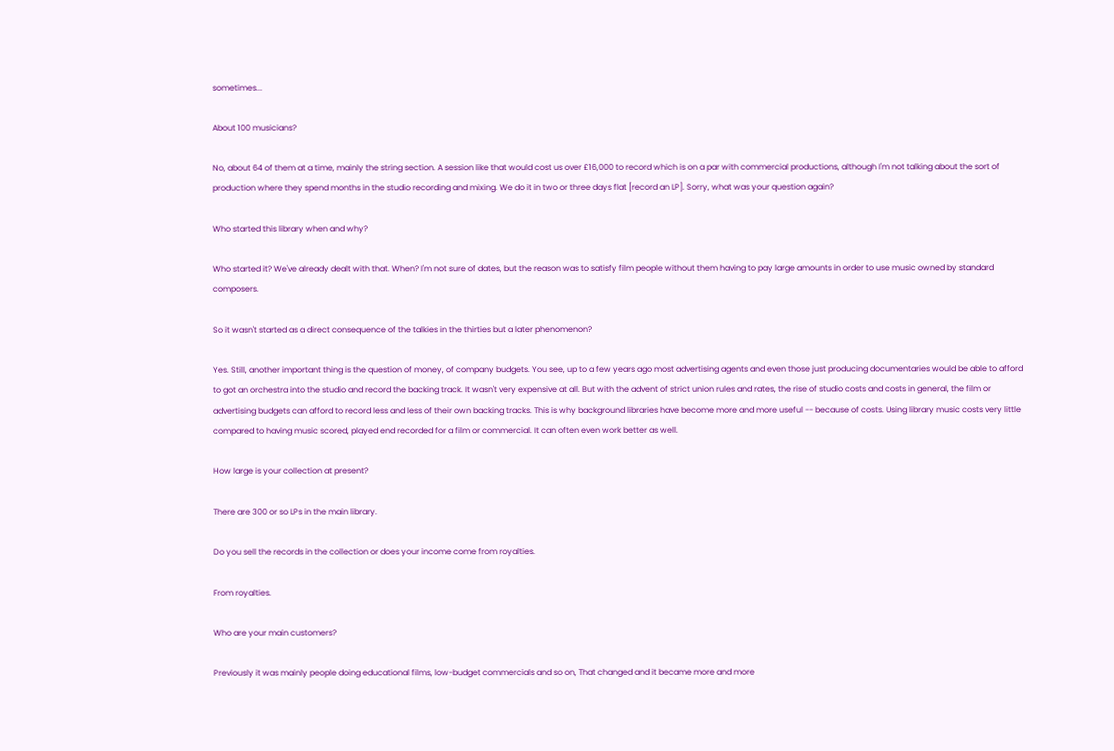sometimes...

About 100 musicians?

No, about 64 of them at a time, mainly the string section. A session like that would cost us over £16,000 to record which is on a par with commercial productions, although I'm not talking about the sort of production where they spend months in the studio recording and mixing. We do it in two or three days flat [record an LP]. Sorry, what was your question again?

Who started this library when and why?

Who started it? We've already dealt with that. When? I'm not sure of dates, but the reason was to satisfy film people without them having to pay large amounts in order to use music owned by standard composers.

So it wasn't started as a direct consequence of the talkies in the thirties but a later phenomenon?

Yes. Still, another important thing is the question of money, of company budgets. You see, up to a few years ago most advertising agents and even those just producing documentaries would be able to afford to got an orchestra into the studio and record the backing track. It wasn't very expensive at all. But with the advent of strict union rules and rates, the rise of studio costs and costs in general, the film or advertising budgets can afford to record less and less of their own backing tracks. This is why background libraries have become more and more useful -- because of costs. Using library music costs very little compared to having music scored, played end recorded for a film or commercial. It can often even work better as well.

How large is your collection at present?

There are 300 or so LPs in the main library.

Do you sell the records in the collection or does your income come from royalties.

From royalties.

Who are your main customers?

Previously it was mainly people doing educational films, low-budget commercials and so on, That changed and it became more and more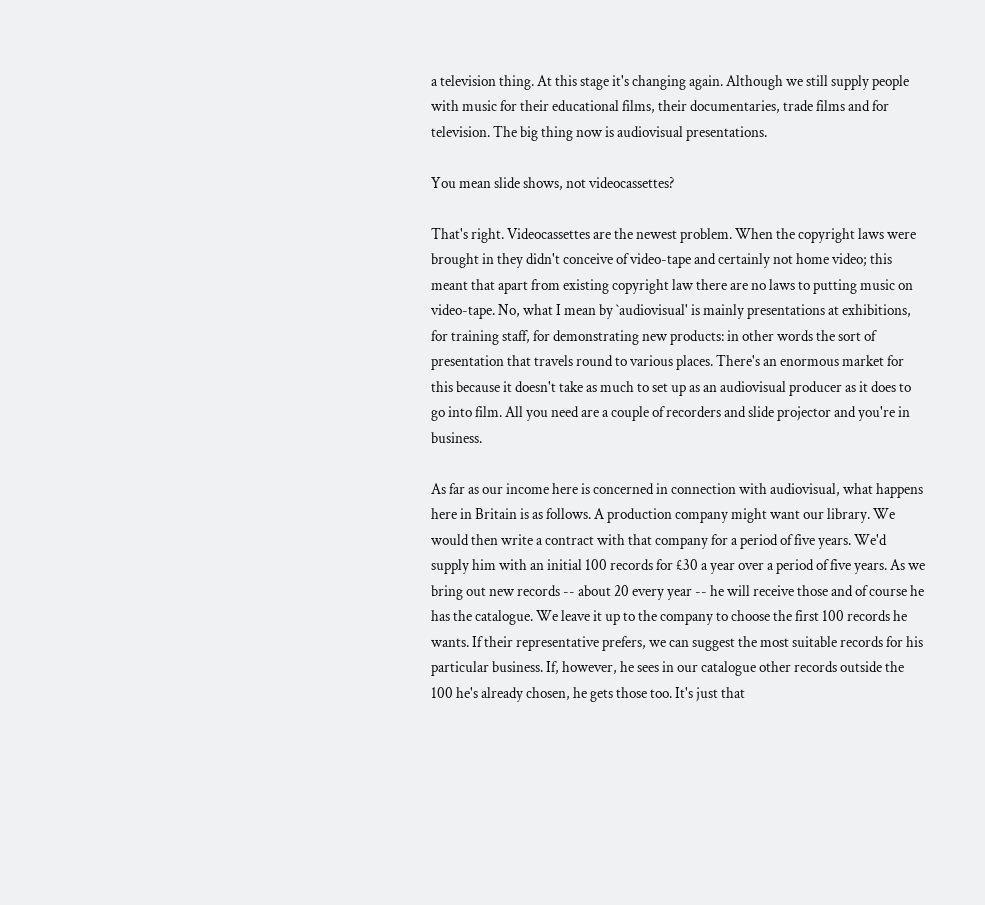a television thing. At this stage it's changing again. Although we still supply people with music for their educational films, their documentaries, trade films and for television. The big thing now is audiovisual presentations.

You mean slide shows, not videocassettes?

That's right. Videocassettes are the newest problem. When the copyright laws were brought in they didn't conceive of video-tape and certainly not home video; this meant that apart from existing copyright law there are no laws to putting music on video-tape. No, what I mean by `audiovisual' is mainly presentations at exhibitions, for training staff, for demonstrating new products: in other words the sort of presentation that travels round to various places. There's an enormous market for this because it doesn't take as much to set up as an audiovisual producer as it does to go into film. All you need are a couple of recorders and slide projector and you're in business.

As far as our income here is concerned in connection with audiovisual, what happens here in Britain is as follows. A production company might want our library. We would then write a contract with that company for a period of five years. We'd supply him with an initial 100 records for £30 a year over a period of five years. As we bring out new records -- about 20 every year -- he will receive those and of course he has the catalogue. We leave it up to the company to choose the first 100 records he wants. If their representative prefers, we can suggest the most suitable records for his particular business. If, however, he sees in our catalogue other records outside the 100 he's already chosen, he gets those too. It's just that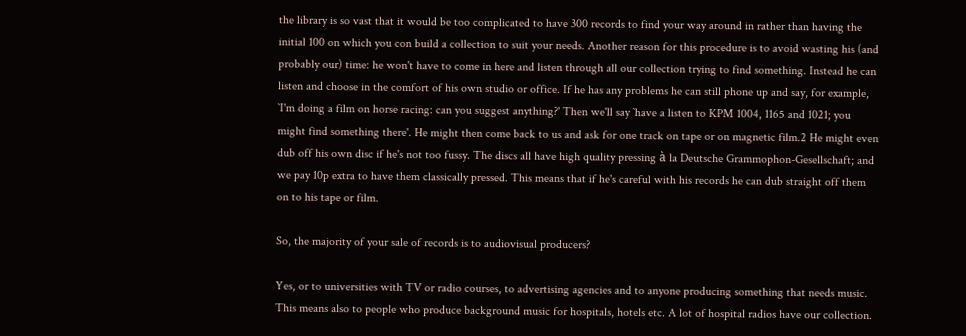the library is so vast that it would be too complicated to have 300 records to find your way around in rather than having the initial 100 on which you con build a collection to suit your needs. Another reason for this procedure is to avoid wasting his (and probably our) time: he won't have to come in here and listen through all our collection trying to find something. Instead he can listen and choose in the comfort of his own studio or office. If he has any problems he can still phone up and say, for example, `I'm doing a film on horse racing: can you suggest anything?' Then we'll say `have a listen to KPM 1004, 1165 and 1021; you might find something there'. He might then come back to us and ask for one track on tape or on magnetic film.2 He might even dub off his own disc if he's not too fussy. The discs all have high quality pressing à la Deutsche Grammophon-Gesellschaft; and we pay 10p extra to have them classically pressed. This means that if he's careful with his records he can dub straight off them on to his tape or film.

So, the majority of your sale of records is to audiovisual producers?

Yes, or to universities with TV or radio courses, to advertising agencies and to anyone producing something that needs music. This means also to people who produce background music for hospitals, hotels etc. A lot of hospital radios have our collection.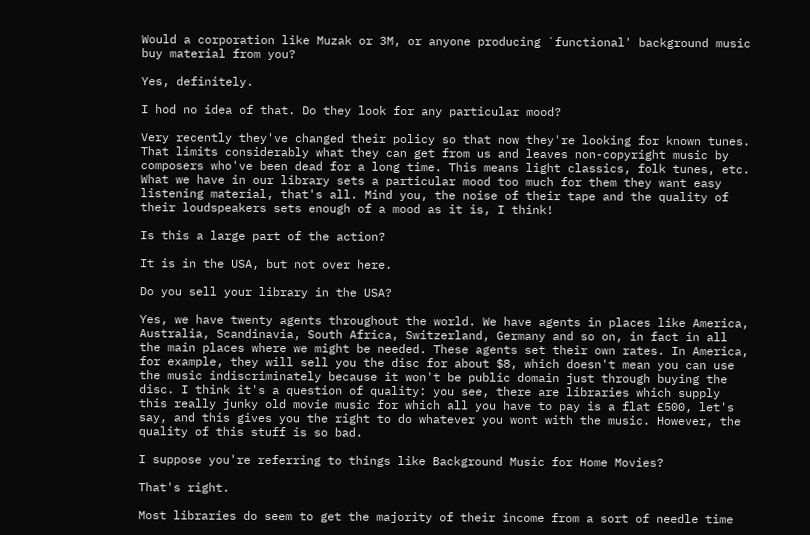Would a corporation like Muzak or 3M, or anyone producing `functional' background music buy material from you?

Yes, definitely.

I hod no idea of that. Do they look for any particular mood?

Very recently they've changed their policy so that now they're looking for known tunes. That limits considerably what they can get from us and leaves non-copyright music by composers who've been dead for a long time. This means light classics, folk tunes, etc. What we have in our library sets a particular mood too much for them they want easy listening material, that's all. Mind you, the noise of their tape and the quality of their loudspeakers sets enough of a mood as it is, I think!

Is this a large part of the action?

It is in the USA, but not over here.

Do you sell your library in the USA?

Yes, we have twenty agents throughout the world. We have agents in places like America, Australia, Scandinavia, South Africa, Switzerland, Germany and so on, in fact in all the main places where we might be needed. These agents set their own rates. In America, for example, they will sell you the disc for about $8, which doesn't mean you can use the music indiscriminately because it won't be public domain just through buying the disc. I think it's a question of quality: you see, there are libraries which supply this really junky old movie music for which all you have to pay is a flat £500, let's say, and this gives you the right to do whatever you wont with the music. However, the quality of this stuff is so bad.

I suppose you're referring to things like Background Music for Home Movies?

That's right.

Most libraries do seem to get the majority of their income from a sort of needle time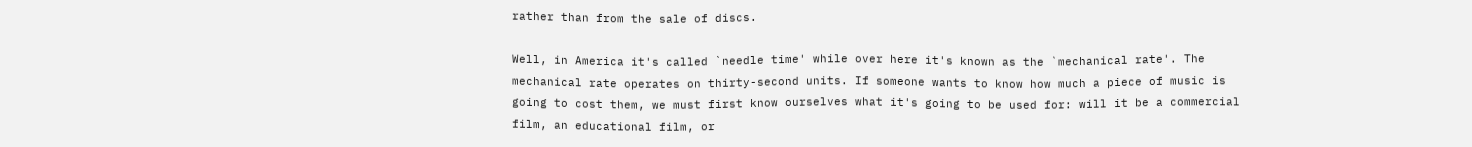rather than from the sale of discs.

Well, in America it's called `needle time' while over here it's known as the `mechanical rate'. The mechanical rate operates on thirty-second units. If someone wants to know how much a piece of music is going to cost them, we must first know ourselves what it's going to be used for: will it be a commercial film, an educational film, or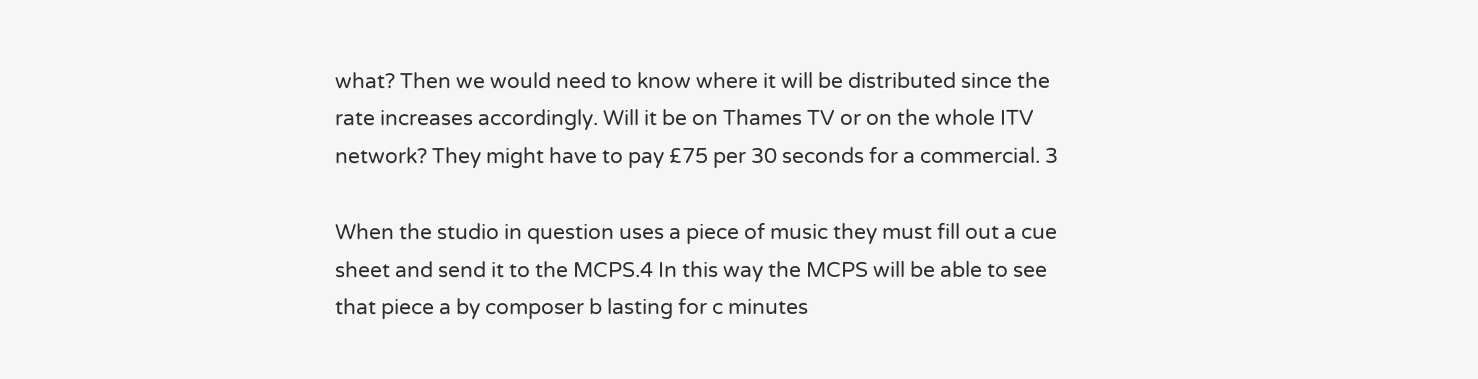what? Then we would need to know where it will be distributed since the rate increases accordingly. Will it be on Thames TV or on the whole ITV network? They might have to pay £75 per 30 seconds for a commercial. 3

When the studio in question uses a piece of music they must fill out a cue sheet and send it to the MCPS.4 In this way the MCPS will be able to see that piece a by composer b lasting for c minutes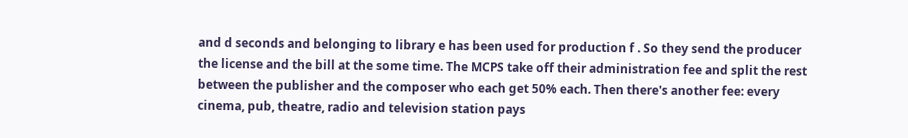and d seconds and belonging to library e has been used for production f . So they send the producer the license and the bill at the some time. The MCPS take off their administration fee and split the rest between the publisher and the composer who each get 50% each. Then there's another fee: every cinema, pub, theatre, radio and television station pays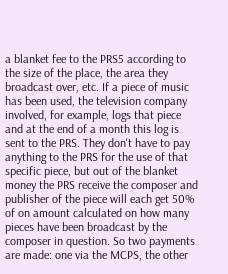a blanket fee to the PRS5 according to the size of the place, the area they broadcast over, etc. If a piece of music has been used, the television company involved, for example, logs that piece and at the end of a month this log is sent to the PRS. They don't have to pay anything to the PRS for the use of that specific piece, but out of the blanket money the PRS receive the composer and publisher of the piece will each get 50% of on amount calculated on how many pieces have been broadcast by the composer in question. So two payments are made: one via the MCPS, the other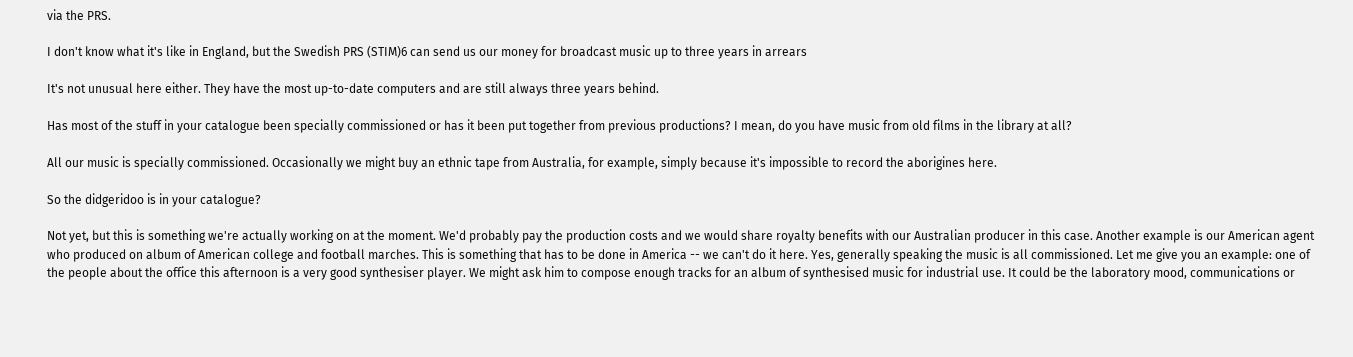via the PRS.

I don't know what it's like in England, but the Swedish PRS (STIM)6 can send us our money for broadcast music up to three years in arrears

It's not unusual here either. They have the most up-to-date computers and are still always three years behind.

Has most of the stuff in your catalogue been specially commissioned or has it been put together from previous productions? I mean, do you have music from old films in the library at all?

All our music is specially commissioned. Occasionally we might buy an ethnic tape from Australia, for example, simply because it's impossible to record the aborigines here.

So the didgeridoo is in your catalogue?

Not yet, but this is something we're actually working on at the moment. We'd probably pay the production costs and we would share royalty benefits with our Australian producer in this case. Another example is our American agent who produced on album of American college and football marches. This is something that has to be done in America -- we can't do it here. Yes, generally speaking the music is all commissioned. Let me give you an example: one of the people about the office this afternoon is a very good synthesiser player. We might ask him to compose enough tracks for an album of synthesised music for industrial use. It could be the laboratory mood, communications or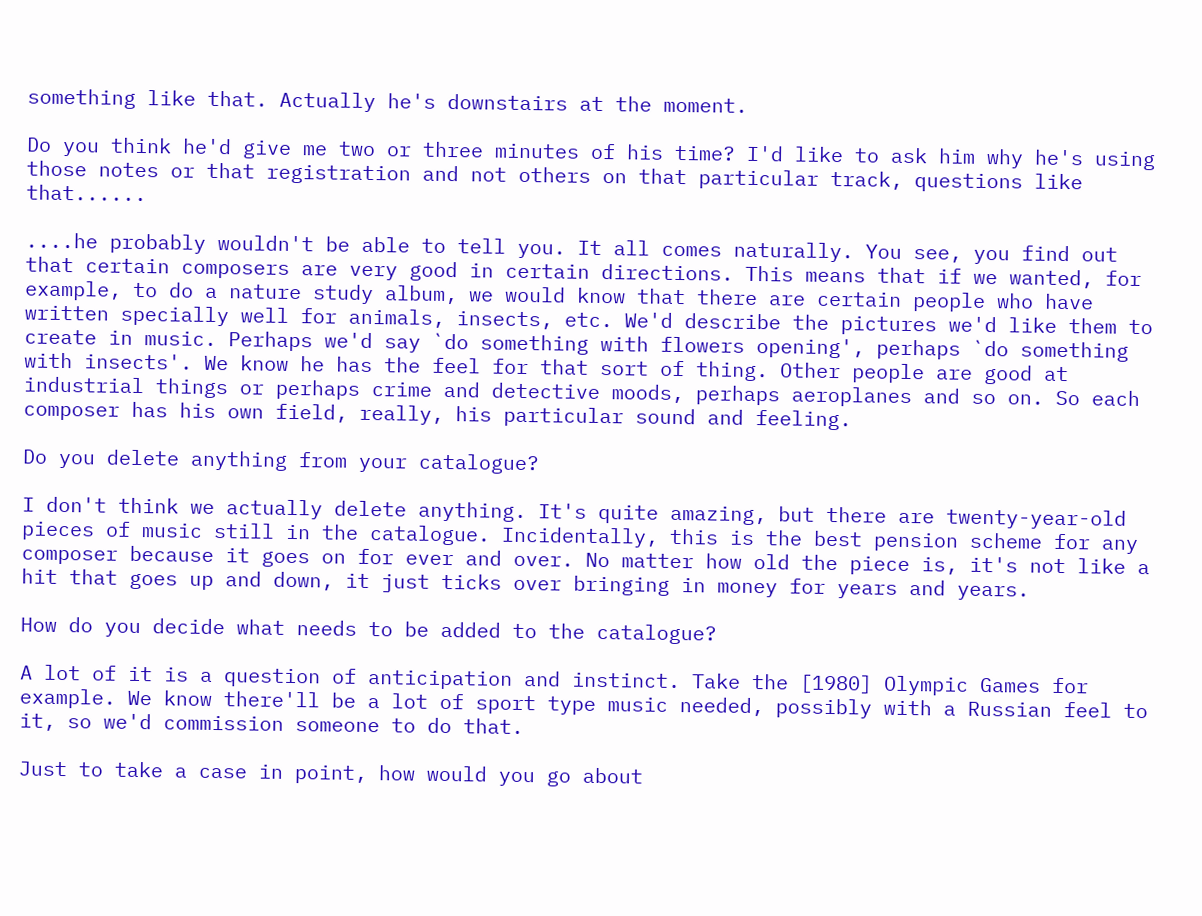something like that. Actually he's downstairs at the moment.

Do you think he'd give me two or three minutes of his time? I'd like to ask him why he's using those notes or that registration and not others on that particular track, questions like that......

....he probably wouldn't be able to tell you. It all comes naturally. You see, you find out that certain composers are very good in certain directions. This means that if we wanted, for example, to do a nature study album, we would know that there are certain people who have written specially well for animals, insects, etc. We'd describe the pictures we'd like them to create in music. Perhaps we'd say `do something with flowers opening', perhaps `do something with insects'. We know he has the feel for that sort of thing. Other people are good at industrial things or perhaps crime and detective moods, perhaps aeroplanes and so on. So each composer has his own field, really, his particular sound and feeling.

Do you delete anything from your catalogue?

I don't think we actually delete anything. It's quite amazing, but there are twenty-year-old pieces of music still in the catalogue. Incidentally, this is the best pension scheme for any composer because it goes on for ever and over. No matter how old the piece is, it's not like a hit that goes up and down, it just ticks over bringing in money for years and years.

How do you decide what needs to be added to the catalogue?

A lot of it is a question of anticipation and instinct. Take the [1980] Olympic Games for example. We know there'll be a lot of sport type music needed, possibly with a Russian feel to it, so we'd commission someone to do that.

Just to take a case in point, how would you go about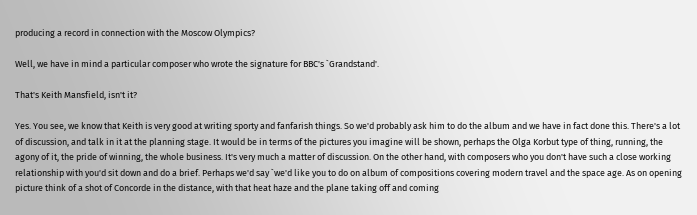producing a record in connection with the Moscow Olympics?

Well, we have in mind a particular composer who wrote the signature for BBC's `Grandstand'.

That's Keith Mansfield, isn't it?

Yes. You see, we know that Keith is very good at writing sporty and fanfarish things. So we'd probably ask him to do the album and we have in fact done this. There's a lot of discussion, and talk in it at the planning stage. It would be in terms of the pictures you imagine will be shown, perhaps the Olga Korbut type of thing, running, the agony of it, the pride of winning, the whole business. It's very much a matter of discussion. On the other hand, with composers who you don't have such a close working relationship with you'd sit down and do a brief. Perhaps we'd say `we'd like you to do on album of compositions covering modern travel and the space age. As on opening picture think of a shot of Concorde in the distance, with that heat haze and the plane taking off and coming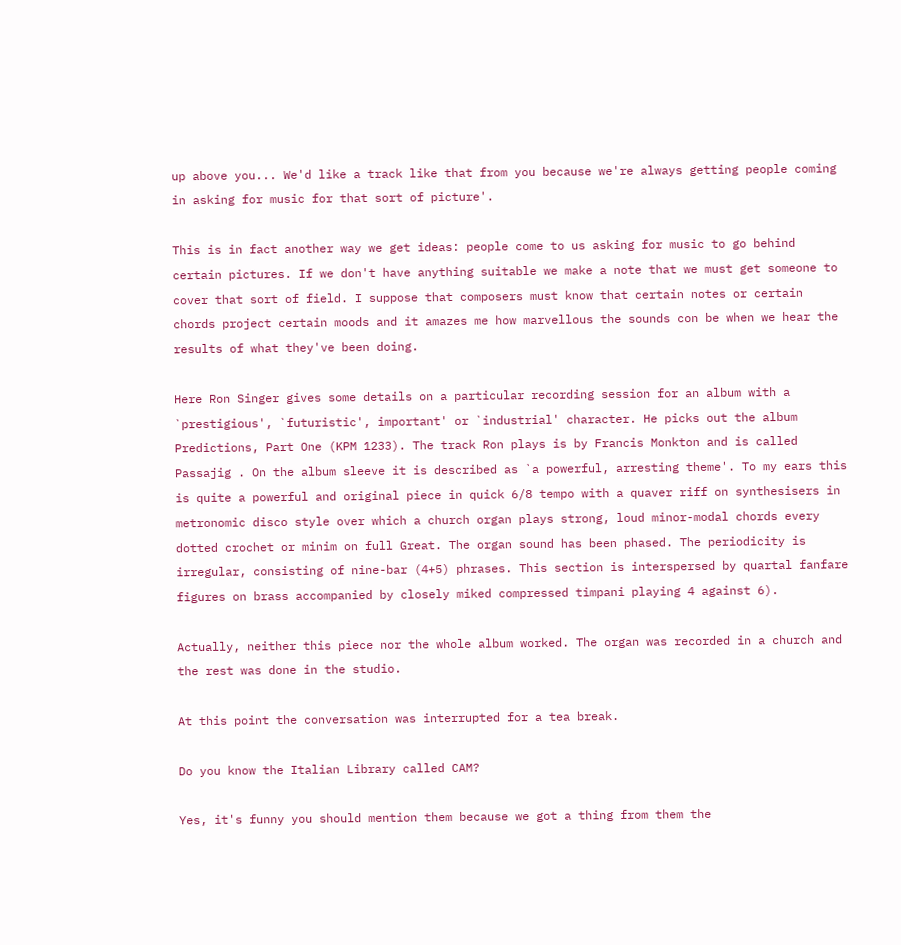up above you... We'd like a track like that from you because we're always getting people coming in asking for music for that sort of picture'.

This is in fact another way we get ideas: people come to us asking for music to go behind certain pictures. If we don't have anything suitable we make a note that we must get someone to cover that sort of field. I suppose that composers must know that certain notes or certain chords project certain moods and it amazes me how marvellous the sounds con be when we hear the results of what they've been doing.

Here Ron Singer gives some details on a particular recording session for an album with a `prestigious', `futuristic', important' or `industrial' character. He picks out the album Predictions, Part One (KPM 1233). The track Ron plays is by Francis Monkton and is called Passajig . On the album sleeve it is described as `a powerful, arresting theme'. To my ears this is quite a powerful and original piece in quick 6/8 tempo with a quaver riff on synthesisers in metronomic disco style over which a church organ plays strong, loud minor-modal chords every dotted crochet or minim on full Great. The organ sound has been phased. The periodicity is irregular, consisting of nine-bar (4+5) phrases. This section is interspersed by quartal fanfare figures on brass accompanied by closely miked compressed timpani playing 4 against 6).

Actually, neither this piece nor the whole album worked. The organ was recorded in a church and the rest was done in the studio.

At this point the conversation was interrupted for a tea break.

Do you know the Italian Library called CAM?

Yes, it's funny you should mention them because we got a thing from them the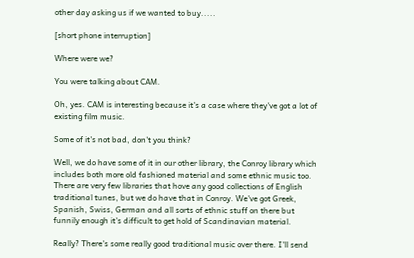other day asking us if we wanted to buy.....

[short phone interruption]

Where were we?

You were talking about CAM.

Oh, yes. CAM is interesting because it's a case where they've got a lot of existing film music.

Some of it's not bad, don't you think?

Well, we do have some of it in our other library, the Conroy library which includes both more old fashioned material and some ethnic music too. There are very few libraries that hove any good collections of English traditional tunes, but we do have that in Conroy. We've got Greek, Spanish, Swiss, German and all sorts of ethnic stuff on there but funnily enough it's difficult to get hold of Scandinavian material.

Really? There's some really good traditional music over there. I'll send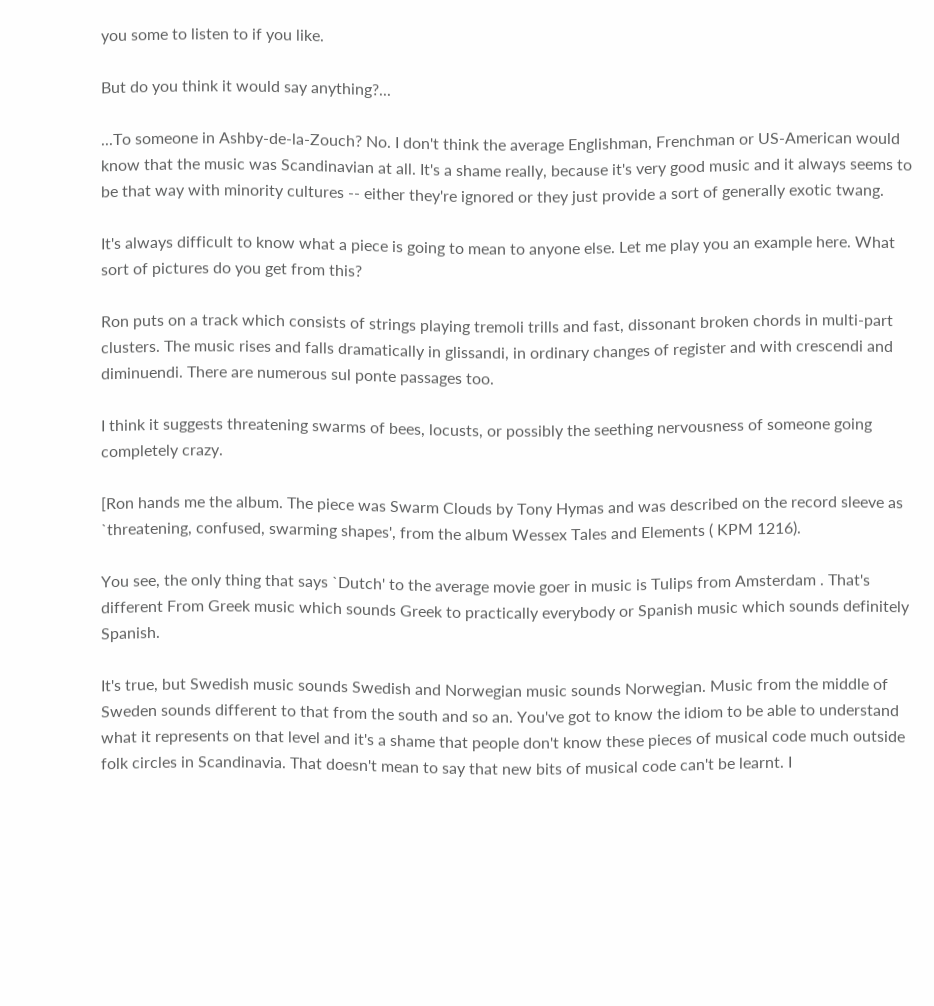you some to listen to if you like.

But do you think it would say anything?...

...To someone in Ashby-de-la-Zouch? No. I don't think the average Englishman, Frenchman or US-American would know that the music was Scandinavian at all. It's a shame really, because it's very good music and it always seems to be that way with minority cultures -- either they're ignored or they just provide a sort of generally exotic twang.

It's always difficult to know what a piece is going to mean to anyone else. Let me play you an example here. What sort of pictures do you get from this?

Ron puts on a track which consists of strings playing tremoli trills and fast, dissonant broken chords in multi-part clusters. The music rises and falls dramatically in glissandi, in ordinary changes of register and with crescendi and diminuendi. There are numerous sul ponte passages too.

I think it suggests threatening swarms of bees, locusts, or possibly the seething nervousness of someone going completely crazy.

[Ron hands me the album. The piece was Swarm Clouds by Tony Hymas and was described on the record sleeve as `threatening, confused, swarming shapes', from the album Wessex Tales and Elements ( KPM 1216).

You see, the only thing that says `Dutch' to the average movie goer in music is Tulips from Amsterdam . That's different From Greek music which sounds Greek to practically everybody or Spanish music which sounds definitely Spanish.

It's true, but Swedish music sounds Swedish and Norwegian music sounds Norwegian. Music from the middle of Sweden sounds different to that from the south and so an. You've got to know the idiom to be able to understand what it represents on that level and it's a shame that people don't know these pieces of musical code much outside folk circles in Scandinavia. That doesn't mean to say that new bits of musical code can't be learnt. I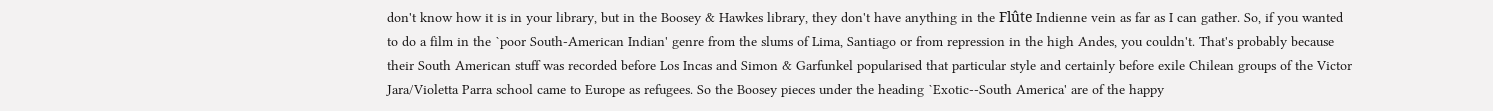don't know how it is in your library, but in the Boosey & Hawkes library, they don't have anything in the Flûte Indienne vein as far as I can gather. So, if you wanted to do a film in the `poor South-American Indian' genre from the slums of Lima, Santiago or from repression in the high Andes, you couldn't. That's probably because their South American stuff was recorded before Los Incas and Simon & Garfunkel popularised that particular style and certainly before exile Chilean groups of the Victor Jara/Violetta Parra school came to Europe as refugees. So the Boosey pieces under the heading `Exotic--South America' are of the happy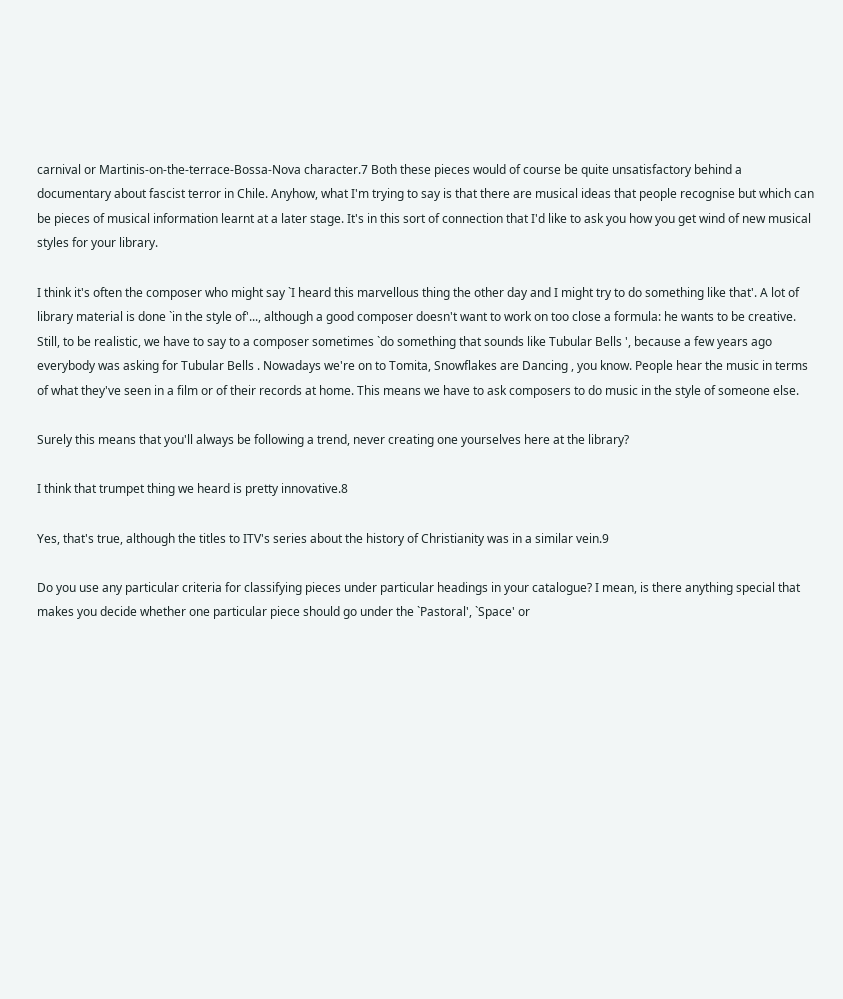carnival or Martinis-on-the-terrace-Bossa-Nova character.7 Both these pieces would of course be quite unsatisfactory behind a documentary about fascist terror in Chile. Anyhow, what I'm trying to say is that there are musical ideas that people recognise but which can be pieces of musical information learnt at a later stage. It's in this sort of connection that I'd like to ask you how you get wind of new musical styles for your library.

I think it's often the composer who might say `I heard this marvellous thing the other day and I might try to do something like that'. A lot of library material is done `in the style of'..., although a good composer doesn't want to work on too close a formula: he wants to be creative. Still, to be realistic, we have to say to a composer sometimes `do something that sounds like Tubular Bells ', because a few years ago everybody was asking for Tubular Bells . Nowadays we're on to Tomita, Snowflakes are Dancing , you know. People hear the music in terms of what they've seen in a film or of their records at home. This means we have to ask composers to do music in the style of someone else.

Surely this means that you'll always be following a trend, never creating one yourselves here at the library?

I think that trumpet thing we heard is pretty innovative.8

Yes, that's true, although the titles to ITV's series about the history of Christianity was in a similar vein.9

Do you use any particular criteria for classifying pieces under particular headings in your catalogue? I mean, is there anything special that makes you decide whether one particular piece should go under the `Pastoral', `Space' or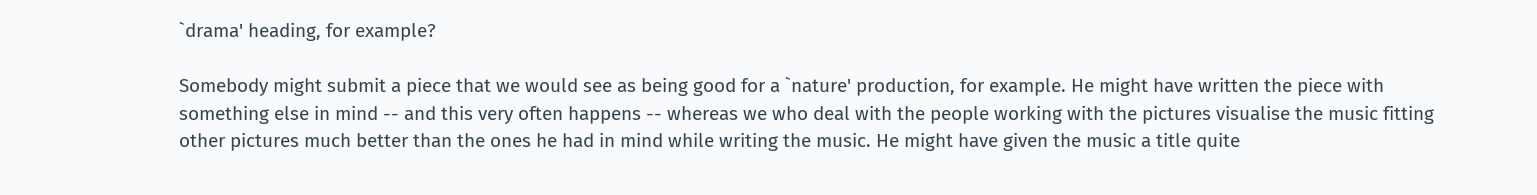`drama' heading, for example?

Somebody might submit a piece that we would see as being good for a `nature' production, for example. He might have written the piece with something else in mind -- and this very often happens -- whereas we who deal with the people working with the pictures visualise the music fitting other pictures much better than the ones he had in mind while writing the music. He might have given the music a title quite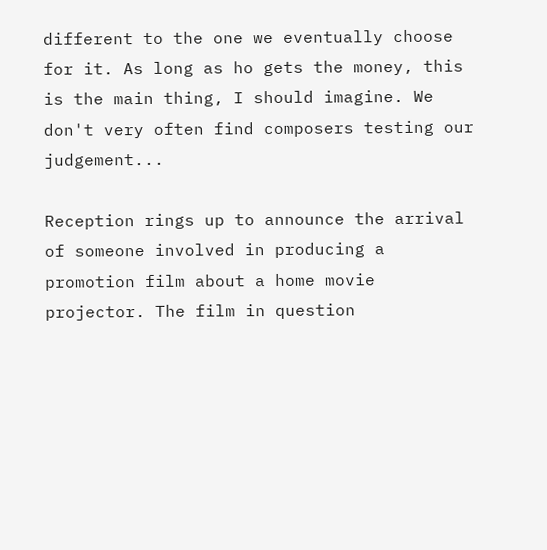different to the one we eventually choose for it. As long as ho gets the money, this is the main thing, I should imagine. We don't very often find composers testing our judgement...

Reception rings up to announce the arrival of someone involved in producing a promotion film about a home movie projector. The film in question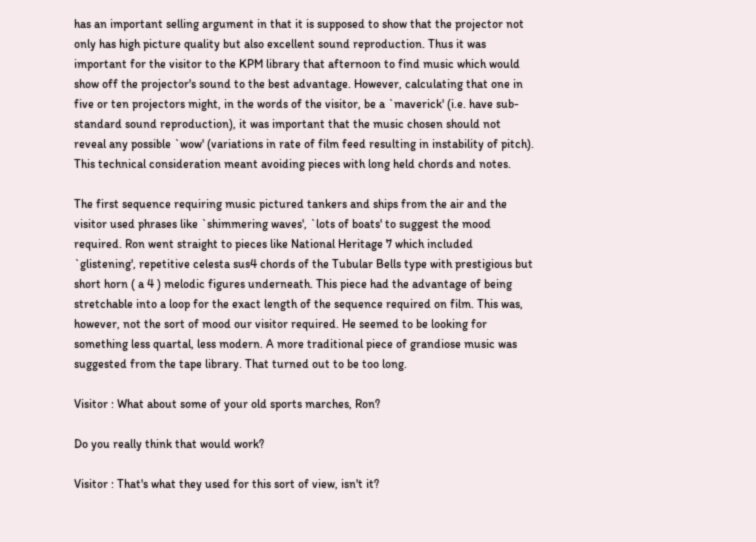has an important selling argument in that it is supposed to show that the projector not only has high picture quality but also excellent sound reproduction. Thus it was important for the visitor to the KPM library that afternoon to find music which would show off the projector's sound to the best advantage. However, calculating that one in five or ten projectors might, in the words of the visitor, be a `maverick' (i.e. have sub-standard sound reproduction), it was important that the music chosen should not reveal any possible `wow' (variations in rate of film feed resulting in instability of pitch). This technical consideration meant avoiding pieces with long held chords and notes.

The first sequence requiring music pictured tankers and ships from the air and the visitor used phrases like `shimmering waves', `lots of boats' to suggest the mood required. Ron went straight to pieces like National Heritage 7 which included `glistening', repetitive celesta sus4 chords of the Tubular Bells type with prestigious but short horn ( a 4 ) melodic figures underneath. This piece had the advantage of being stretchable into a loop for the exact length of the sequence required on film. This was, however, not the sort of mood our visitor required. He seemed to be looking for something less quartal, less modern. A more traditional piece of grandiose music was suggested from the tape library. That turned out to be too long.

Visitor : What about some of your old sports marches, Ron?

Do you really think that would work?

Visitor : That's what they used for this sort of view, isn't it?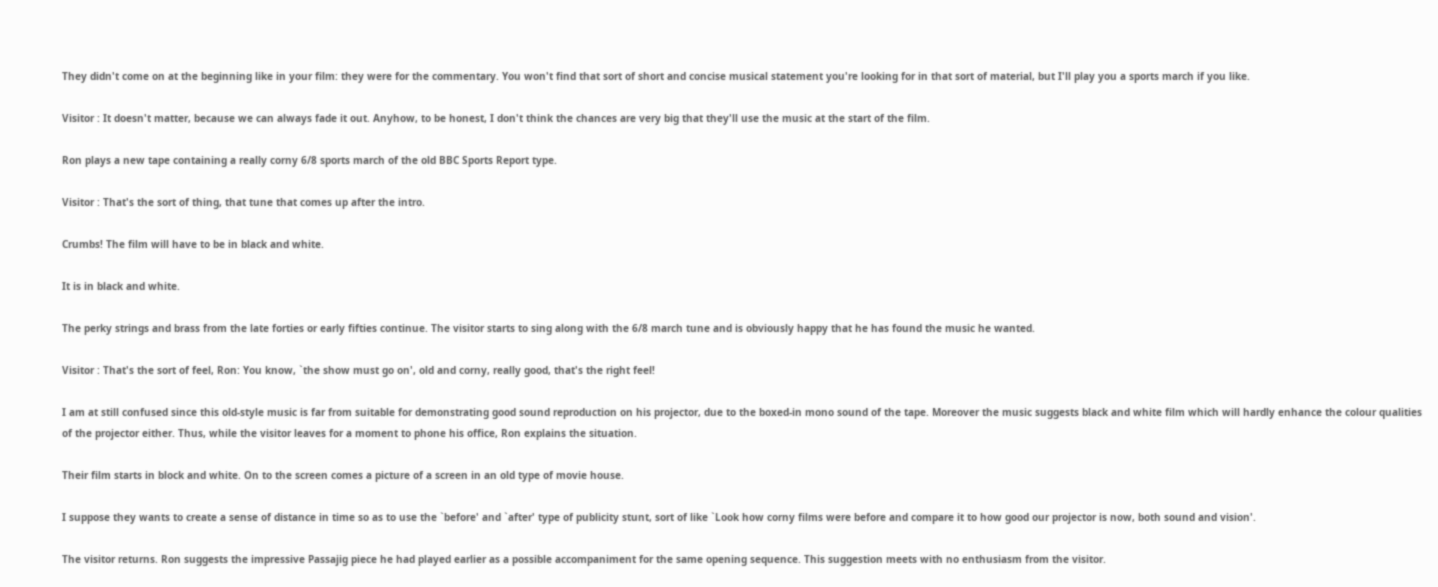They didn't come on at the beginning like in your film: they were for the commentary. You won't find that sort of short and concise musical statement you're looking for in that sort of material, but I'll play you a sports march if you like.

Visitor : It doesn't matter, because we can always fade it out. Anyhow, to be honest, I don't think the chances are very big that they'll use the music at the start of the film.

Ron plays a new tape containing a really corny 6/8 sports march of the old BBC Sports Report type.

Visitor : That's the sort of thing, that tune that comes up after the intro.

Crumbs! The film will have to be in black and white.

It is in black and white.

The perky strings and brass from the late forties or early fifties continue. The visitor starts to sing along with the 6/8 march tune and is obviously happy that he has found the music he wanted.

Visitor : That's the sort of feel, Ron: You know, `the show must go on', old and corny, really good, that's the right feel!

I am at still confused since this old-style music is far from suitable for demonstrating good sound reproduction on his projector, due to the boxed-in mono sound of the tape. Moreover the music suggests black and white film which will hardly enhance the colour qualities of the projector either. Thus, while the visitor leaves for a moment to phone his office, Ron explains the situation.

Their film starts in block and white. On to the screen comes a picture of a screen in an old type of movie house.

I suppose they wants to create a sense of distance in time so as to use the `before' and `after' type of publicity stunt, sort of like `Look how corny films were before and compare it to how good our projector is now, both sound and vision'.

The visitor returns. Ron suggests the impressive Passajig piece he had played earlier as a possible accompaniment for the same opening sequence. This suggestion meets with no enthusiasm from the visitor.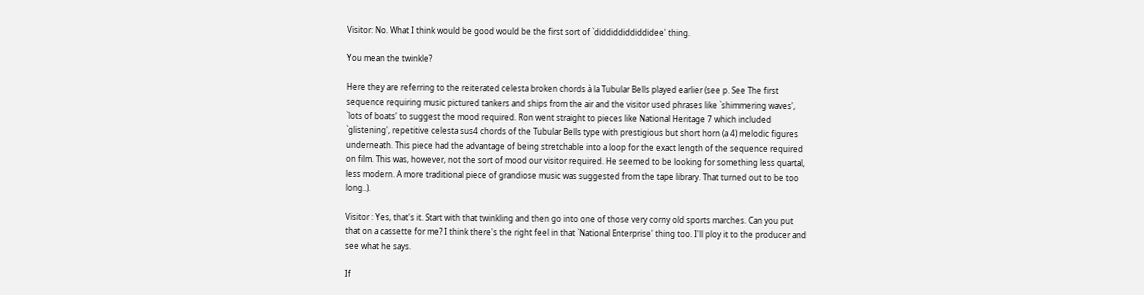Visitor: No. What I think would be good would be the first sort of `diddiddiddiddidee' thing.

You mean the twinkle?

Here they are referring to the reiterated celesta broken chords à la Tubular Bells played earlier (see p. See The first sequence requiring music pictured tankers and ships from the air and the visitor used phrases like `shimmering waves', `lots of boats' to suggest the mood required. Ron went straight to pieces like National Heritage 7 which included `glistening', repetitive celesta sus4 chords of the Tubular Bells type with prestigious but short horn (a 4) melodic figures underneath. This piece had the advantage of being stretchable into a loop for the exact length of the sequence required on film. This was, however, not the sort of mood our visitor required. He seemed to be looking for something less quartal, less modern. A more traditional piece of grandiose music was suggested from the tape library. That turned out to be too long..).

Visitor : Yes, that's it. Start with that twinkling and then go into one of those very corny old sports marches. Can you put that on a cassette for me? I think there's the right feel in that `National Enterprise' thing too. I'll ploy it to the producer and see what he says.

If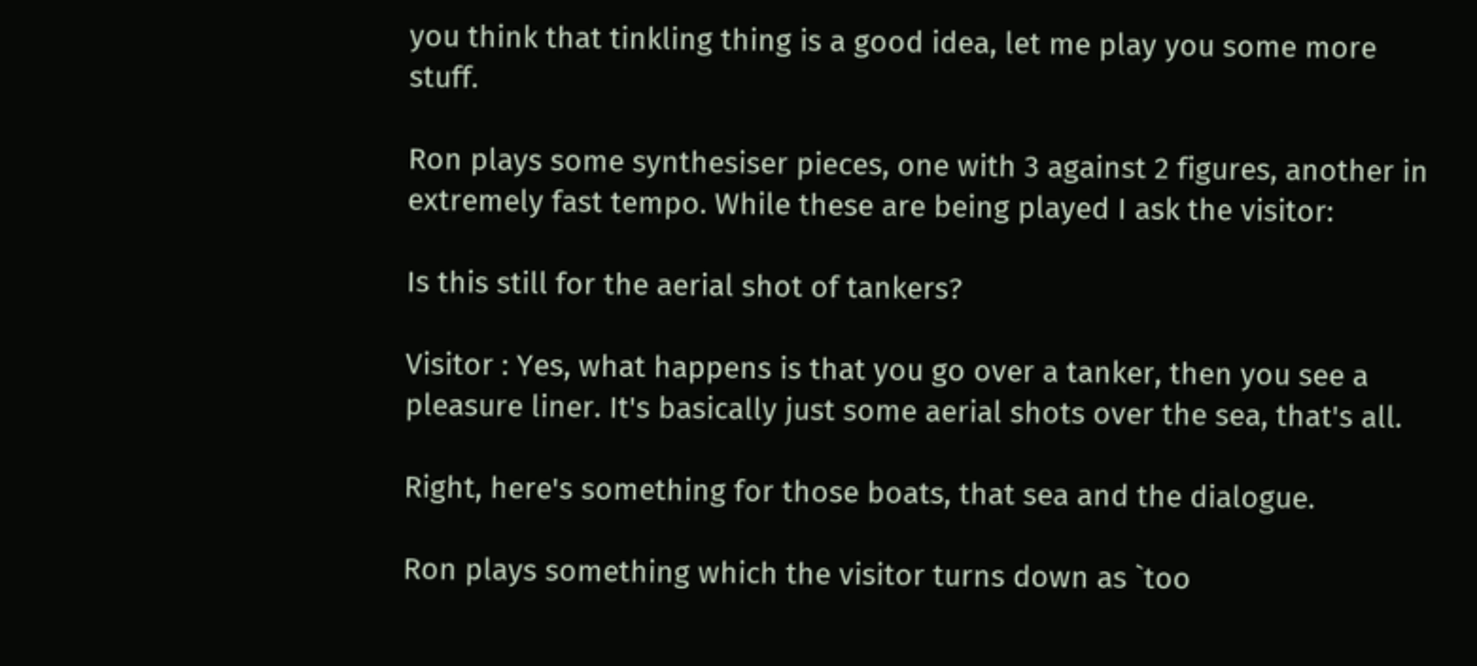you think that tinkling thing is a good idea, let me play you some more stuff.

Ron plays some synthesiser pieces, one with 3 against 2 figures, another in extremely fast tempo. While these are being played I ask the visitor:

Is this still for the aerial shot of tankers?

Visitor : Yes, what happens is that you go over a tanker, then you see a pleasure liner. It's basically just some aerial shots over the sea, that's all.

Right, here's something for those boats, that sea and the dialogue.

Ron plays something which the visitor turns down as `too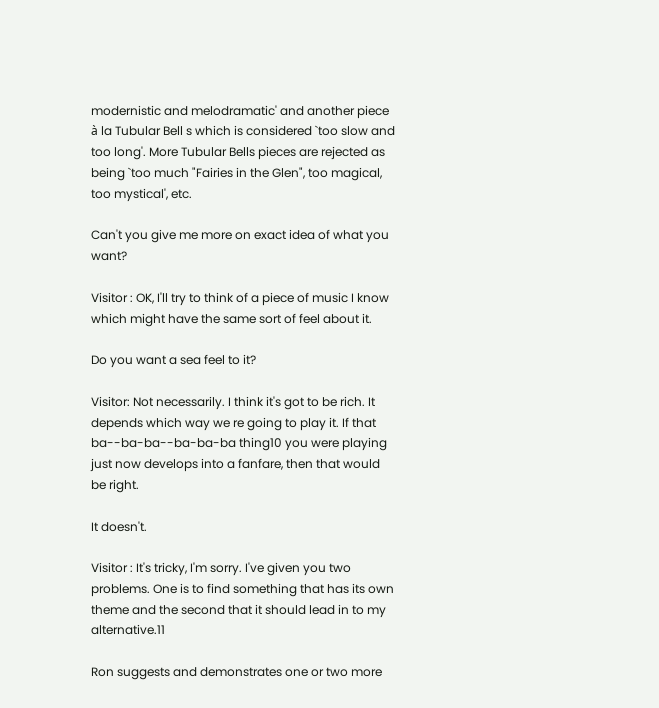modernistic and melodramatic' and another piece à la Tubular Bell s which is considered `too slow and too long'. More Tubular Bells pieces are rejected as being `too much "Fairies in the Glen", too magical, too mystical', etc.

Can't you give me more on exact idea of what you want?

Visitor : OK, I'll try to think of a piece of music I know which might have the same sort of feel about it.

Do you want a sea feel to it?

Visitor: Not necessarily. I think it's got to be rich. It depends which way we re going to play it. If that ba--ba-ba--ba-ba-ba thing10 you were playing just now develops into a fanfare, then that would be right.

It doesn't.

Visitor : It's tricky, I'm sorry. I've given you two problems. One is to find something that has its own theme and the second that it should lead in to my alternative.11

Ron suggests and demonstrates one or two more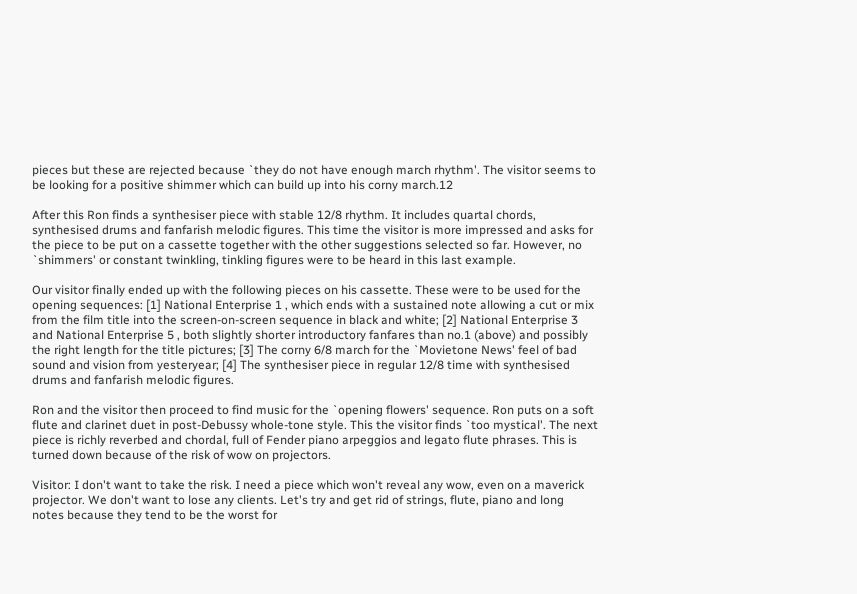pieces but these are rejected because `they do not have enough march rhythm'. The visitor seems to be looking for a positive shimmer which can build up into his corny march.12

After this Ron finds a synthesiser piece with stable 12/8 rhythm. It includes quartal chords, synthesised drums and fanfarish melodic figures. This time the visitor is more impressed and asks for the piece to be put on a cassette together with the other suggestions selected so far. However, no `shimmers' or constant twinkling, tinkling figures were to be heard in this last example.

Our visitor finally ended up with the following pieces on his cassette. These were to be used for the opening sequences: [1] National Enterprise 1 , which ends with a sustained note allowing a cut or mix from the film title into the screen-on-screen sequence in black and white; [2] National Enterprise 3 and National Enterprise 5 , both slightly shorter introductory fanfares than no.1 (above) and possibly the right length for the title pictures; [3] The corny 6/8 march for the `Movietone News' feel of bad sound and vision from yesteryear; [4] The synthesiser piece in regular 12/8 time with synthesised drums and fanfarish melodic figures.

Ron and the visitor then proceed to find music for the `opening flowers' sequence. Ron puts on a soft flute and clarinet duet in post-Debussy whole-tone style. This the visitor finds `too mystical'. The next piece is richly reverbed and chordal, full of Fender piano arpeggios and legato flute phrases. This is turned down because of the risk of wow on projectors.

Visitor: I don't want to take the risk. I need a piece which won't reveal any wow, even on a maverick projector. We don't want to lose any clients. Let's try and get rid of strings, flute, piano and long notes because they tend to be the worst for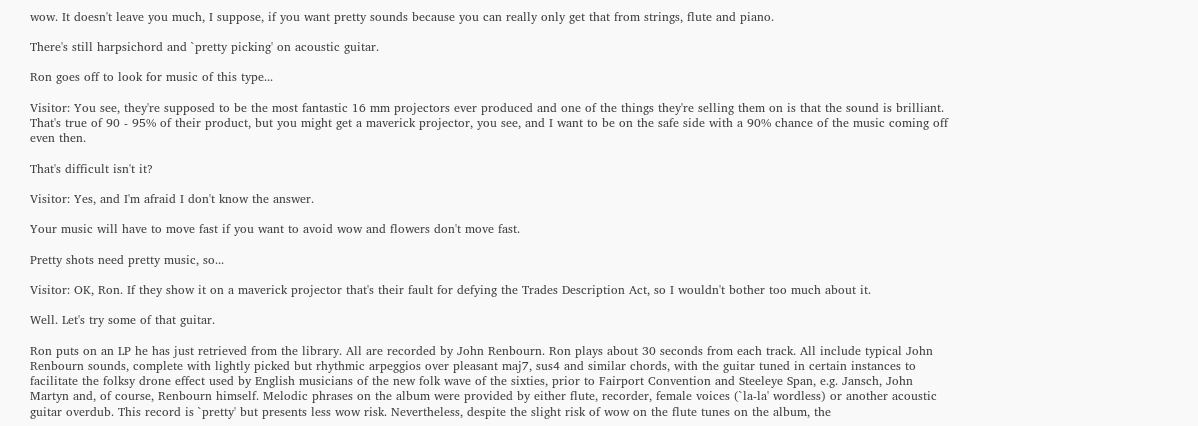wow. It doesn't leave you much, I suppose, if you want pretty sounds because you can really only get that from strings, flute and piano.

There's still harpsichord and `pretty picking' on acoustic guitar.

Ron goes off to look for music of this type...

Visitor: You see, they're supposed to be the most fantastic 16 mm projectors ever produced and one of the things they're selling them on is that the sound is brilliant. That's true of 90 - 95% of their product, but you might get a maverick projector, you see, and I want to be on the safe side with a 90% chance of the music coming off even then.

That's difficult isn't it?

Visitor: Yes, and I'm afraid I don't know the answer.

Your music will have to move fast if you want to avoid wow and flowers don't move fast.

Pretty shots need pretty music, so...

Visitor: OK, Ron. If they show it on a maverick projector that's their fault for defying the Trades Description Act, so I wouldn't bother too much about it.

Well. Let's try some of that guitar.

Ron puts on an LP he has just retrieved from the library. All are recorded by John Renbourn. Ron plays about 30 seconds from each track. All include typical John Renbourn sounds, complete with lightly picked but rhythmic arpeggios over pleasant maj7, sus4 and similar chords, with the guitar tuned in certain instances to facilitate the folksy drone effect used by English musicians of the new folk wave of the sixties, prior to Fairport Convention and Steeleye Span, e.g. Jansch, John Martyn and, of course, Renbourn himself. Melodic phrases on the album were provided by either flute, recorder, female voices (`la-la' wordless) or another acoustic guitar overdub. This record is `pretty' but presents less wow risk. Nevertheless, despite the slight risk of wow on the flute tunes on the album, the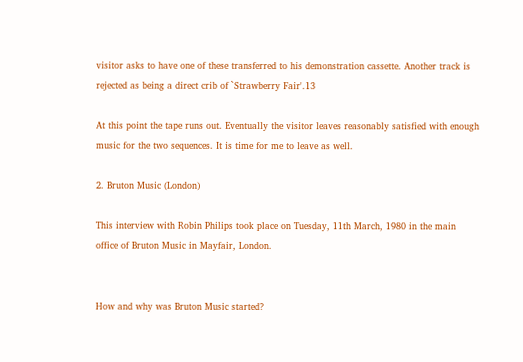visitor asks to have one of these transferred to his demonstration cassette. Another track is rejected as being a direct crib of `Strawberry Fair'.13

At this point the tape runs out. Eventually the visitor leaves reasonably satisfied with enough music for the two sequences. It is time for me to leave as well.

2. Bruton Music (London)

This interview with Robin Philips took place on Tuesday, 11th March, 1980 in the main office of Bruton Music in Mayfair, London.


How and why was Bruton Music started?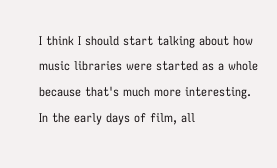I think I should start talking about how music libraries were started as a whole because that's much more interesting. In the early days of film, all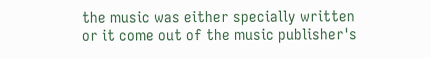the music was either specially written or it come out of the music publisher's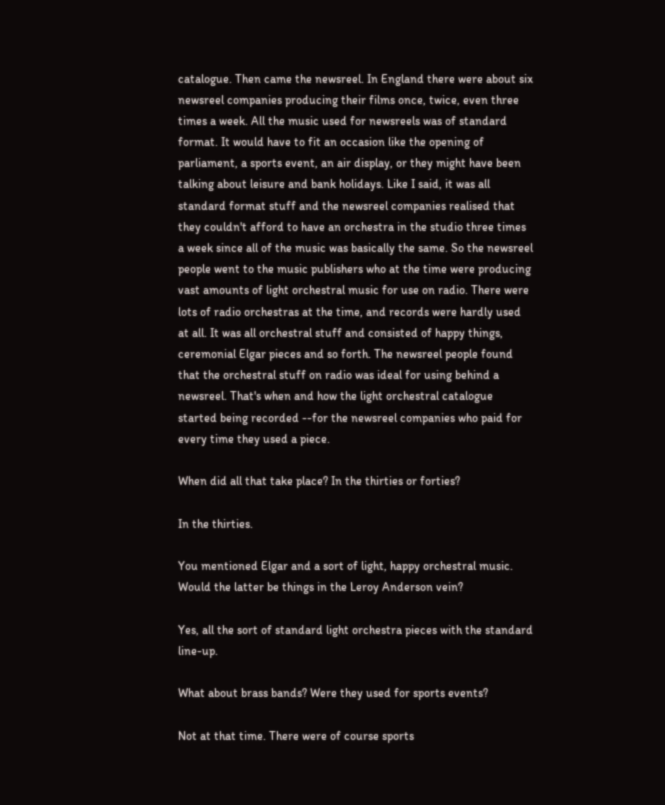catalogue. Then came the newsreel. In England there were about six newsreel companies producing their films once, twice, even three times a week. All the music used for newsreels was of standard format. It would have to fit an occasion like the opening of parliament, a sports event, an air display, or they might have been talking about leisure and bank holidays. Like I said, it was all standard format stuff and the newsreel companies realised that they couldn't afford to have an orchestra in the studio three times a week since all of the music was basically the same. So the newsreel people went to the music publishers who at the time were producing vast amounts of light orchestral music for use on radio. There were lots of radio orchestras at the time, and records were hardly used at all. It was all orchestral stuff and consisted of happy things, ceremonial Elgar pieces and so forth. The newsreel people found that the orchestral stuff on radio was ideal for using behind a newsreel. That's when and how the light orchestral catalogue started being recorded --for the newsreel companies who paid for every time they used a piece.

When did all that take place? In the thirties or forties?

In the thirties.

You mentioned Elgar and a sort of light, happy orchestral music. Would the latter be things in the Leroy Anderson vein?

Yes, all the sort of standard light orchestra pieces with the standard line-up.

What about brass bands? Were they used for sports events?

Not at that time. There were of course sports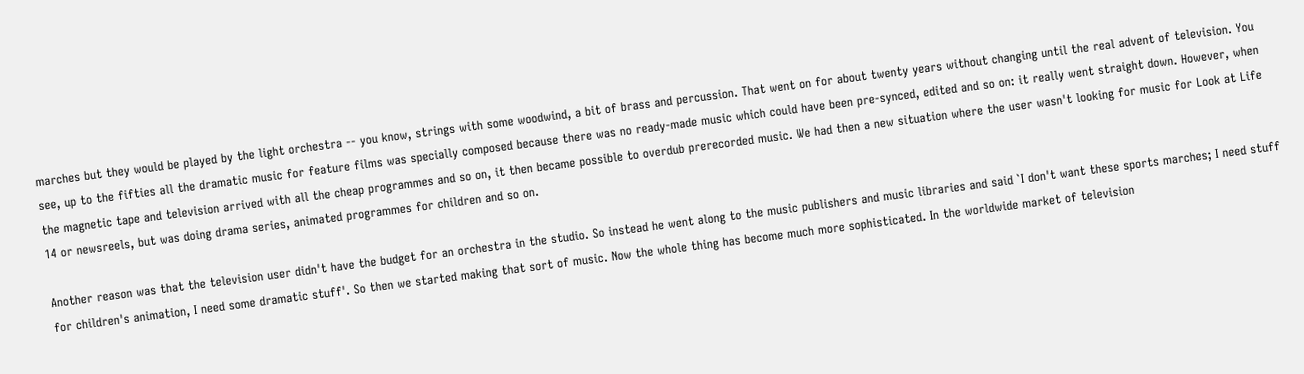marches but they would be played by the light orchestra -- you know, strings with some woodwind, a bit of brass and percussion. That went on for about twenty years without changing until the real advent of television. You see, up to the fifties all the dramatic music for feature films was specially composed because there was no ready-made music which could have been pre-synced, edited and so on: it really went straight down. However, when the magnetic tape and television arrived with all the cheap programmes and so on, it then became possible to overdub prerecorded music. We had then a new situation where the user wasn't looking for music for Look at Life 14 or newsreels, but was doing drama series, animated programmes for children and so on.

Another reason was that the television user didn't have the budget for an orchestra in the studio. So instead he went along to the music publishers and music libraries and said `I don't want these sports marches; I need stuff for children's animation, I need some dramatic stuff'. So then we started making that sort of music. Now the whole thing has become much more sophisticated. In the worldwide market of television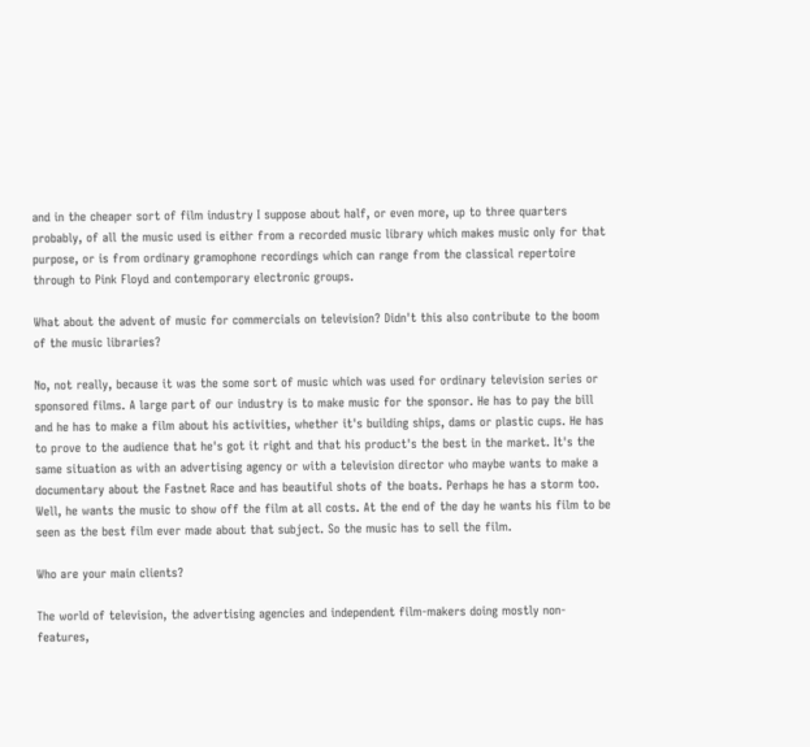and in the cheaper sort of film industry I suppose about half, or even more, up to three quarters probably, of all the music used is either from a recorded music library which makes music only for that purpose, or is from ordinary gramophone recordings which can range from the classical repertoire through to Pink Floyd and contemporary electronic groups.

What about the advent of music for commercials on television? Didn't this also contribute to the boom of the music libraries?

No, not really, because it was the some sort of music which was used for ordinary television series or sponsored films. A large part of our industry is to make music for the sponsor. He has to pay the bill and he has to make a film about his activities, whether it's building ships, dams or plastic cups. He has to prove to the audience that he's got it right and that his product's the best in the market. It's the same situation as with an advertising agency or with a television director who maybe wants to make a documentary about the Fastnet Race and has beautiful shots of the boats. Perhaps he has a storm too. Well, he wants the music to show off the film at all costs. At the end of the day he wants his film to be seen as the best film ever made about that subject. So the music has to sell the film.

Who are your main clients?

The world of television, the advertising agencies and independent film-makers doing mostly non-features,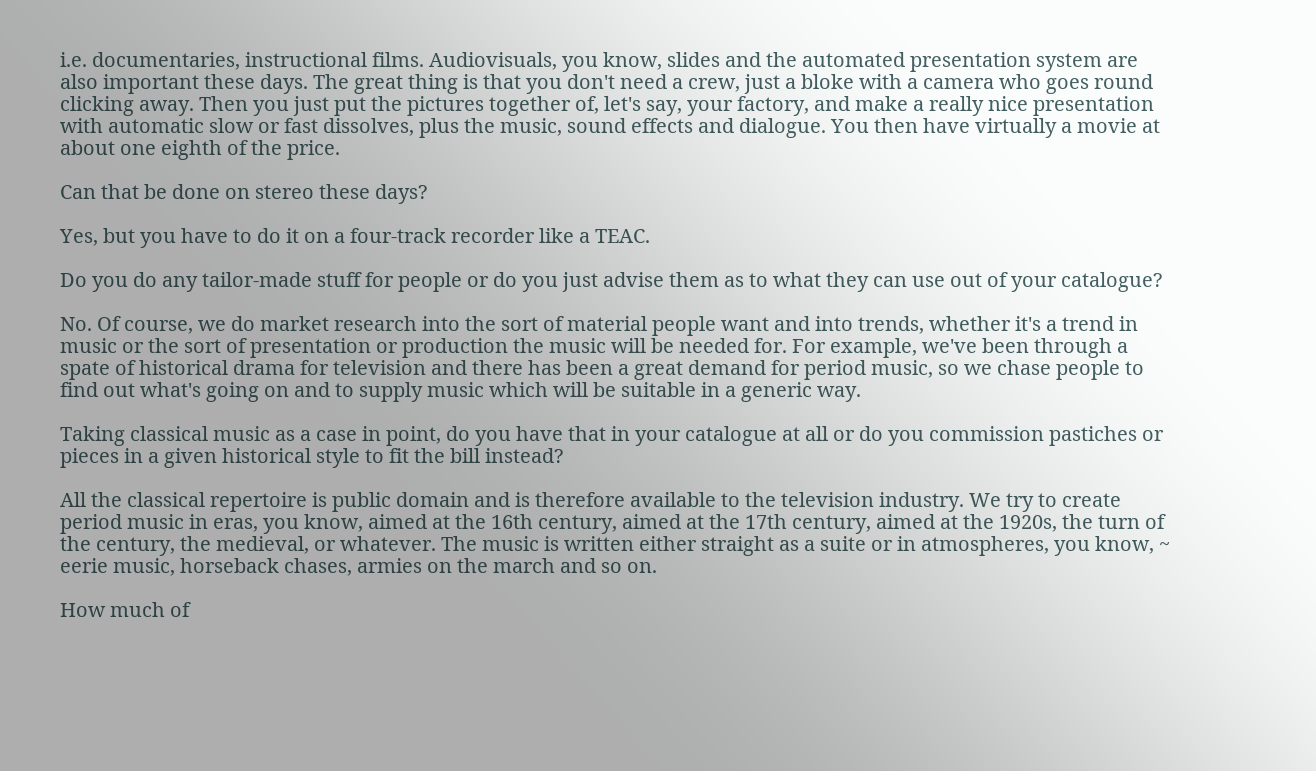i.e. documentaries, instructional films. Audiovisuals, you know, slides and the automated presentation system are also important these days. The great thing is that you don't need a crew, just a bloke with a camera who goes round clicking away. Then you just put the pictures together of, let's say, your factory, and make a really nice presentation with automatic slow or fast dissolves, plus the music, sound effects and dialogue. You then have virtually a movie at about one eighth of the price.

Can that be done on stereo these days?

Yes, but you have to do it on a four-track recorder like a TEAC.

Do you do any tailor-made stuff for people or do you just advise them as to what they can use out of your catalogue?

No. Of course, we do market research into the sort of material people want and into trends, whether it's a trend in music or the sort of presentation or production the music will be needed for. For example, we've been through a spate of historical drama for television and there has been a great demand for period music, so we chase people to find out what's going on and to supply music which will be suitable in a generic way.

Taking classical music as a case in point, do you have that in your catalogue at all or do you commission pastiches or pieces in a given historical style to fit the bill instead?

All the classical repertoire is public domain and is therefore available to the television industry. We try to create period music in eras, you know, aimed at the 16th century, aimed at the 17th century, aimed at the 1920s, the turn of the century, the medieval, or whatever. The music is written either straight as a suite or in atmospheres, you know, ~ eerie music, horseback chases, armies on the march and so on.

How much of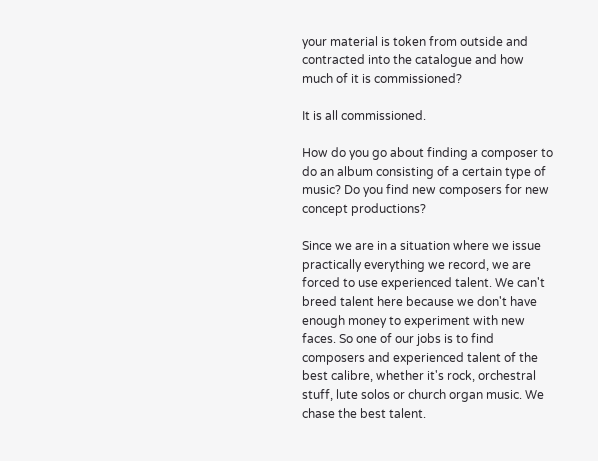your material is token from outside and contracted into the catalogue and how much of it is commissioned?

It is all commissioned.

How do you go about finding a composer to do an album consisting of a certain type of music? Do you find new composers for new concept productions?

Since we are in a situation where we issue practically everything we record, we are forced to use experienced talent. We can't breed talent here because we don't have enough money to experiment with new faces. So one of our jobs is to find composers and experienced talent of the best calibre, whether it's rock, orchestral stuff, lute solos or church organ music. We chase the best talent.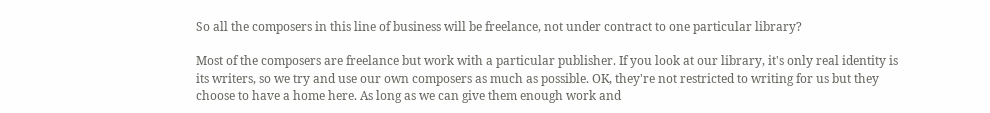So all the composers in this line of business will be freelance, not under contract to one particular library?

Most of the composers are freelance but work with a particular publisher. If you look at our library, it's only real identity is its writers, so we try and use our own composers as much as possible. OK, they're not restricted to writing for us but they choose to have a home here. As long as we can give them enough work and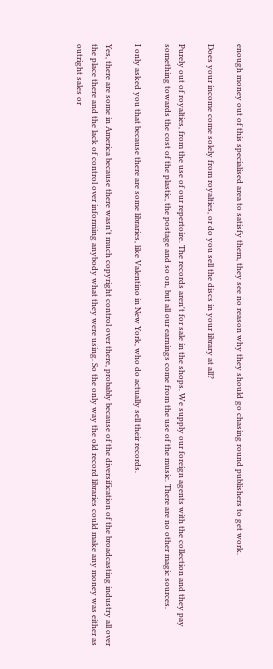enough money out of this specialised area to satisfy them, they see no reason why they should go chasing round publishers to get work.

Does your income come solely from royalties, or do you sell the discs in your library at all?

Purely out of royalties, from the use of our repertoire. The records aren't for sale in the shops. We supply our foreign agents with the collection and they pay something towards the cost of the plastic, the postage and so on, but all our earnings come from the use of the music. There are no other magic sources.

I only asked you that because there are some libraries, like Valentino in New York, who do actually sell their records.

Yes, there are some in America because there wasn't much copyright control over there, probably because of the diversification of the broadcasting industry all over the place there and the lack of control over informing anybody what they were using. So the only way the old record libraries could make any money was either as outright sales or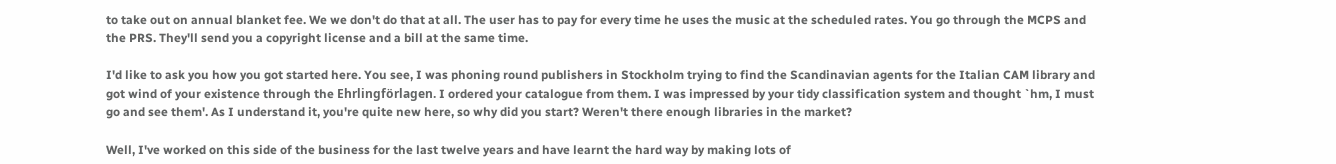to take out on annual blanket fee. We we don't do that at all. The user has to pay for every time he uses the music at the scheduled rates. You go through the MCPS and the PRS. They'll send you a copyright license and a bill at the same time.

I'd like to ask you how you got started here. You see, I was phoning round publishers in Stockholm trying to find the Scandinavian agents for the Italian CAM library and got wind of your existence through the Ehrlingförlagen. I ordered your catalogue from them. I was impressed by your tidy classification system and thought `hm, I must go and see them'. As I understand it, you're quite new here, so why did you start? Weren't there enough libraries in the market?

Well, I've worked on this side of the business for the last twelve years and have learnt the hard way by making lots of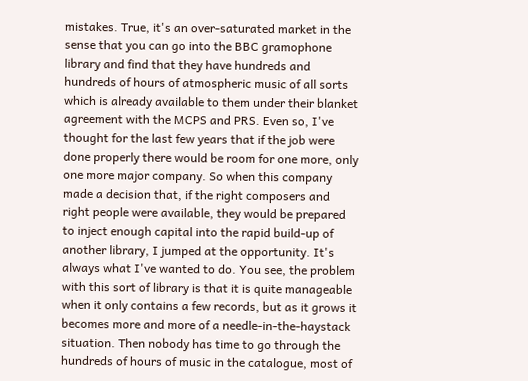mistakes. True, it's an over-saturated market in the sense that you can go into the BBC gramophone library and find that they have hundreds and hundreds of hours of atmospheric music of all sorts which is already available to them under their blanket agreement with the MCPS and PRS. Even so, I've thought for the last few years that if the job were done properly there would be room for one more, only one more major company. So when this company made a decision that, if the right composers and right people were available, they would be prepared to inject enough capital into the rapid build-up of another library, I jumped at the opportunity. It's always what I've wanted to do. You see, the problem with this sort of library is that it is quite manageable when it only contains a few records, but as it grows it becomes more and more of a needle-in-the-haystack situation. Then nobody has time to go through the hundreds of hours of music in the catalogue, most of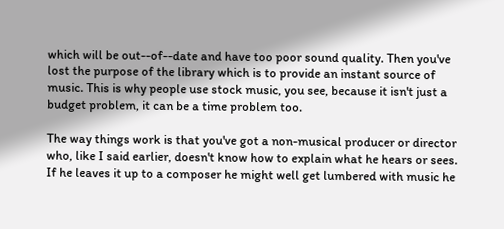which will be out--of--date and have too poor sound quality. Then you've lost the purpose of the library which is to provide an instant source of music. This is why people use stock music, you see, because it isn't just a budget problem, it can be a time problem too.

The way things work is that you've got a non-musical producer or director who, like I said earlier, doesn't know how to explain what he hears or sees. If he leaves it up to a composer he might well get lumbered with music he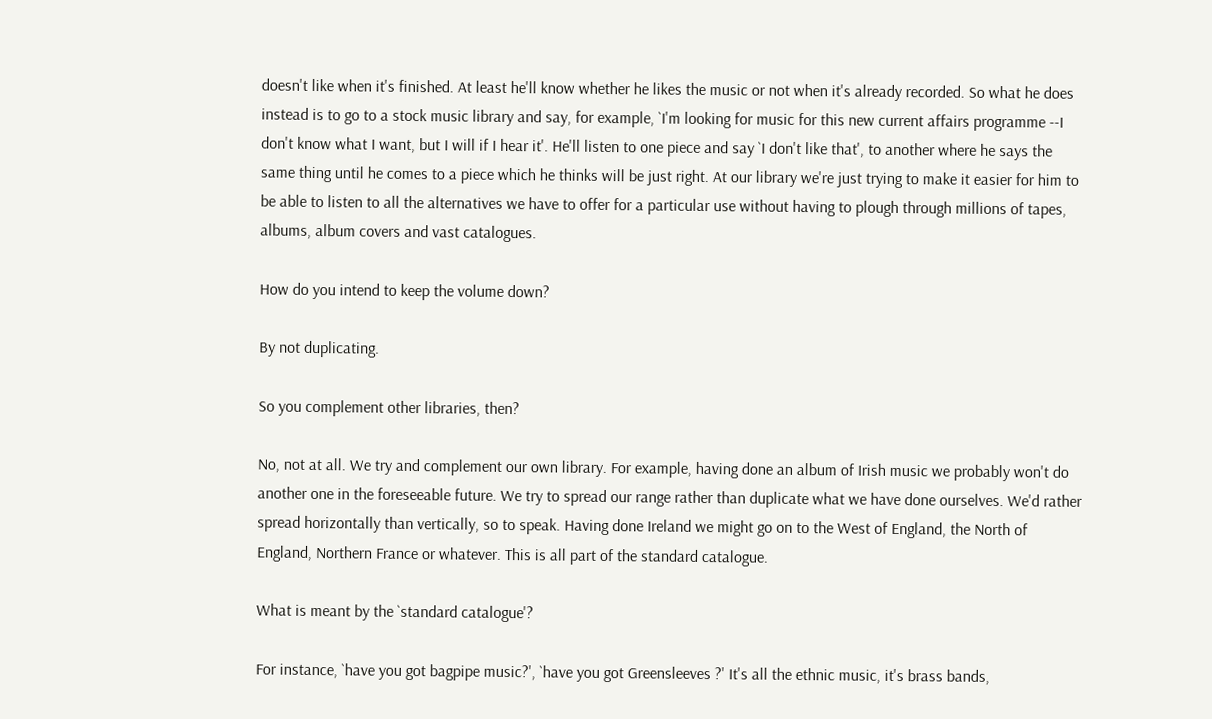doesn't like when it's finished. At least he'll know whether he likes the music or not when it's already recorded. So what he does instead is to go to a stock music library and say, for example, `I'm looking for music for this new current affairs programme --I don't know what I want, but I will if I hear it'. He'll listen to one piece and say `I don't like that', to another where he says the same thing until he comes to a piece which he thinks will be just right. At our library we're just trying to make it easier for him to be able to listen to all the alternatives we have to offer for a particular use without having to plough through millions of tapes, albums, album covers and vast catalogues.

How do you intend to keep the volume down?

By not duplicating.

So you complement other libraries, then?

No, not at all. We try and complement our own library. For example, having done an album of Irish music we probably won't do another one in the foreseeable future. We try to spread our range rather than duplicate what we have done ourselves. We'd rather spread horizontally than vertically, so to speak. Having done Ireland we might go on to the West of England, the North of England, Northern France or whatever. This is all part of the standard catalogue.

What is meant by the `standard catalogue'?

For instance, `have you got bagpipe music?', `have you got Greensleeves ?' It's all the ethnic music, it's brass bands,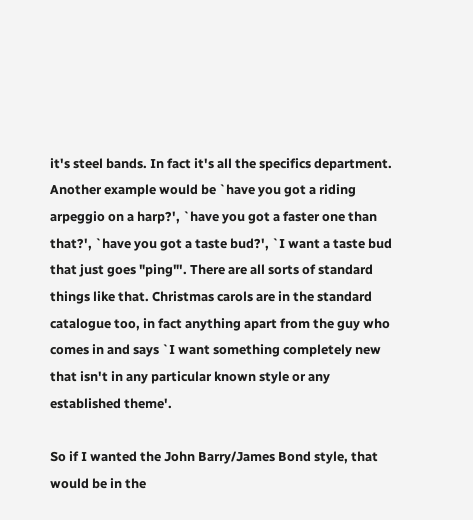it's steel bands. In fact it's all the specifics department. Another example would be `have you got a riding arpeggio on a harp?', `have you got a faster one than that?', `have you got a taste bud?', `I want a taste bud that just goes "ping"'. There are all sorts of standard things like that. Christmas carols are in the standard catalogue too, in fact anything apart from the guy who comes in and says `I want something completely new that isn't in any particular known style or any established theme'.

So if I wanted the John Barry/James Bond style, that would be in the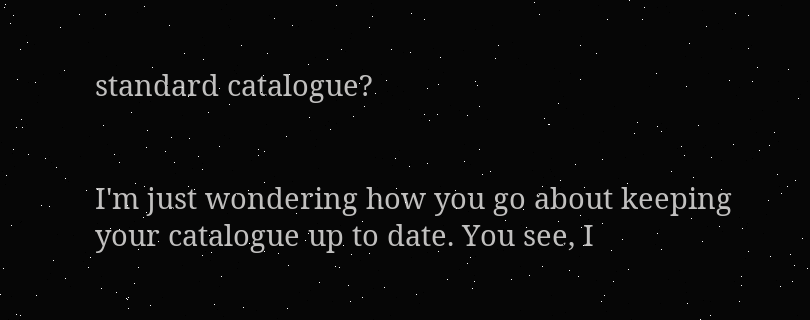standard catalogue?


I'm just wondering how you go about keeping your catalogue up to date. You see, I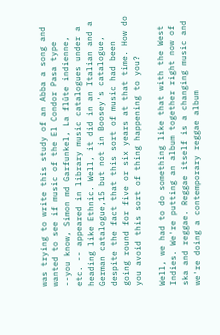was trying to write this study of an Abba a song and wanted to see if music of the El Condor Pasa type --you know, Simon md Garfunkel, La flûte indienne, etc. -- appeared in library music catalogues under a heading like Ethnic. Well, it did in an Italian and a German catalogue,15 but not in Boosey's catalogue, despite the fact that this sort of music had been going round for five or six years at that time. How do you avoid this sort of thing happening to you?

Well, we had to do something like that with the West Indies. We're putting an album together right now of ska and reggae. Reggae itself is a changing music and we're doing a contemporary reggae album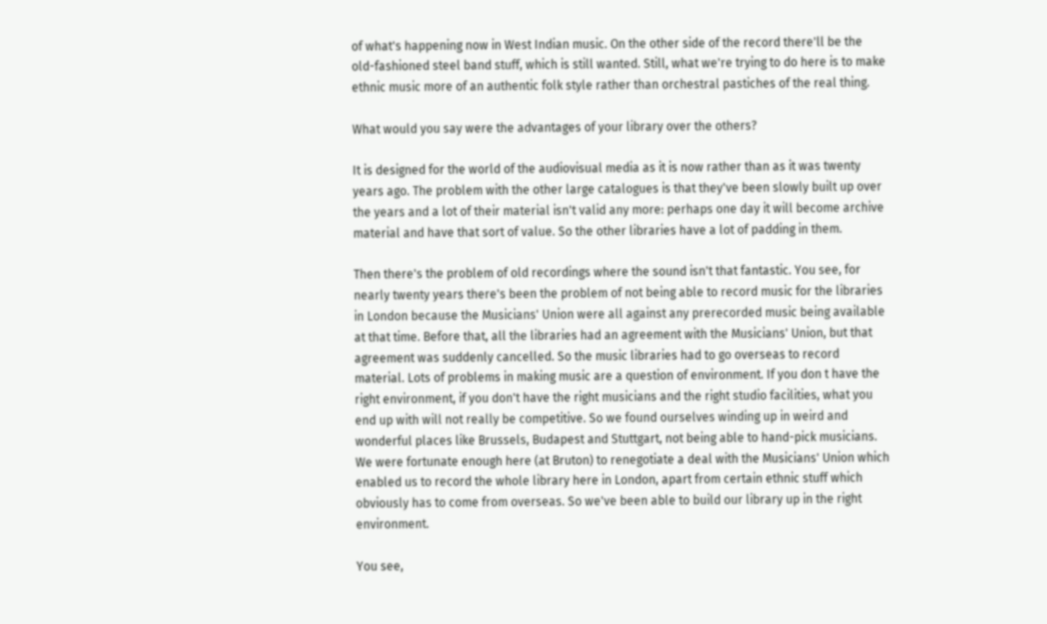of what's happening now in West Indian music. On the other side of the record there'll be the old-fashioned steel band stuff, which is still wanted. Still, what we're trying to do here is to make ethnic music more of an authentic folk style rather than orchestral pastiches of the real thing.

What would you say were the advantages of your library over the others?

It is designed for the world of the audiovisual media as it is now rather than as it was twenty years ago. The problem with the other large catalogues is that they've been slowly built up over the years and a lot of their material isn't valid any more: perhaps one day it will become archive material and have that sort of value. So the other libraries have a lot of padding in them.

Then there's the problem of old recordings where the sound isn't that fantastic. You see, for nearly twenty years there's been the problem of not being able to record music for the libraries in London because the Musicians' Union were all against any prerecorded music being available at that time. Before that, all the libraries had an agreement with the Musicians' Union, but that agreement was suddenly cancelled. So the music libraries had to go overseas to record material. Lots of problems in making music are a question of environment. If you don t have the right environment, if you don't have the right musicians and the right studio facilities, what you end up with will not really be competitive. So we found ourselves winding up in weird and wonderful places like Brussels, Budapest and Stuttgart, not being able to hand-pick musicians. We were fortunate enough here (at Bruton) to renegotiate a deal with the Musicians' Union which enabled us to record the whole library here in London, apart from certain ethnic stuff which obviously has to come from overseas. So we've been able to build our library up in the right environment.

You see,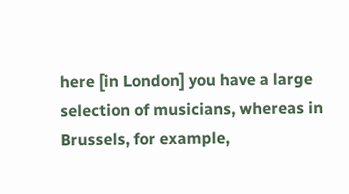here [in London] you have a large selection of musicians, whereas in Brussels, for example,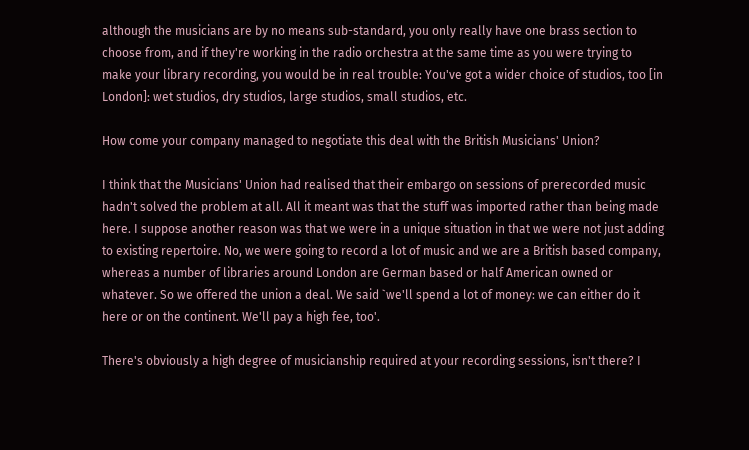although the musicians are by no means sub-standard, you only really have one brass section to choose from, and if they're working in the radio orchestra at the same time as you were trying to make your library recording, you would be in real trouble: You've got a wider choice of studios, too [in London]: wet studios, dry studios, large studios, small studios, etc.

How come your company managed to negotiate this deal with the British Musicians' Union?

I think that the Musicians' Union had realised that their embargo on sessions of prerecorded music hadn't solved the problem at all. All it meant was that the stuff was imported rather than being made here. I suppose another reason was that we were in a unique situation in that we were not just adding to existing repertoire. No, we were going to record a lot of music and we are a British based company, whereas a number of libraries around London are German based or half American owned or whatever. So we offered the union a deal. We said `we'll spend a lot of money: we can either do it here or on the continent. We'll pay a high fee, too'.

There's obviously a high degree of musicianship required at your recording sessions, isn't there? I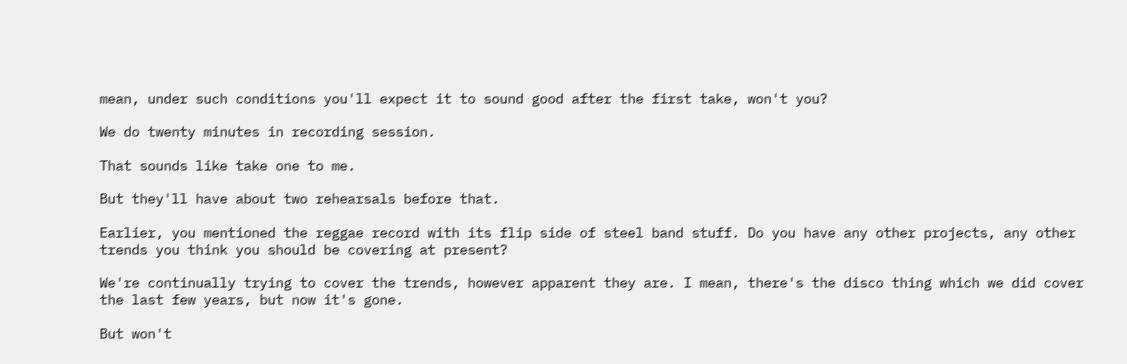mean, under such conditions you'll expect it to sound good after the first take, won't you?

We do twenty minutes in recording session.

That sounds like take one to me.

But they'll have about two rehearsals before that.

Earlier, you mentioned the reggae record with its flip side of steel band stuff. Do you have any other projects, any other trends you think you should be covering at present?

We're continually trying to cover the trends, however apparent they are. I mean, there's the disco thing which we did cover the last few years, but now it's gone.

But won't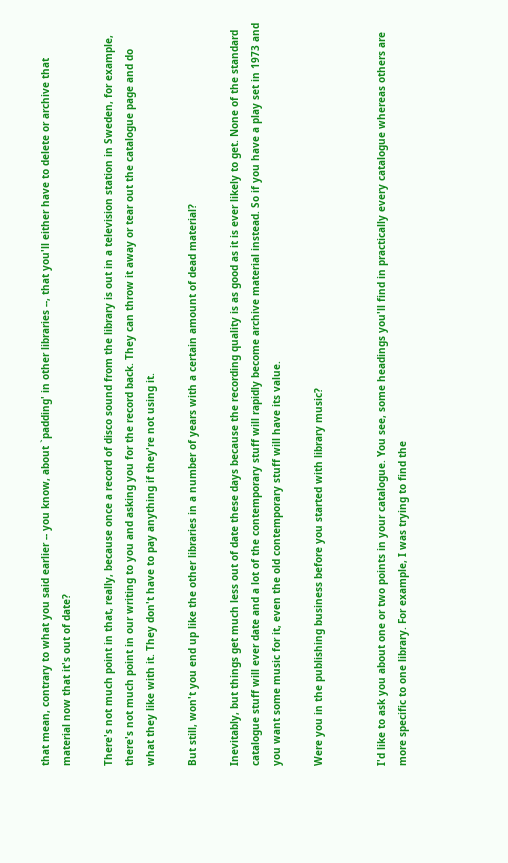that mean, contrary to what you said earlier -- you know, about `padding' in other libraries --, that you'll either have to delete or archive that material now that it's out of date?

There's not much point in that, really, because once a record of disco sound from the library is out in a television station in Sweden, for example, there's not much point in our writing to you and asking you for the record back. They can throw it away or tear out the catalogue page and do what they like with it. They don't have to pay anything if they're not using it.

But still, won't you end up like the other libraries in a number of years with a certain amount of dead material?

Inevitably, but things get much less out of date these days because the recording quality is as good as it is ever likely to get. None of the standard catalogue stuff will ever date and a lot of the contemporary stuff will rapidly become archive material instead. So if you have a play set in 1973 and you want some music for it, even the old contemporary stuff will have its value.

Were you in the publishing business before you started with library music?


I'd like to ask you about one or two points in your catalogue. You see, some headings you'll find in practically every catalogue whereas others are more specific to one library. For example, I was trying to find the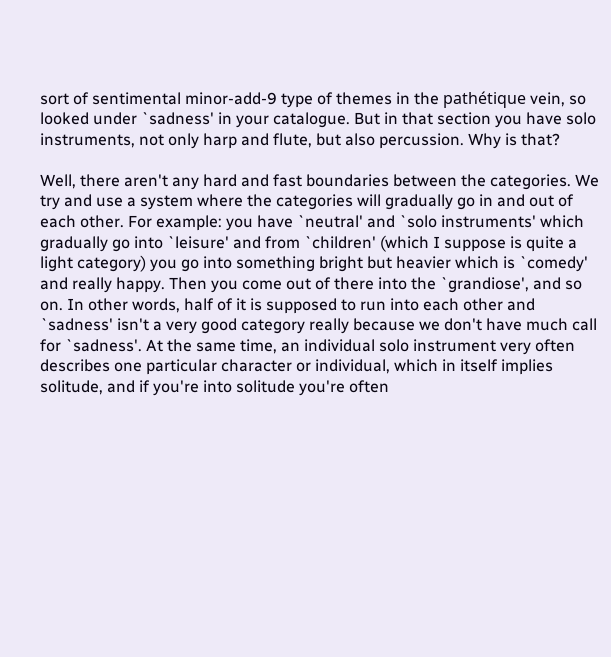sort of sentimental minor-add-9 type of themes in the pathétique vein, so looked under `sadness' in your catalogue. But in that section you have solo instruments, not only harp and flute, but also percussion. Why is that?

Well, there aren't any hard and fast boundaries between the categories. We try and use a system where the categories will gradually go in and out of each other. For example: you have `neutral' and `solo instruments' which gradually go into `leisure' and from `children' (which I suppose is quite a light category) you go into something bright but heavier which is `comedy' and really happy. Then you come out of there into the `grandiose', and so on. In other words, half of it is supposed to run into each other and `sadness' isn't a very good category really because we don't have much call for `sadness'. At the same time, an individual solo instrument very often describes one particular character or individual, which in itself implies solitude, and if you're into solitude you're often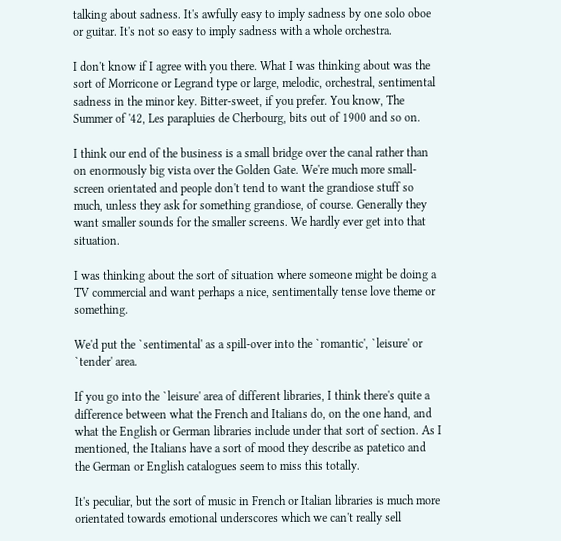talking about sadness. It's awfully easy to imply sadness by one solo oboe or guitar. It's not so easy to imply sadness with a whole orchestra.

I don't know if I agree with you there. What I was thinking about was the sort of Morricone or Legrand type or large, melodic, orchestral, sentimental sadness in the minor key. Bitter-sweet, if you prefer. You know, The Summer of '42, Les parapluies de Cherbourg, bits out of 1900 and so on.

I think our end of the business is a small bridge over the canal rather than on enormously big vista over the Golden Gate. We're much more small-screen orientated and people don't tend to want the grandiose stuff so much, unless they ask for something grandiose, of course. Generally they want smaller sounds for the smaller screens. We hardly ever get into that situation.

I was thinking about the sort of situation where someone might be doing a TV commercial and want perhaps a nice, sentimentally tense love theme or something.

We'd put the `sentimental' as a spill-over into the `romantic', `leisure' or `tender' area.

If you go into the `leisure' area of different libraries, I think there's quite a difference between what the French and Italians do, on the one hand, and what the English or German libraries include under that sort of section. As I mentioned, the Italians have a sort of mood they describe as patetico and the German or English catalogues seem to miss this totally.

It's peculiar, but the sort of music in French or Italian libraries is much more orientated towards emotional underscores which we can't really sell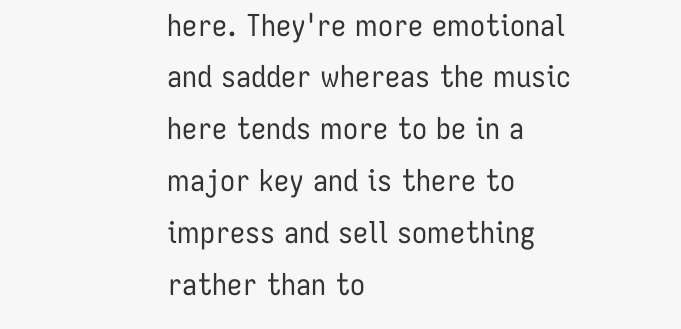here. They're more emotional and sadder whereas the music here tends more to be in a major key and is there to impress and sell something rather than to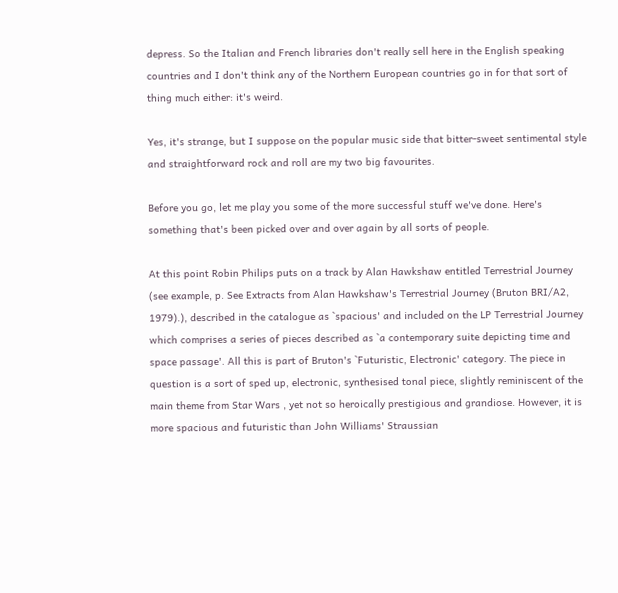depress. So the Italian and French libraries don't really sell here in the English speaking countries and I don't think any of the Northern European countries go in for that sort of thing much either: it's weird.

Yes, it's strange, but I suppose on the popular music side that bitter-sweet sentimental style and straightforward rock and roll are my two big favourites.

Before you go, let me play you some of the more successful stuff we've done. Here's something that's been picked over and over again by all sorts of people.

At this point Robin Philips puts on a track by Alan Hawkshaw entitled Terrestrial Journey (see example, p. See Extracts from Alan Hawkshaw's Terrestrial Journey (Bruton BRI/A2, 1979).), described in the catalogue as `spacious' and included on the LP Terrestrial Journey which comprises a series of pieces described as `a contemporary suite depicting time and space passage'. All this is part of Bruton's `Futuristic, Electronic' category. The piece in question is a sort of sped up, electronic, synthesised tonal piece, slightly reminiscent of the main theme from Star Wars , yet not so heroically prestigious and grandiose. However, it is more spacious and futuristic than John Williams' Straussian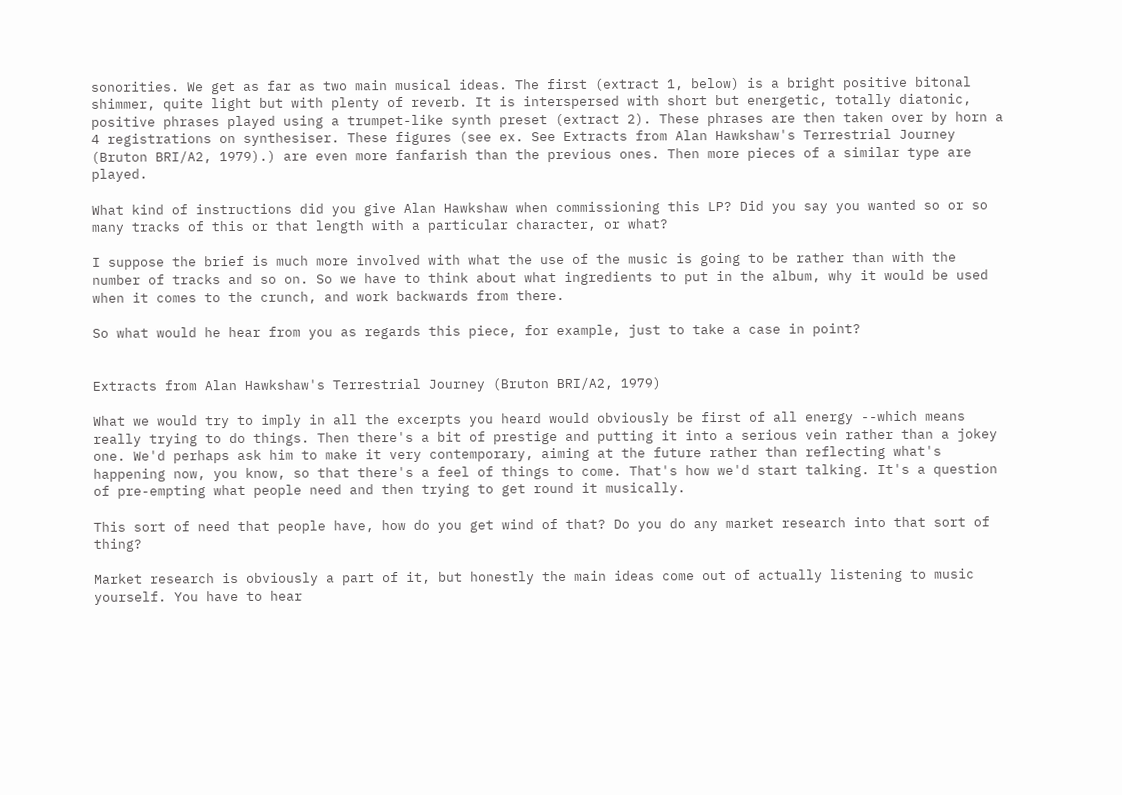sonorities. We get as far as two main musical ideas. The first (extract 1, below) is a bright positive bitonal shimmer, quite light but with plenty of reverb. It is interspersed with short but energetic, totally diatonic, positive phrases played using a trumpet-like synth preset (extract 2). These phrases are then taken over by horn a 4 registrations on synthesiser. These figures (see ex. See Extracts from Alan Hawkshaw's Terrestrial Journey (Bruton BRI/A2, 1979).) are even more fanfarish than the previous ones. Then more pieces of a similar type are played.

What kind of instructions did you give Alan Hawkshaw when commissioning this LP? Did you say you wanted so or so many tracks of this or that length with a particular character, or what?

I suppose the brief is much more involved with what the use of the music is going to be rather than with the number of tracks and so on. So we have to think about what ingredients to put in the album, why it would be used when it comes to the crunch, and work backwards from there.

So what would he hear from you as regards this piece, for example, just to take a case in point?


Extracts from Alan Hawkshaw's Terrestrial Journey (Bruton BRI/A2, 1979)

What we would try to imply in all the excerpts you heard would obviously be first of all energy --which means really trying to do things. Then there's a bit of prestige and putting it into a serious vein rather than a jokey one. We'd perhaps ask him to make it very contemporary, aiming at the future rather than reflecting what's happening now, you know, so that there's a feel of things to come. That's how we'd start talking. It's a question of pre-empting what people need and then trying to get round it musically.

This sort of need that people have, how do you get wind of that? Do you do any market research into that sort of thing?

Market research is obviously a part of it, but honestly the main ideas come out of actually listening to music yourself. You have to hear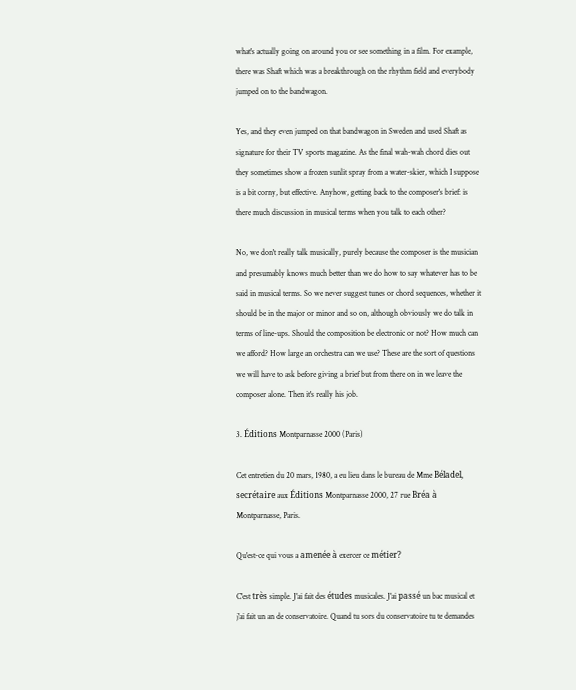what's actually going on around you or see something in a film. For example, there was Shaft which was a breakthrough on the rhythm field and everybody jumped on to the bandwagon.

Yes, and they even jumped on that bandwagon in Sweden and used Shaft as signature for their TV sports magazine. As the final wah-wah chord dies out they sometimes show a frozen sunlit spray from a water-skier, which I suppose is a bit corny, but effective. Anyhow, getting back to the composer's brief: is there much discussion in musical terms when you talk to each other?

No, we don't really talk musically, purely because the composer is the musician and presumably knows much better than we do how to say whatever has to be said in musical terms. So we never suggest tunes or chord sequences, whether it should be in the major or minor and so on, although obviously we do talk in terms of line-ups. Should the composition be electronic or not? How much can we afford? How large an orchestra can we use? These are the sort of questions we will have to ask before giving a brief but from there on in we leave the composer alone. Then it's really his job.

3. Éditions Montparnasse 2000 (Paris)

Cet entretien du 20 mars, 1980, a eu lieu dans le bureau de Mme Béladel, secrétaire aux Éditions Montparnasse 2000, 27 rue Bréa à Montparnasse, Paris.

Qu'est-ce qui vous a amenée à exercer ce métier?

C'est très simple. J'ai fait des études musicales. J'ai passé un bac musical et j'ai fait un an de conservatoire. Quand tu sors du conservatoire tu te demandes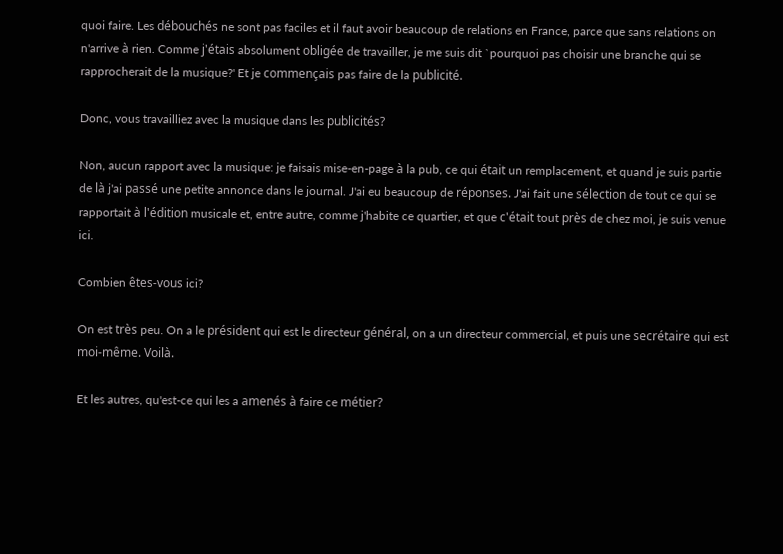quoi faire. Les débouchés ne sont pas faciles et il faut avoir beaucoup de relations en France, parce que sans relations on n'arrive à rien. Comme j'étais absolument obligée de travailler, je me suis dit `pourquoi pas choisir une branche qui se rapprocherait de la musique?' Et je commençais pas faire de la publicité.

Donc, vous travailliez avec la musique dans les publicités?

Non, aucun rapport avec la musique: je faisais mise-en-page à la pub, ce qui était un remplacement, et quand je suis partie de là j'ai passé une petite annonce dans le journal. J'ai eu beaucoup de réponses. J'ai fait une sélection de tout ce qui se rapportait à l'édition musicale et, entre autre, comme j'habite ce quartier, et que c'était tout près de chez moi, je suis venue ici.

Combien êtes-vous ici?

On est très peu. On a le président qui est le directeur général, on a un directeur commercial, et puis une secrétaire qui est moi-même. Voilà.

Et les autres, qu'est-ce qui les a amenés à faire ce métier?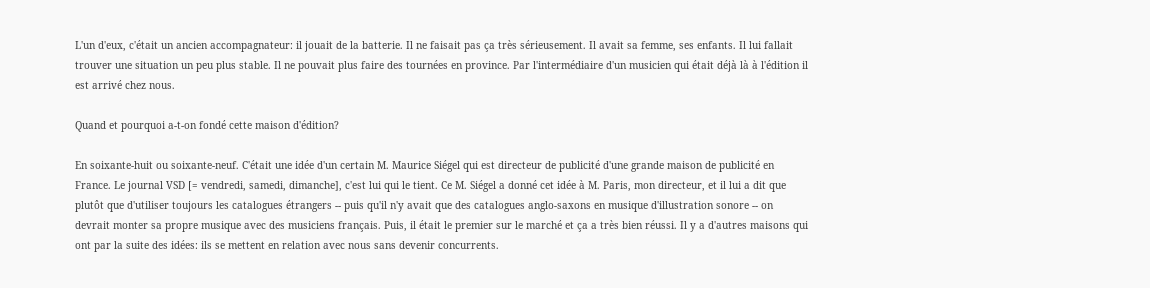L'un d'eux, c'était un ancien accompagnateur: il jouait de la batterie. Il ne faisait pas ça très sérieusement. Il avait sa femme, ses enfants. Il lui fallait trouver une situation un peu plus stable. Il ne pouvait plus faire des tournées en province. Par l'intermédiaire d'un musicien qui était déjà là à l'édition il est arrivé chez nous.

Quand et pourquoi a-t-on fondé cette maison d'édition?

En soixante-huit ou soixante-neuf. C'était une idée d'un certain M. Maurice Siégel qui est directeur de publicité d'une grande maison de publicité en France. Le journal VSD [= vendredi, samedi, dimanche], c'est lui qui le tient. Ce M. Siégel a donné cet idée à M. Paris, mon directeur, et il lui a dit que plutôt que d'utiliser toujours les catalogues étrangers -- puis qu'il n'y avait que des catalogues anglo-saxons en musique d'illustration sonore -- on devrait monter sa propre musique avec des musiciens français. Puis, il était le premier sur le marché et ça a très bien réussi. Il y a d'autres maisons qui ont par la suite des idées: ils se mettent en relation avec nous sans devenir concurrents.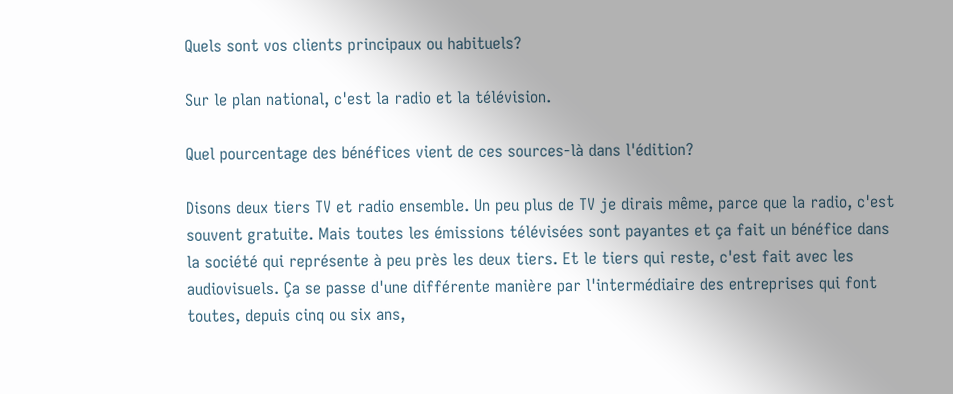Quels sont vos clients principaux ou habituels?

Sur le plan national, c'est la radio et la télévision.

Quel pourcentage des bénéfices vient de ces sources-là dans l'édition?

Disons deux tiers TV et radio ensemble. Un peu plus de TV je dirais même, parce que la radio, c'est souvent gratuite. Mais toutes les émissions télévisées sont payantes et ça fait un bénéfice dans la société qui représente à peu près les deux tiers. Et le tiers qui reste, c'est fait avec les audiovisuels. Ça se passe d'une différente manière par l'intermédiaire des entreprises qui font toutes, depuis cinq ou six ans,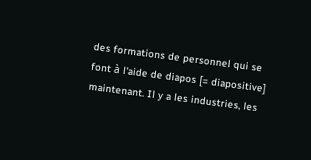des formations de personnel qui se font à l'aide de diapos [= diapositive] maintenant. Il y a les industries, les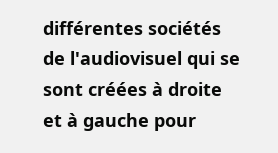différentes sociétés de l'audiovisuel qui se sont créées à droite et à gauche pour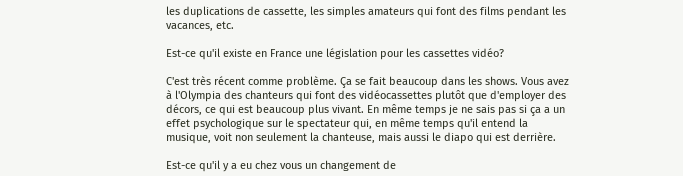les duplications de cassette, les simples amateurs qui font des films pendant les vacances, etc.

Est-ce qu'il existe en France une législation pour les cassettes vidéo?

C'est très récent comme problème. Ça se fait beaucoup dans les shows. Vous avez à l'Olympia des chanteurs qui font des vidéocassettes plutôt que d'employer des décors, ce qui est beaucoup plus vivant. En même temps je ne sais pas si ça a un effet psychologique sur le spectateur qui, en même temps qu'il entend la musique, voit non seulement la chanteuse, mais aussi le diapo qui est derrière.

Est-ce qu'il y a eu chez vous un changement de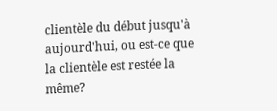clientèle du début jusqu'à aujourd'hui, ou est-ce que la clientèle est restée la même?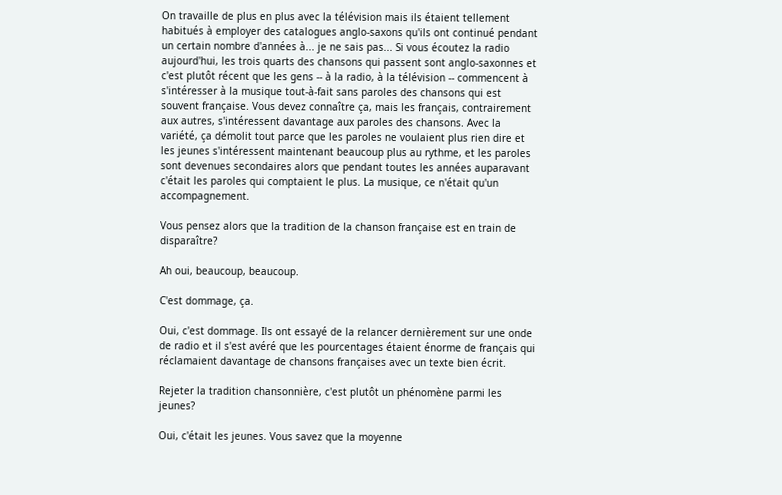On travaille de plus en plus avec la télévision mais ils étaient tellement habitués à employer des catalogues anglo-saxons qu'ils ont continué pendant un certain nombre d'années à... je ne sais pas... Si vous écoutez la radio aujourd'hui, les trois quarts des chansons qui passent sont anglo-saxonnes et c'est plutôt récent que les gens -- à la radio, à la télévision -- commencent à s'intéresser à la musique tout-à-fait sans paroles des chansons qui est souvent française. Vous devez connaître ça, mais les français, contrairement aux autres, s'intéressent davantage aux paroles des chansons. Avec la variété, ça démolit tout parce que les paroles ne voulaient plus rien dire et les jeunes s'intéressent maintenant beaucoup plus au rythme, et les paroles sont devenues secondaires alors que pendant toutes les années auparavant c'était les paroles qui comptaient le plus. La musique, ce n'était qu'un accompagnement.

Vous pensez alors que la tradition de la chanson française est en train de disparaître?

Ah oui, beaucoup, beaucoup.

C'est dommage, ça.

Oui, c'est dommage. Ils ont essayé de la relancer dernièrement sur une onde de radio et il s'est avéré que les pourcentages étaient énorme de français qui réclamaient davantage de chansons françaises avec un texte bien écrit.

Rejeter la tradition chansonnière, c'est plutôt un phénomène parmi les jeunes?

Oui, c'était les jeunes. Vous savez que la moyenne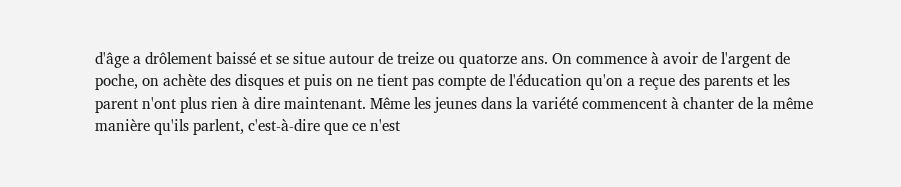d'âge a drôlement baissé et se situe autour de treize ou quatorze ans. On commence à avoir de l'argent de poche, on achète des disques et puis on ne tient pas compte de l'éducation qu'on a reçue des parents et les parent n'ont plus rien à dire maintenant. Même les jeunes dans la variété commencent à chanter de la même manière qu'ils parlent, c'est-à-dire que ce n'est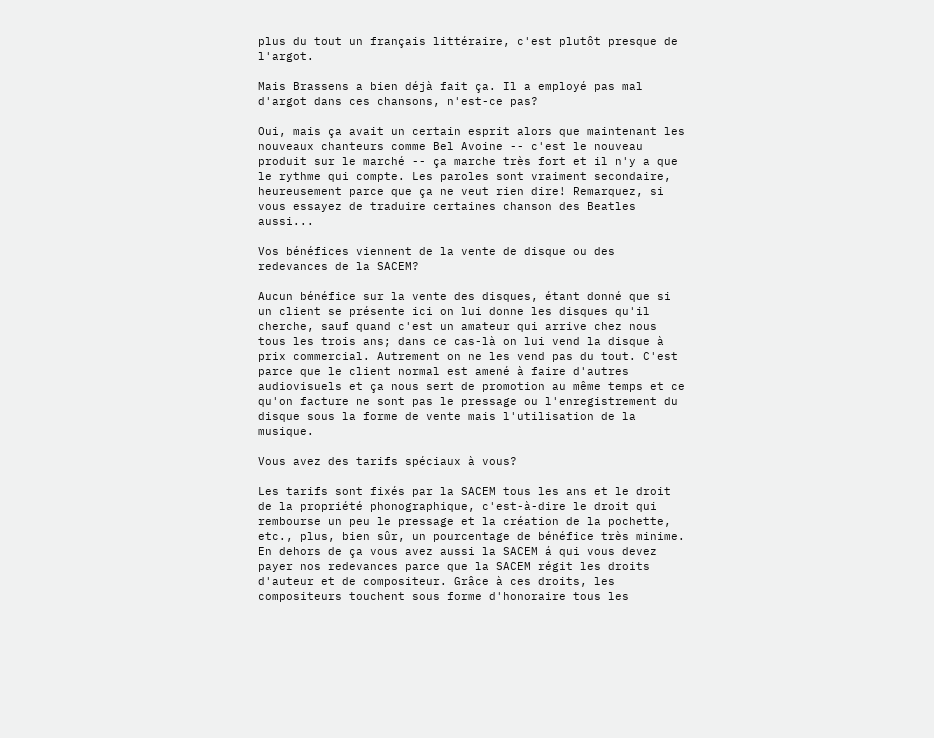plus du tout un français littéraire, c'est plutôt presque de l'argot.

Mais Brassens a bien déjà fait ça. Il a employé pas mal d'argot dans ces chansons, n'est-ce pas?

Oui, mais ça avait un certain esprit alors que maintenant les nouveaux chanteurs comme Bel Avoine -- c'est le nouveau produit sur le marché -- ça marche très fort et il n'y a que le rythme qui compte. Les paroles sont vraiment secondaire, heureusement parce que ça ne veut rien dire! Remarquez, si vous essayez de traduire certaines chanson des Beatles aussi...

Vos bénéfices viennent de la vente de disque ou des redevances de la SACEM?

Aucun bénéfice sur la vente des disques, étant donné que si un client se présente ici on lui donne les disques qu'il cherche, sauf quand c'est un amateur qui arrive chez nous tous les trois ans; dans ce cas-là on lui vend la disque à prix commercial. Autrement on ne les vend pas du tout. C'est parce que le client normal est amené à faire d'autres audiovisuels et ça nous sert de promotion au même temps et ce qu'on facture ne sont pas le pressage ou l'enregistrement du disque sous la forme de vente mais l'utilisation de la musique.

Vous avez des tarifs spéciaux à vous?

Les tarifs sont fixés par la SACEM tous les ans et le droit de la propriété phonographique, c'est-à-dire le droit qui rembourse un peu le pressage et la création de la pochette, etc., plus, bien sûr, un pourcentage de bénéfice très minime. En dehors de ça vous avez aussi la SACEM á qui vous devez payer nos redevances parce que la SACEM régit les droits d'auteur et de compositeur. Grâce à ces droits, les compositeurs touchent sous forme d'honoraire tous les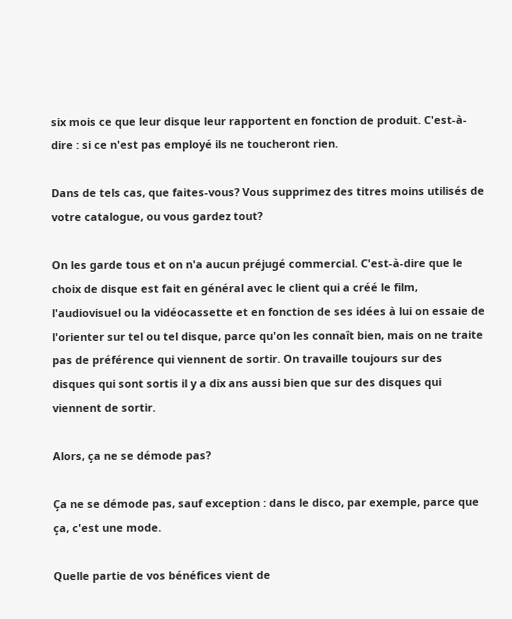six mois ce que leur disque leur rapportent en fonction de produit. C'est-à-dire : si ce n'est pas employé ils ne toucheront rien.

Dans de tels cas, que faites-vous? Vous supprimez des titres moins utilisés de votre catalogue, ou vous gardez tout?

On les garde tous et on n'a aucun préjugé commercial. C'est-à-dire que le choix de disque est fait en général avec le client qui a créé le film, l'audiovisuel ou la vidéocassette et en fonction de ses idées à lui on essaie de l'orienter sur tel ou tel disque, parce qu'on les connaît bien, mais on ne traite pas de préférence qui viennent de sortir. On travaille toujours sur des disques qui sont sortis il y a dix ans aussi bien que sur des disques qui viennent de sortir.

Alors, ça ne se démode pas?

Ça ne se démode pas, sauf exception : dans le disco, par exemple, parce que ça, c'est une mode.

Quelle partie de vos bénéfices vient de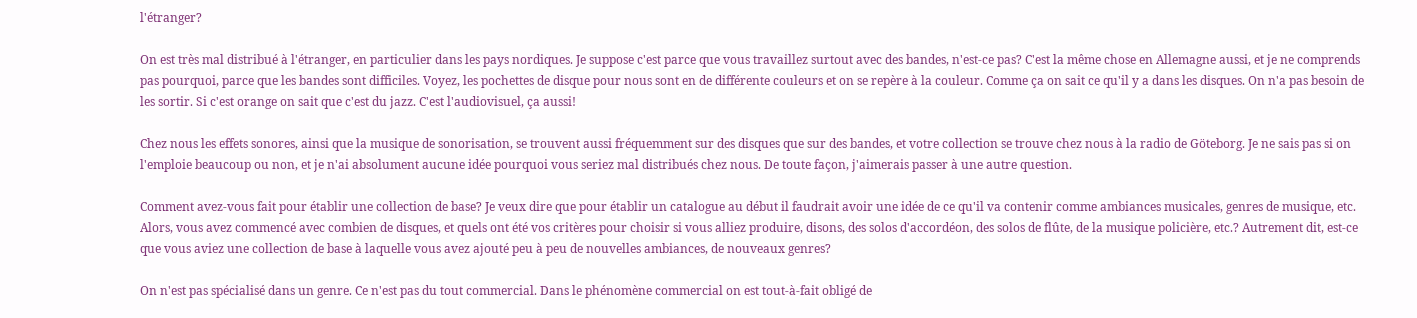l'étranger?

On est très mal distribué à l'étranger, en particulier dans les pays nordiques. Je suppose c'est parce que vous travaillez surtout avec des bandes, n'est-ce pas? C'est la même chose en Allemagne aussi, et je ne comprends pas pourquoi, parce que les bandes sont difficiles. Voyez, les pochettes de disque pour nous sont en de différente couleurs et on se repère à la couleur. Comme ça on sait ce qu'il y a dans les disques. On n'a pas besoin de les sortir. Si c'est orange on sait que c'est du jazz. C'est l'audiovisuel, ça aussi!

Chez nous les effets sonores, ainsi que la musique de sonorisation, se trouvent aussi fréquemment sur des disques que sur des bandes, et votre collection se trouve chez nous à la radio de Göteborg. Je ne sais pas si on l'emploie beaucoup ou non, et je n'ai absolument aucune idée pourquoi vous seriez mal distribués chez nous. De toute façon, j'aimerais passer à une autre question.

Comment avez-vous fait pour établir une collection de base? Je veux dire que pour établir un catalogue au début il faudrait avoir une idée de ce qu'il va contenir comme ambiances musicales, genres de musique, etc. Alors, vous avez commencé avec combien de disques, et quels ont été vos critères pour choisir si vous alliez produire, disons, des solos d'accordéon, des solos de flûte, de la musique policière, etc.? Autrement dit, est-ce que vous aviez une collection de base à laquelle vous avez ajouté peu à peu de nouvelles ambiances, de nouveaux genres?

On n'est pas spécialisé dans un genre. Ce n'est pas du tout commercial. Dans le phénomène commercial on est tout-à-fait obligé de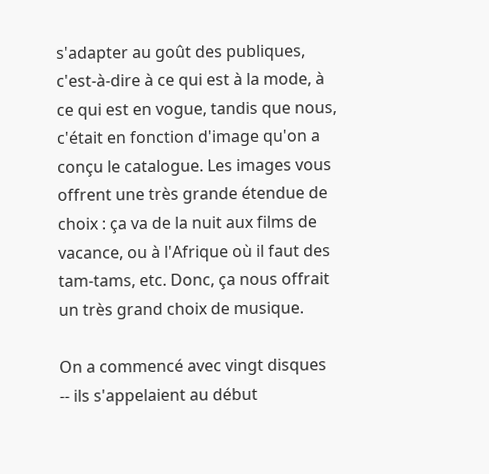s'adapter au goût des publiques, c'est-à-dire à ce qui est à la mode, à ce qui est en vogue, tandis que nous, c'était en fonction d'image qu'on a conçu le catalogue. Les images vous offrent une très grande étendue de choix : ça va de la nuit aux films de vacance, ou à l'Afrique où il faut des tam-tams, etc. Donc, ça nous offrait un très grand choix de musique.

On a commencé avec vingt disques -- ils s'appelaient au début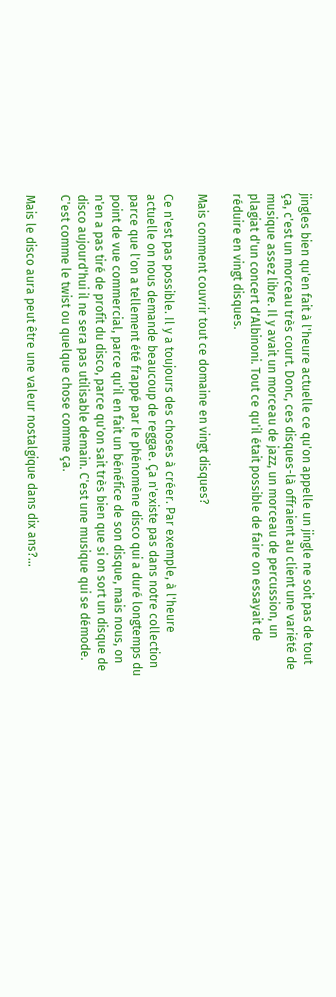jingles bien qu'en fait à l'heure actuelle ce qu'on appelle un jingle ne soit pas de tout ça, c'est un morceau très court. Donc, ces disques-là offraient au client une variété de musique assez libre. Il y avait un morceau de jazz, un morceau de percussion, un plagiat d'un concert d'Albinoni. Tout ce qu'il était possible de faire on essayait de réduire en vingt disques.

Mais comment couvrir tout ce domaine en vingt disques?

Ce n'est pas possible. Il y a toujours des choses à créer. Par exemple, à l'heure actuelle on nous demande beaucoup de reggae. Ça n'existe pas dans notre collection parce que l'on a tellement été frappé par le phénomène disco qui a duré longtemps du point de vue commercial, parce qu'il en fait un bénéfice de son disque, mais nous, on n'en a pas tiré de profit du disco, parce qu'on sait très bien que si on sort un disque de disco aujourd'hui il ne sera pas utilisable demain. C'est une musique qui se démode. C'est comme le twist ou quelque chose comme ça.

Mais le disco aura peut être une valeur nostalgique dans dix ans?...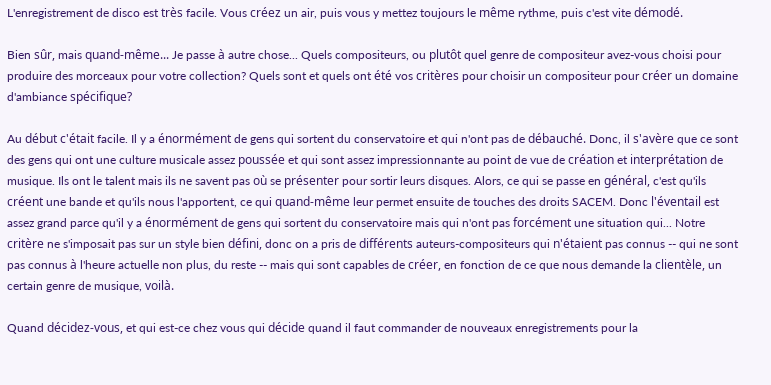L'enregistrement de disco est très facile. Vous créez un air, puis vous y mettez toujours le même rythme, puis c'est vite démodé.

Bien sûr, mais quand-même... Je passe à autre chose... Quels compositeurs, ou plutôt quel genre de compositeur avez-vous choisi pour produire des morceaux pour votre collection? Quels sont et quels ont été vos critères pour choisir un compositeur pour créer un domaine d'ambiance spécifique?

Au début c'était facile. Il y a énormément de gens qui sortent du conservatoire et qui n'ont pas de débauché. Donc, il s'avère que ce sont des gens qui ont une culture musicale assez poussée et qui sont assez impressionnante au point de vue de création et interprétation de musique. Ils ont le talent mais ils ne savent pas où se présenter pour sortir leurs disques. Alors, ce qui se passe en général, c'est qu'ils créent une bande et qu'ils nous l'apportent, ce qui quand-même leur permet ensuite de touches des droits SACEM. Donc l'éventail est assez grand parce qu'il y a énormément de gens qui sortent du conservatoire mais qui n'ont pas forcément une situation qui... Notre critère ne s'imposait pas sur un style bien défini, donc on a pris de différents auteurs-compositeurs qui n'étaient pas connus -- qui ne sont pas connus à l'heure actuelle non plus, du reste -- mais qui sont capables de créer, en fonction de ce que nous demande la clientèle, un certain genre de musique, voilà.

Quand décidez-vous, et qui est-ce chez vous qui décide quand il faut commander de nouveaux enregistrements pour la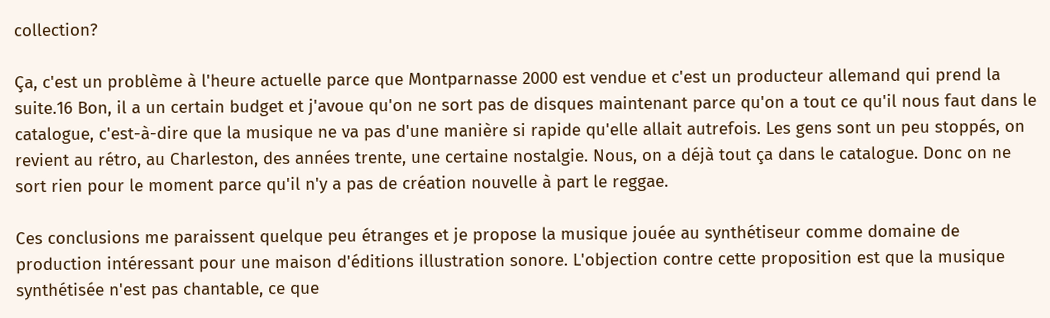collection?

Ça, c'est un problème à l'heure actuelle parce que Montparnasse 2000 est vendue et c'est un producteur allemand qui prend la suite.16 Bon, il a un certain budget et j'avoue qu'on ne sort pas de disques maintenant parce qu'on a tout ce qu'il nous faut dans le catalogue, c'est-à-dire que la musique ne va pas d'une manière si rapide qu'elle allait autrefois. Les gens sont un peu stoppés, on revient au rétro, au Charleston, des années trente, une certaine nostalgie. Nous, on a déjà tout ça dans le catalogue. Donc on ne sort rien pour le moment parce qu'il n'y a pas de création nouvelle à part le reggae.

Ces conclusions me paraissent quelque peu étranges et je propose la musique jouée au synthétiseur comme domaine de production intéressant pour une maison d'éditions illustration sonore. L'objection contre cette proposition est que la musique synthétisée n'est pas chantable, ce que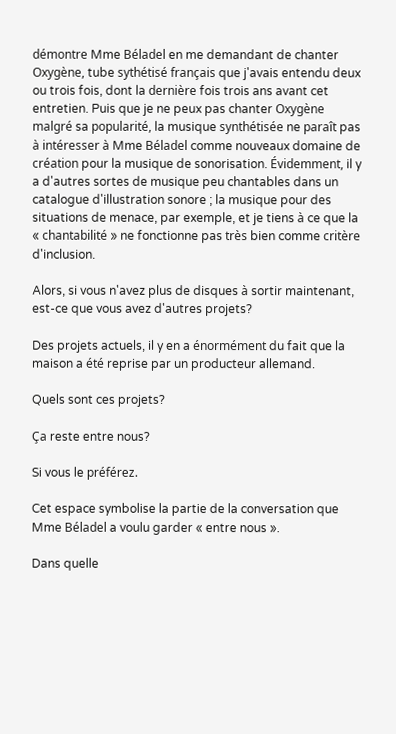démontre Mme Béladel en me demandant de chanter Oxygène, tube sythétisé français que j'avais entendu deux ou trois fois, dont la dernière fois trois ans avant cet entretien. Puis que je ne peux pas chanter Oxygène malgré sa popularité, la musique synthétisée ne paraît pas à intéresser à Mme Béladel comme nouveaux domaine de création pour la musique de sonorisation. Évidemment, il y a d'autres sortes de musique peu chantables dans un catalogue d'illustration sonore ; la musique pour des situations de menace, par exemple, et je tiens à ce que la « chantabilité » ne fonctionne pas très bien comme critère d'inclusion.

Alors, si vous n'avez plus de disques à sortir maintenant, est-ce que vous avez d'autres projets?

Des projets actuels, il y en a énormément du fait que la maison a été reprise par un producteur allemand.

Quels sont ces projets?

Ça reste entre nous?

Si vous le préférez.

Cet espace symbolise la partie de la conversation que Mme Béladel a voulu garder « entre nous ».

Dans quelle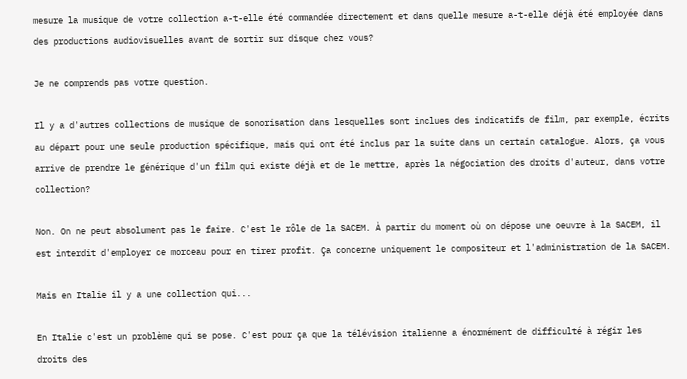mesure la musique de votre collection a-t-elle été commandée directement et dans quelle mesure a-t-elle déjà été employée dans des productions audiovisuelles avant de sortir sur disque chez vous?

Je ne comprends pas votre question.

Il y a d'autres collections de musique de sonorisation dans lesquelles sont inclues des indicatifs de film, par exemple, écrits au départ pour une seule production spécifique, mais qui ont été inclus par la suite dans un certain catalogue. Alors, ça vous arrive de prendre le générique d'un film qui existe déjà et de le mettre, après la négociation des droits d'auteur, dans votre collection?

Non. On ne peut absolument pas le faire. C'est le rôle de la SACEM. À partir du moment où on dépose une oeuvre à la SACEM, il est interdit d'employer ce morceau pour en tirer profit. Ça concerne uniquement le compositeur et l'administration de la SACEM.

Mais en Italie il y a une collection qui...

En Italie c'est un problème qui se pose. C'est pour ça que la télévision italienne a énormément de difficulté à régir les droits des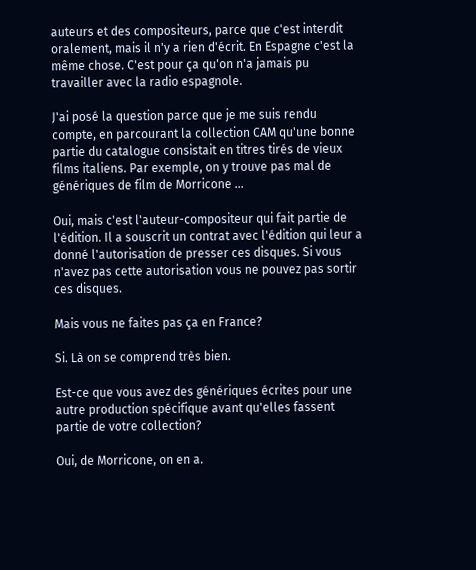auteurs et des compositeurs, parce que c'est interdit oralement, mais il n'y a rien d'écrit. En Espagne c'est la même chose. C'est pour ça qu'on n'a jamais pu travailler avec la radio espagnole.

J'ai posé la question parce que je me suis rendu compte, en parcourant la collection CAM qu'une bonne partie du catalogue consistait en titres tirés de vieux films italiens. Par exemple, on y trouve pas mal de génériques de film de Morricone ...

Oui, mais c'est l'auteur-compositeur qui fait partie de l'édition. Il a souscrit un contrat avec l'édition qui leur a donné l'autorisation de presser ces disques. Si vous n'avez pas cette autorisation vous ne pouvez pas sortir ces disques.

Mais vous ne faites pas ça en France?

Si. Là on se comprend très bien.

Est-ce que vous avez des génériques écrites pour une autre production spécifique avant qu'elles fassent partie de votre collection?

Oui, de Morricone, on en a.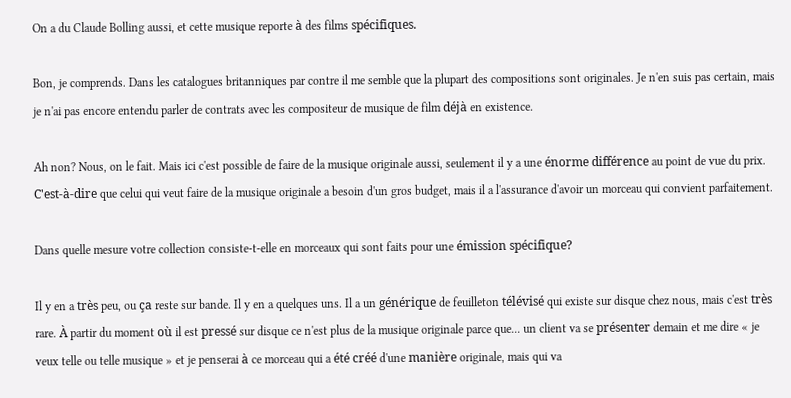On a du Claude Bolling aussi, et cette musique reporte à des films spécifiques.

Bon, je comprends. Dans les catalogues britanniques par contre il me semble que la plupart des compositions sont originales. Je n'en suis pas certain, mais je n'ai pas encore entendu parler de contrats avec les compositeur de musique de film déjà en existence.

Ah non? Nous, on le fait. Mais ici c'est possible de faire de la musique originale aussi, seulement il y a une énorme différence au point de vue du prix. C'est-à-dire que celui qui veut faire de la musique originale a besoin d'un gros budget, mais il a l'assurance d'avoir un morceau qui convient parfaitement.

Dans quelle mesure votre collection consiste-t-elle en morceaux qui sont faits pour une émission spécifique?

Il y en a très peu, ou ça reste sur bande. Il y en a quelques uns. Il a un générique de feuilleton télévisé qui existe sur disque chez nous, mais c'est très rare. À partir du moment où il est pressé sur disque ce n'est plus de la musique originale parce que... un client va se présenter demain et me dire « je veux telle ou telle musique » et je penserai à ce morceau qui a été créé d'une manière originale, mais qui va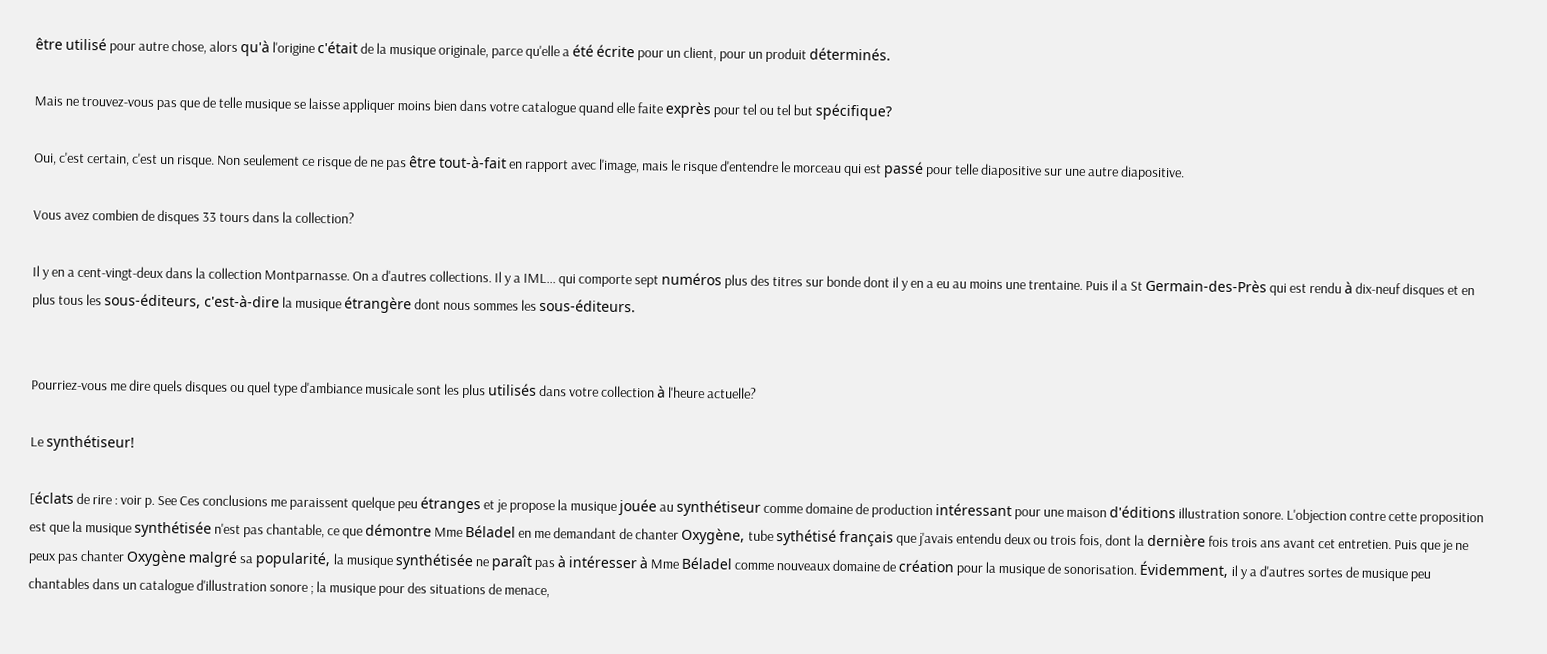être utilisé pour autre chose, alors qu'à l'origine c'était de la musique originale, parce qu'elle a été écrite pour un client, pour un produit déterminés.

Mais ne trouvez-vous pas que de telle musique se laisse appliquer moins bien dans votre catalogue quand elle faite exprès pour tel ou tel but spécifique?

Oui, c'est certain, c'est un risque. Non seulement ce risque de ne pas être tout-à-fait en rapport avec l'image, mais le risque d'entendre le morceau qui est passé pour telle diapositive sur une autre diapositive.

Vous avez combien de disques 33 tours dans la collection?

Il y en a cent-vingt-deux dans la collection Montparnasse. On a d'autres collections. Il y a IML... qui comporte sept numéros plus des titres sur bonde dont il y en a eu au moins une trentaine. Puis il a St Germain-des-Près qui est rendu à dix-neuf disques et en plus tous les sous-éditeurs, c'est-à-dire la musique étrangère dont nous sommes les sous-éditeurs.


Pourriez-vous me dire quels disques ou quel type d'ambiance musicale sont les plus utilisés dans votre collection à l'heure actuelle?

Le synthétiseur!

[éclats de rire : voir p. See Ces conclusions me paraissent quelque peu étranges et je propose la musique jouée au synthétiseur comme domaine de production intéressant pour une maison d'éditions illustration sonore. L'objection contre cette proposition est que la musique synthétisée n'est pas chantable, ce que démontre Mme Béladel en me demandant de chanter Oxygène, tube sythétisé français que j'avais entendu deux ou trois fois, dont la dernière fois trois ans avant cet entretien. Puis que je ne peux pas chanter Oxygène malgré sa popularité, la musique synthétisée ne paraît pas à intéresser à Mme Béladel comme nouveaux domaine de création pour la musique de sonorisation. Évidemment, il y a d'autres sortes de musique peu chantables dans un catalogue d'illustration sonore ; la musique pour des situations de menace,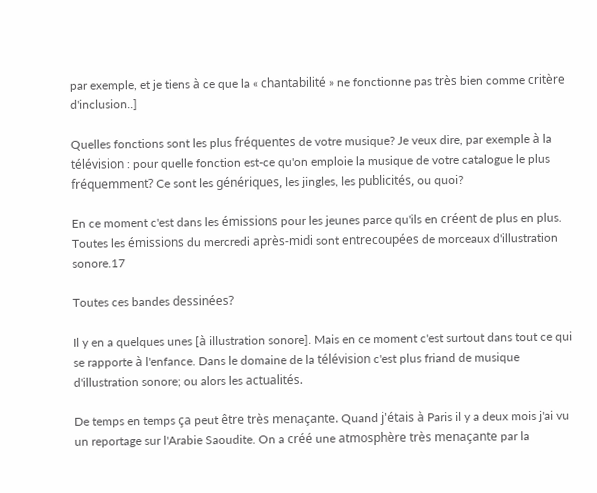par exemple, et je tiens à ce que la « chantabilité » ne fonctionne pas très bien comme critère d'inclusion..]

Quelles fonctions sont les plus fréquentes de votre musique? Je veux dire, par exemple à la télévision : pour quelle fonction est-ce qu'on emploie la musique de votre catalogue le plus fréquemment? Ce sont les génériques, les jingles, les publicités, ou quoi?

En ce moment c'est dans les émissions pour les jeunes parce qu'ils en créent de plus en plus. Toutes les émissions du mercredi après-midi sont entrecoupées de morceaux d'illustration sonore.17

Toutes ces bandes dessinées?

Il y en a quelques unes [à illustration sonore]. Mais en ce moment c'est surtout dans tout ce qui se rapporte à l'enfance. Dans le domaine de la télévision c'est plus friand de musique d'illustration sonore; ou alors les actualités.

De temps en temps ça peut être très menaçante. Quand j'étais à Paris il y a deux mois j'ai vu un reportage sur l'Arabie Saoudite. On a créé une atmosphère très menaçante par la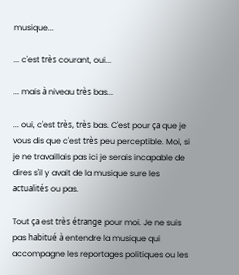musique...

... c'est très courant, oui...

... mais à niveau très bas...

... oui, c'est très, très bas. C'est pour ça que je vous dis que c'est très peu perceptible. Moi, si je ne travaillais pas ici je serais incapable de dires s'il y avait de la musique sure les actualités ou pas.

Tout ça est très étrange pour moi. Je ne suis pas habitué à entendre la musique qui accompagne les reportages politiques ou les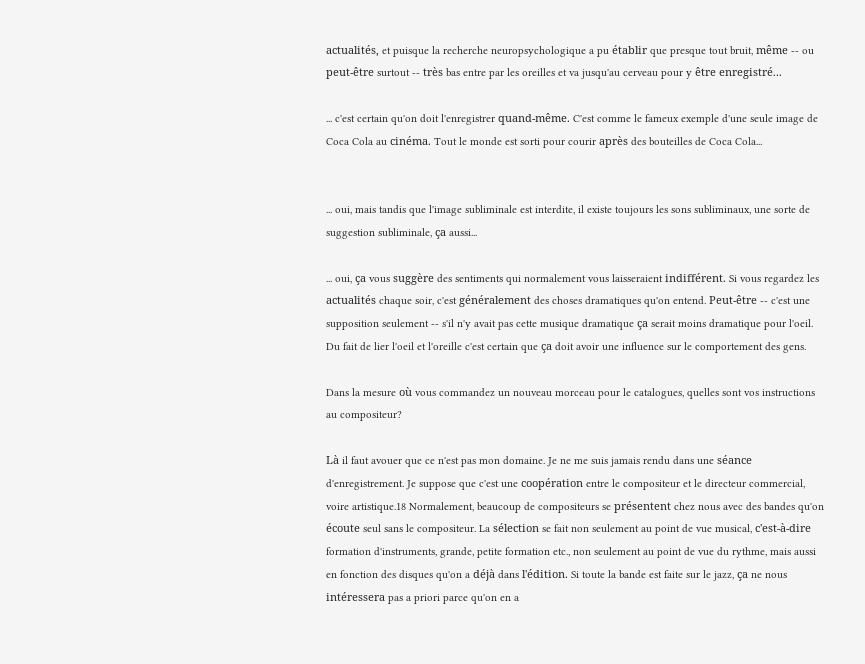actualités, et puisque la recherche neuropsychologique a pu établir que presque tout bruit, même -- ou peut-être surtout -- très bas entre par les oreilles et va jusqu'au cerveau pour y être enregistré...

... c'est certain qu'on doit l'enregistrer quand-même. C'est comme le fameux exemple d'une seule image de Coca Cola au cinéma. Tout le monde est sorti pour courir après des bouteilles de Coca Cola...


... oui, mais tandis que l'image subliminale est interdite, il existe toujours les sons subliminaux, une sorte de suggestion subliminale, ça aussi...

... oui, ça vous suggère des sentiments qui normalement vous laisseraient indifférent. Si vous regardez les actualités chaque soir, c'est généralement des choses dramatiques qu'on entend. Peut-être -- c'est une supposition seulement -- s'il n'y avait pas cette musique dramatique ça serait moins dramatique pour l'oeil. Du fait de lier l'oeil et l'oreille c'est certain que ça doit avoir une influence sur le comportement des gens.

Dans la mesure où vous commandez un nouveau morceau pour le catalogues, quelles sont vos instructions au compositeur?

Là il faut avouer que ce n'est pas mon domaine. Je ne me suis jamais rendu dans une séance d'enregistrement. Je suppose que c'est une coopération entre le compositeur et le directeur commercial, voire artistique.18 Normalement, beaucoup de compositeurs se présentent chez nous avec des bandes qu'on écoute seul sans le compositeur. La sélection se fait non seulement au point de vue musical, c'est-à-dire formation d'instruments, grande, petite formation etc., non seulement au point de vue du rythme, mais aussi en fonction des disques qu'on a déjà dans l'édition. Si toute la bande est faite sur le jazz, ça ne nous intéressera pas a priori parce qu'on en a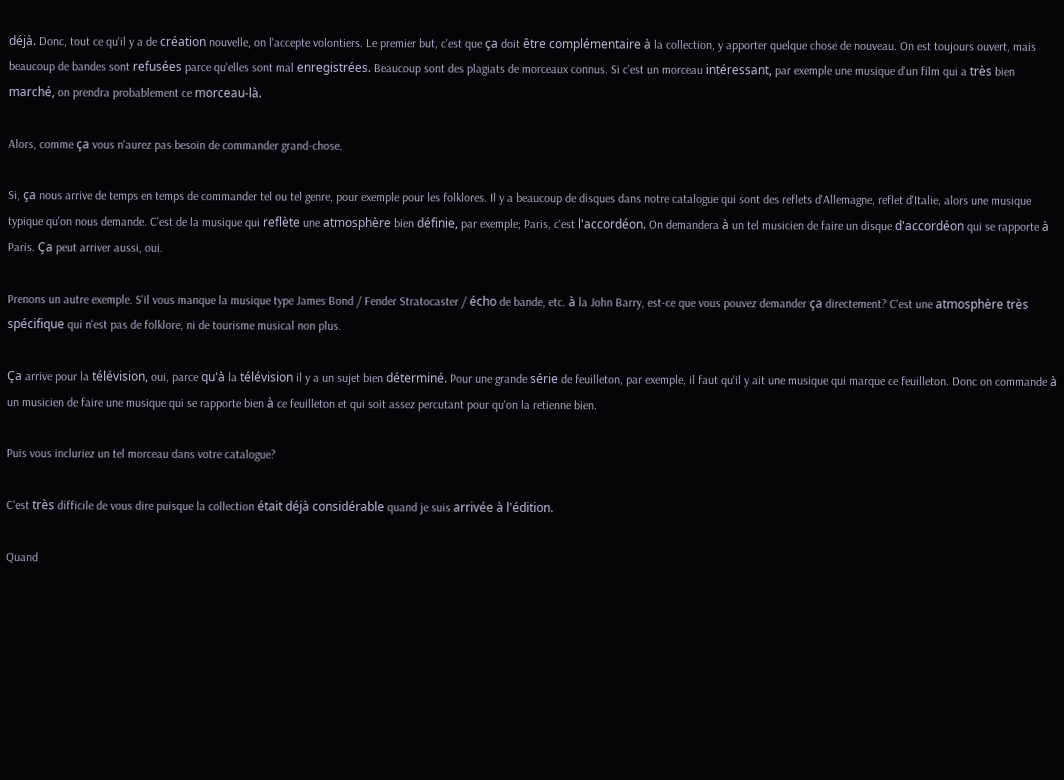déjà. Donc, tout ce qu'il y a de création nouvelle, on l'accepte volontiers. Le premier but, c'est que ça doit être complémentaire à la collection, y apporter quelque chose de nouveau. On est toujours ouvert, mais beaucoup de bandes sont refusées parce qu'elles sont mal enregistrées. Beaucoup sont des plagiats de morceaux connus. Si c'est un morceau intéressant, par exemple une musique d'un film qui a très bien marché, on prendra probablement ce morceau-là.

Alors, comme ça vous n'aurez pas besoin de commander grand-chose.

Si, ça nous arrive de temps en temps de commander tel ou tel genre, pour exemple pour les folklores. Il y a beaucoup de disques dans notre catalogue qui sont des reflets d'Allemagne, reflet d'Italie, alors une musique typique qu'on nous demande. C'est de la musique qui reflète une atmosphère bien définie, par exemple; Paris, c'est l'accordéon. On demandera à un tel musicien de faire un disque d'accordéon qui se rapporte à Paris. Ça peut arriver aussi, oui.

Prenons un autre exemple. S'il vous manque la musique type James Bond / Fender Stratocaster / écho de bande, etc. à la John Barry, est-ce que vous pouvez demander ça directement? C'est une atmosphère très spécifique qui n'est pas de folklore, ni de tourisme musical non plus.

Ça arrive pour la télévision, oui, parce qu'à la télévision il y a un sujet bien déterminé. Pour une grande série de feuilleton, par exemple, il faut qu'il y ait une musique qui marque ce feuilleton. Donc on commande à un musicien de faire une musique qui se rapporte bien à ce feuilleton et qui soit assez percutant pour qu'on la retienne bien.

Puis vous incluriez un tel morceau dans votre catalogue?

C'est très difficile de vous dire puisque la collection était déjà considérable quand je suis arrivée à l'édition.

Quand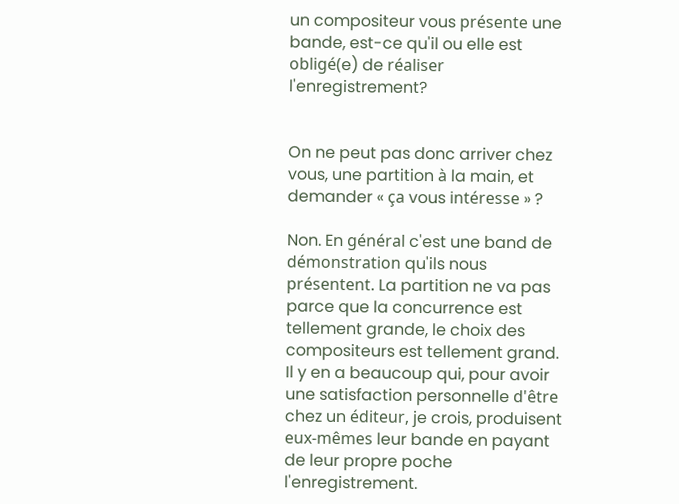un compositeur vous présente une bande, est-ce qu'il ou elle est obligé(e) de réaliser l'enregistrement?


On ne peut pas donc arriver chez vous, une partition à la main, et demander « ça vous intéresse » ?

Non. En général c'est une band de démonstration qu'ils nous présentent. La partition ne va pas parce que la concurrence est tellement grande, le choix des compositeurs est tellement grand. Il y en a beaucoup qui, pour avoir une satisfaction personnelle d'être chez un éditeur, je crois, produisent eux-mêmes leur bande en payant de leur propre poche l'enregistrement.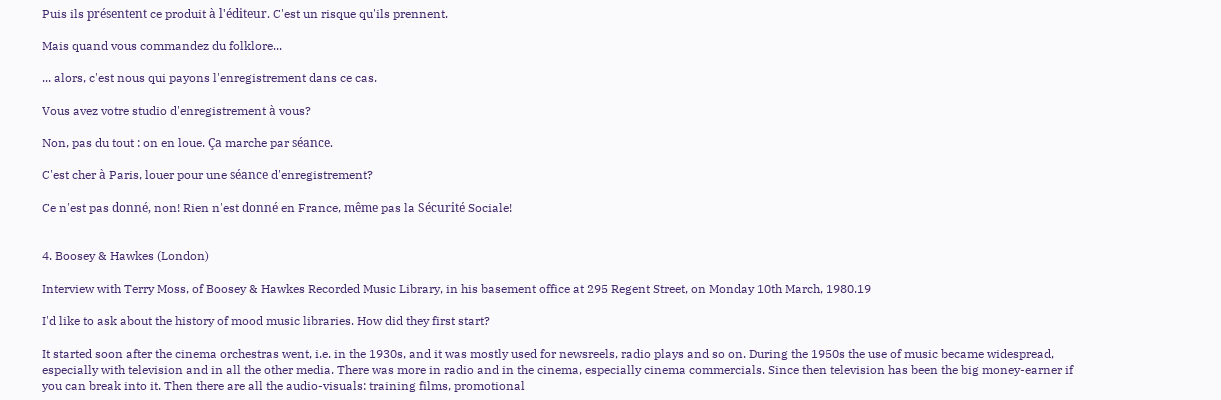Puis ils présentent ce produit à l'éditeur. C'est un risque qu'ils prennent.

Mais quand vous commandez du folklore...

... alors, c'est nous qui payons l'enregistrement dans ce cas.

Vous avez votre studio d'enregistrement à vous?

Non, pas du tout : on en loue. Ça marche par séance.

C'est cher à Paris, louer pour une séance d'enregistrement?

Ce n'est pas donné, non! Rien n'est donné en France, même pas la Sécurité Sociale!


4. Boosey & Hawkes (London)

Interview with Terry Moss, of Boosey & Hawkes Recorded Music Library, in his basement office at 295 Regent Street, on Monday 10th March, 1980.19

I'd like to ask about the history of mood music libraries. How did they first start?

It started soon after the cinema orchestras went, i.e. in the 1930s, and it was mostly used for newsreels, radio plays and so on. During the 1950s the use of music became widespread, especially with television and in all the other media. There was more in radio and in the cinema, especially cinema commercials. Since then television has been the big money-earner if you can break into it. Then there are all the audio-visuals: training films, promotional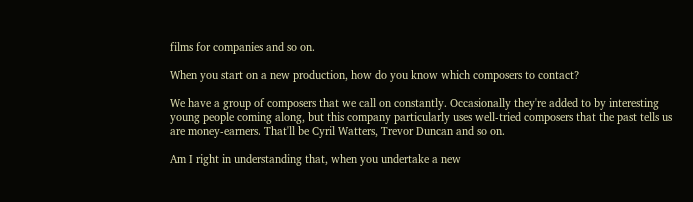films for companies and so on.

When you start on a new production, how do you know which composers to contact?

We have a group of composers that we call on constantly. Occasionally they're added to by interesting young people coming along, but this company particularly uses well-tried composers that the past tells us are money-earners. That'll be Cyril Watters, Trevor Duncan and so on.

Am I right in understanding that, when you undertake a new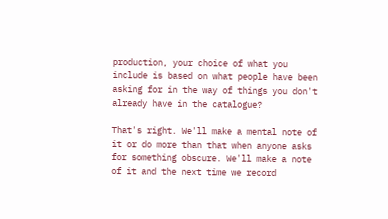production, your choice of what you include is based on what people have been asking for in the way of things you don't already have in the catalogue?

That's right. We'll make a mental note of it or do more than that when anyone asks for something obscure. We'll make a note of it and the next time we record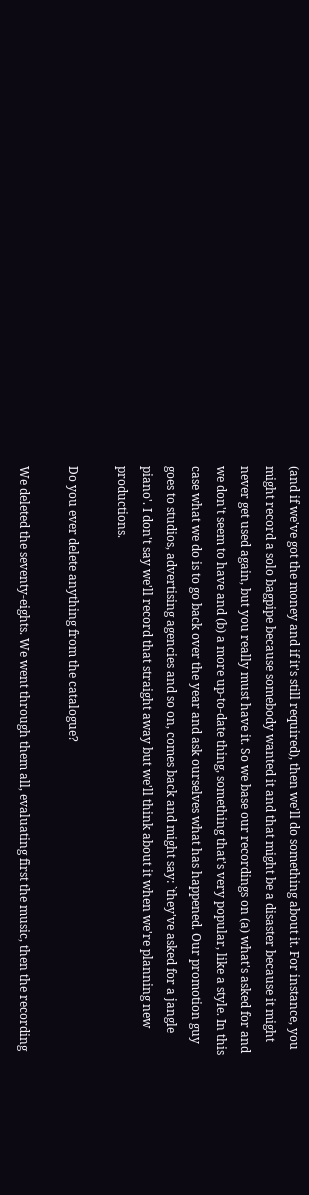(and if we've got the money and if it's still required), then we'll do something about it. For instance, you might record a solo bagpipe because somebody wanted it and that might be a disaster because it might never get used again, but you really must have it. So we base our recordings on (a) what's asked for and we don't seem to have and (b) a more up-to-date thing, something that's very popular, like a style. In this case what we do is to go back over the year and ask ourselves what has happened. Our promotion guy goes to studios, advertising agencies and so on, comes back and might say: `they've asked for a jangle piano'. I don't say we'll record that straight away but we'll think about it when we're planning new productions.

Do you ever delete anything from the catalogue?

We deleted the seventy-eights. We went through them all, evaluating first the music, then the recording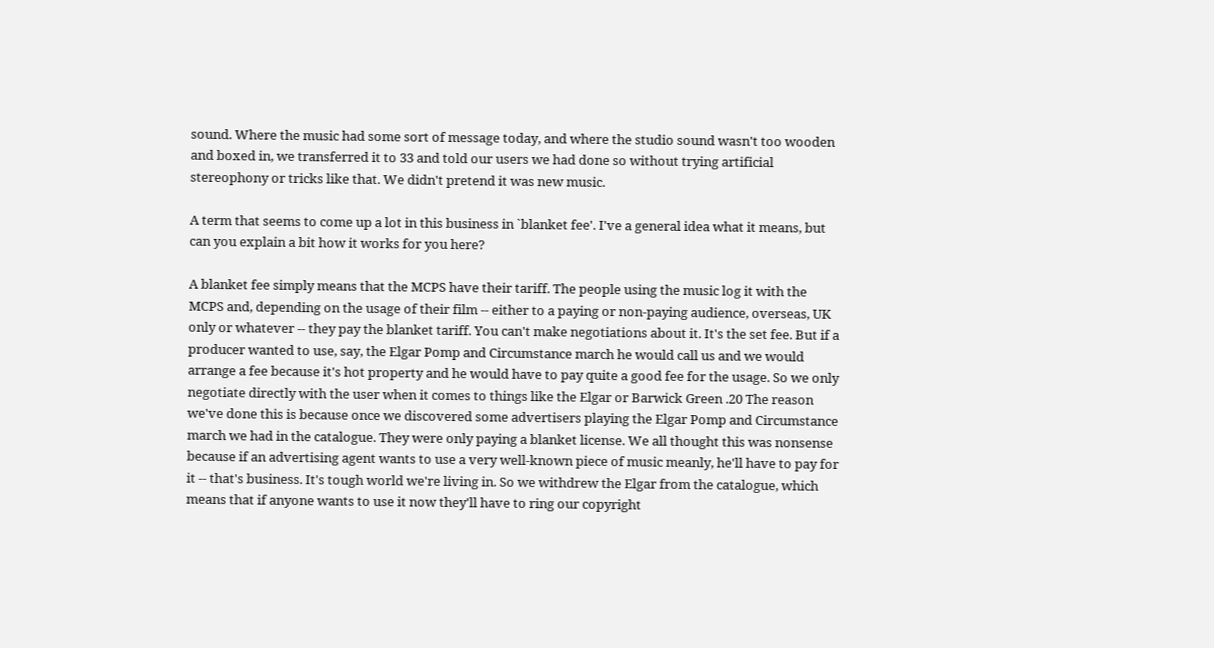sound. Where the music had some sort of message today, and where the studio sound wasn't too wooden and boxed in, we transferred it to 33 and told our users we had done so without trying artificial stereophony or tricks like that. We didn't pretend it was new music.

A term that seems to come up a lot in this business in `blanket fee'. I've a general idea what it means, but can you explain a bit how it works for you here?

A blanket fee simply means that the MCPS have their tariff. The people using the music log it with the MCPS and, depending on the usage of their film -- either to a paying or non-paying audience, overseas, UK only or whatever -- they pay the blanket tariff. You can't make negotiations about it. It's the set fee. But if a producer wanted to use, say, the Elgar Pomp and Circumstance march he would call us and we would arrange a fee because it's hot property and he would have to pay quite a good fee for the usage. So we only negotiate directly with the user when it comes to things like the Elgar or Barwick Green .20 The reason we've done this is because once we discovered some advertisers playing the Elgar Pomp and Circumstance march we had in the catalogue. They were only paying a blanket license. We all thought this was nonsense because if an advertising agent wants to use a very well-known piece of music meanly, he'll have to pay for it -- that's business. It's tough world we're living in. So we withdrew the Elgar from the catalogue, which means that if anyone wants to use it now they'll have to ring our copyright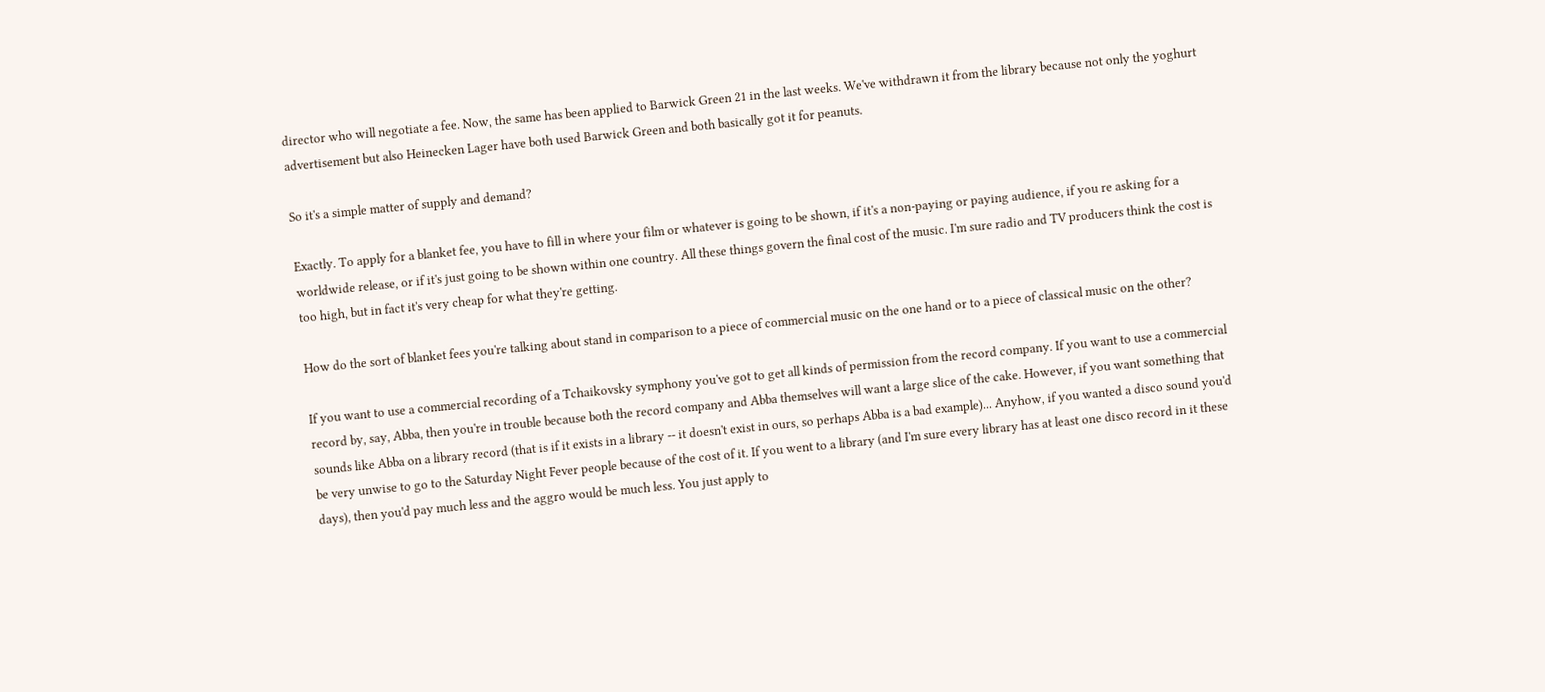director who will negotiate a fee. Now, the same has been applied to Barwick Green 21 in the last weeks. We've withdrawn it from the library because not only the yoghurt advertisement but also Heinecken Lager have both used Barwick Green and both basically got it for peanuts.

So it's a simple matter of supply and demand?

Exactly. To apply for a blanket fee, you have to fill in where your film or whatever is going to be shown, if it's a non-paying or paying audience, if you re asking for a worldwide release, or if it's just going to be shown within one country. All these things govern the final cost of the music. I'm sure radio and TV producers think the cost is too high, but in fact it's very cheap for what they're getting.

How do the sort of blanket fees you're talking about stand in comparison to a piece of commercial music on the one hand or to a piece of classical music on the other?

If you want to use a commercial recording of a Tchaikovsky symphony you've got to get all kinds of permission from the record company. If you want to use a commercial record by, say, Abba, then you're in trouble because both the record company and Abba themselves will want a large slice of the cake. However, if you want something that sounds like Abba on a library record (that is if it exists in a library -- it doesn't exist in ours, so perhaps Abba is a bad example)... Anyhow, if you wanted a disco sound you'd be very unwise to go to the Saturday Night Fever people because of the cost of it. If you went to a library (and I'm sure every library has at least one disco record in it these days), then you'd pay much less and the aggro would be much less. You just apply to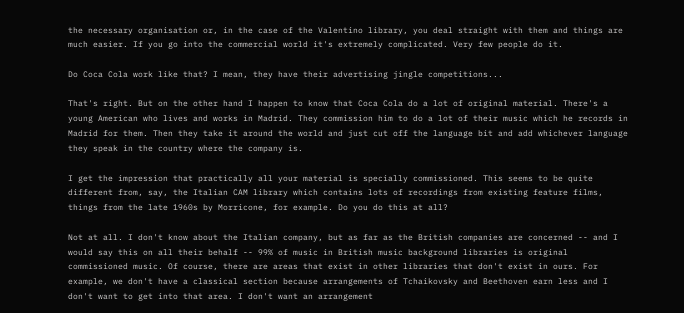the necessary organisation or, in the case of the Valentino library, you deal straight with them and things are much easier. If you go into the commercial world it's extremely complicated. Very few people do it.

Do Coca Cola work like that? I mean, they have their advertising jingle competitions...

That's right. But on the other hand I happen to know that Coca Cola do a lot of original material. There's a young American who lives and works in Madrid. They commission him to do a lot of their music which he records in Madrid for them. Then they take it around the world and just cut off the language bit and add whichever language they speak in the country where the company is.

I get the impression that practically all your material is specially commissioned. This seems to be quite different from, say, the Italian CAM library which contains lots of recordings from existing feature films, things from the late 1960s by Morricone, for example. Do you do this at all?

Not at all. I don't know about the Italian company, but as far as the British companies are concerned -- and I would say this on all their behalf -- 99% of music in British music background libraries is original commissioned music. Of course, there are areas that exist in other libraries that don't exist in ours. For example, we don't have a classical section because arrangements of Tchaikovsky and Beethoven earn less and I don't want to get into that area. I don't want an arrangement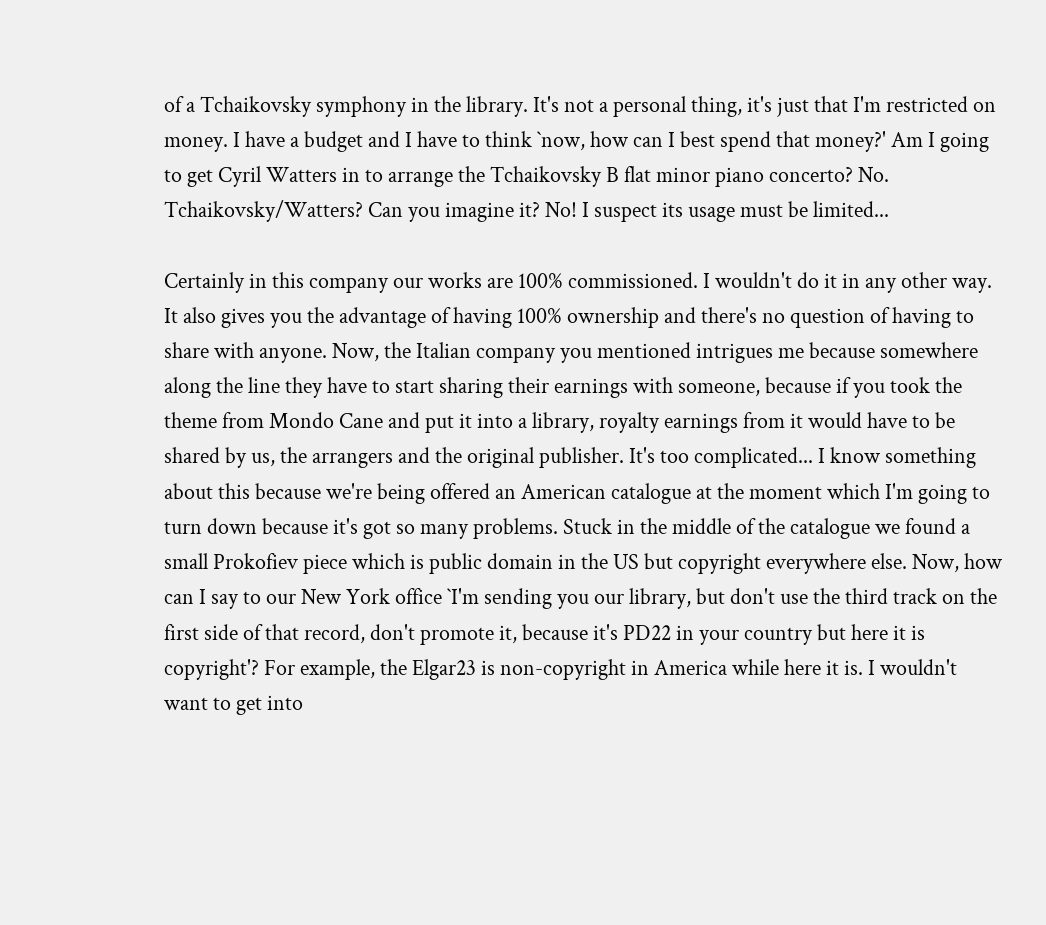of a Tchaikovsky symphony in the library. It's not a personal thing, it's just that I'm restricted on money. I have a budget and I have to think `now, how can I best spend that money?' Am I going to get Cyril Watters in to arrange the Tchaikovsky B flat minor piano concerto? No. Tchaikovsky/Watters? Can you imagine it? No! I suspect its usage must be limited...

Certainly in this company our works are 100% commissioned. I wouldn't do it in any other way. It also gives you the advantage of having 100% ownership and there's no question of having to share with anyone. Now, the Italian company you mentioned intrigues me because somewhere along the line they have to start sharing their earnings with someone, because if you took the theme from Mondo Cane and put it into a library, royalty earnings from it would have to be shared by us, the arrangers and the original publisher. It's too complicated... I know something about this because we're being offered an American catalogue at the moment which I'm going to turn down because it's got so many problems. Stuck in the middle of the catalogue we found a small Prokofiev piece which is public domain in the US but copyright everywhere else. Now, how can I say to our New York office `I'm sending you our library, but don't use the third track on the first side of that record, don't promote it, because it's PD22 in your country but here it is copyright'? For example, the Elgar23 is non-copyright in America while here it is. I wouldn't want to get into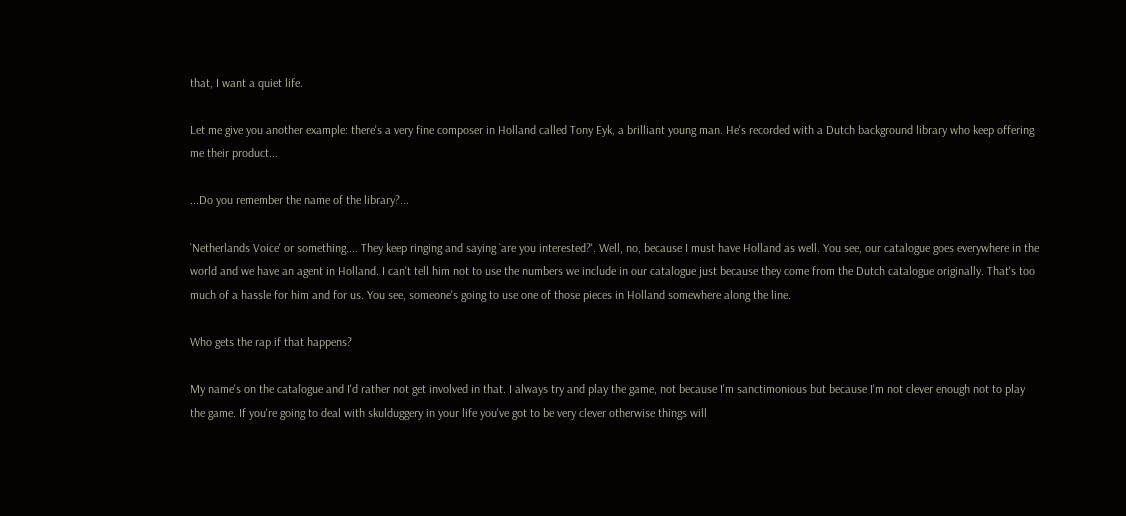that, I want a quiet life.

Let me give you another example: there's a very fine composer in Holland called Tony Eyk, a brilliant young man. He's recorded with a Dutch background library who keep offering me their product...

...Do you remember the name of the library?...

`Netherlands Voice' or something.... They keep ringing and saying `are you interested?'. Well, no, because I must have Holland as well. You see, our catalogue goes everywhere in the world and we have an agent in Holland. I can't tell him not to use the numbers we include in our catalogue just because they come from the Dutch catalogue originally. That's too much of a hassle for him and for us. You see, someone's going to use one of those pieces in Holland somewhere along the line.

Who gets the rap if that happens?

My name's on the catalogue and I'd rather not get involved in that. I always try and play the game, not because I'm sanctimonious but because I'm not clever enough not to play the game. If you're going to deal with skulduggery in your life you've got to be very clever otherwise things will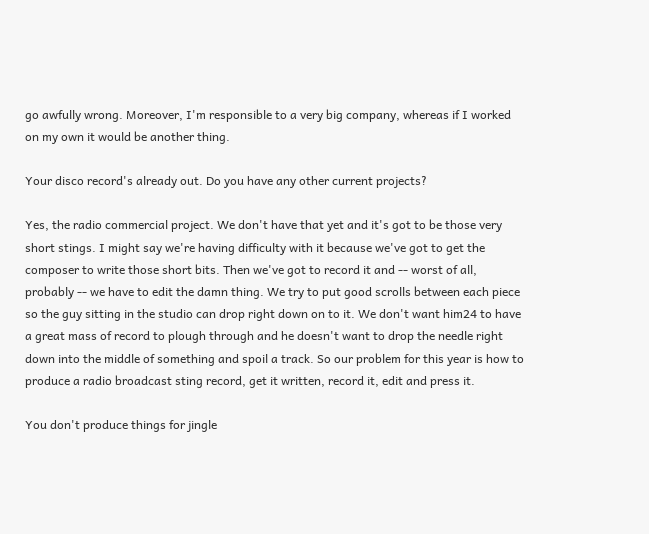go awfully wrong. Moreover, I'm responsible to a very big company, whereas if I worked on my own it would be another thing.

Your disco record's already out. Do you have any other current projects?

Yes, the radio commercial project. We don't have that yet and it's got to be those very short stings. I might say we're having difficulty with it because we've got to get the composer to write those short bits. Then we've got to record it and -- worst of all, probably -- we have to edit the damn thing. We try to put good scrolls between each piece so the guy sitting in the studio can drop right down on to it. We don't want him24 to have a great mass of record to plough through and he doesn't want to drop the needle right down into the middle of something and spoil a track. So our problem for this year is how to produce a radio broadcast sting record, get it written, record it, edit and press it.

You don't produce things for jingle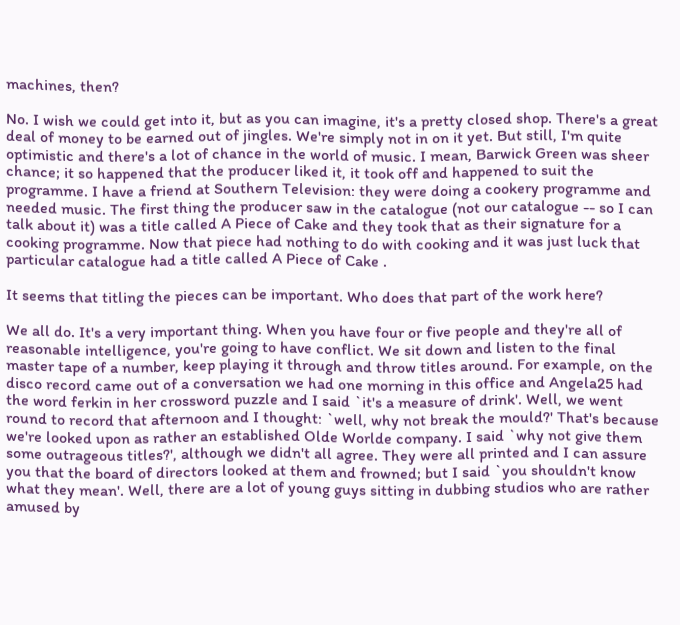machines, then?

No. I wish we could get into it, but as you can imagine, it's a pretty closed shop. There's a great deal of money to be earned out of jingles. We're simply not in on it yet. But still, I'm quite optimistic and there's a lot of chance in the world of music. I mean, Barwick Green was sheer chance; it so happened that the producer liked it, it took off and happened to suit the programme. I have a friend at Southern Television: they were doing a cookery programme and needed music. The first thing the producer saw in the catalogue (not our catalogue -- so I can talk about it) was a title called A Piece of Cake and they took that as their signature for a cooking programme. Now that piece had nothing to do with cooking and it was just luck that particular catalogue had a title called A Piece of Cake .

It seems that titling the pieces can be important. Who does that part of the work here?

We all do. It's a very important thing. When you have four or five people and they're all of reasonable intelligence, you're going to have conflict. We sit down and listen to the final master tape of a number, keep playing it through and throw titles around. For example, on the disco record came out of a conversation we had one morning in this office and Angela25 had the word ferkin in her crossword puzzle and I said `it's a measure of drink'. Well, we went round to record that afternoon and I thought: `well, why not break the mould?' That's because we're looked upon as rather an established Olde Worlde company. I said `why not give them some outrageous titles?', although we didn't all agree. They were all printed and I can assure you that the board of directors looked at them and frowned; but I said `you shouldn't know what they mean'. Well, there are a lot of young guys sitting in dubbing studios who are rather amused by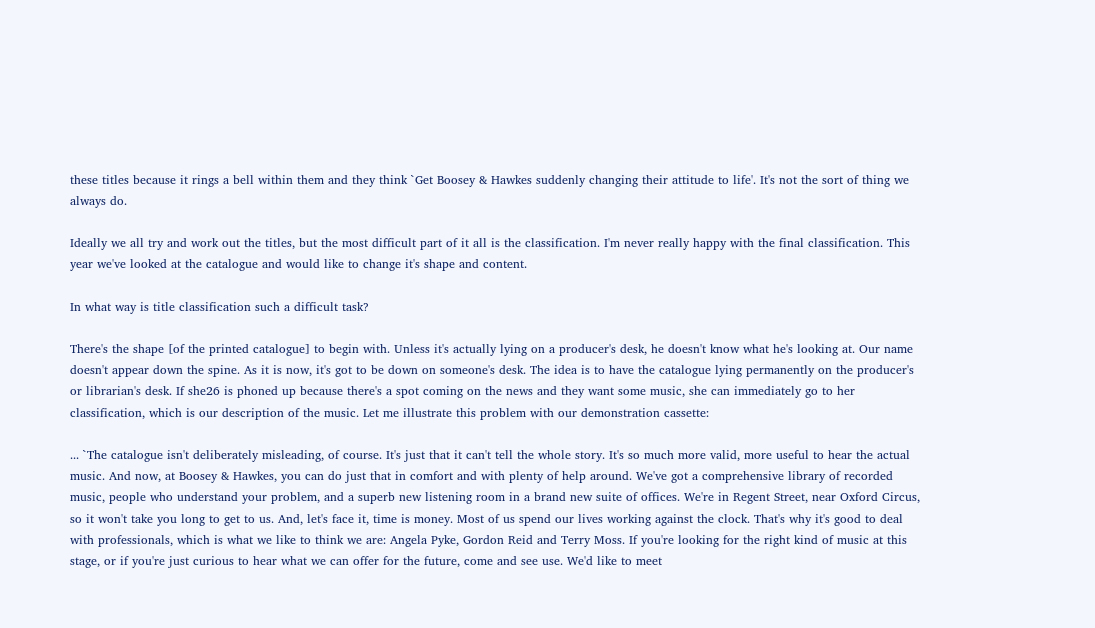these titles because it rings a bell within them and they think `Get Boosey & Hawkes suddenly changing their attitude to life'. It's not the sort of thing we always do.

Ideally we all try and work out the titles, but the most difficult part of it all is the classification. I'm never really happy with the final classification. This year we've looked at the catalogue and would like to change it's shape and content.

In what way is title classification such a difficult task?

There's the shape [of the printed catalogue] to begin with. Unless it's actually lying on a producer's desk, he doesn't know what he's looking at. Our name doesn't appear down the spine. As it is now, it's got to be down on someone's desk. The idea is to have the catalogue lying permanently on the producer's or librarian's desk. If she26 is phoned up because there's a spot coming on the news and they want some music, she can immediately go to her classification, which is our description of the music. Let me illustrate this problem with our demonstration cassette:

... `The catalogue isn't deliberately misleading, of course. It's just that it can't tell the whole story. It's so much more valid, more useful to hear the actual music. And now, at Boosey & Hawkes, you can do just that in comfort and with plenty of help around. We've got a comprehensive library of recorded music, people who understand your problem, and a superb new listening room in a brand new suite of offices. We're in Regent Street, near Oxford Circus, so it won't take you long to get to us. And, let's face it, time is money. Most of us spend our lives working against the clock. That's why it's good to deal with professionals, which is what we like to think we are: Angela Pyke, Gordon Reid and Terry Moss. If you're looking for the right kind of music at this stage, or if you're just curious to hear what we can offer for the future, come and see use. We'd like to meet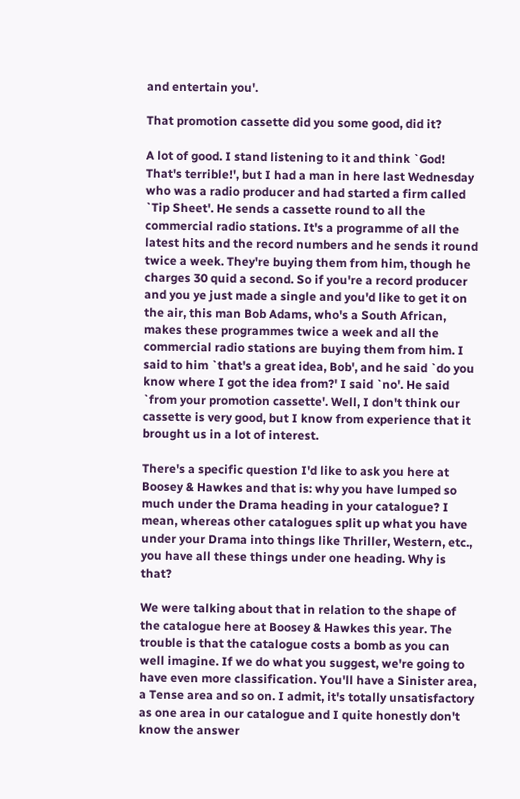and entertain you'.

That promotion cassette did you some good, did it?

A lot of good. I stand listening to it and think `God! That's terrible!', but I had a man in here last Wednesday who was a radio producer and had started a firm called `Tip Sheet'. He sends a cassette round to all the commercial radio stations. It's a programme of all the latest hits and the record numbers and he sends it round twice a week. They're buying them from him, though he charges 30 quid a second. So if you're a record producer and you ye just made a single and you'd like to get it on the air, this man Bob Adams, who's a South African, makes these programmes twice a week and all the commercial radio stations are buying them from him. I said to him `that's a great idea, Bob', and he said `do you know where I got the idea from?' I said `no'. He said `from your promotion cassette'. Well, I don't think our cassette is very good, but I know from experience that it brought us in a lot of interest.

There's a specific question I'd like to ask you here at Boosey & Hawkes and that is: why you have lumped so much under the Drama heading in your catalogue? I mean, whereas other catalogues split up what you have under your Drama into things like Thriller, Western, etc., you have all these things under one heading. Why is that?

We were talking about that in relation to the shape of the catalogue here at Boosey & Hawkes this year. The trouble is that the catalogue costs a bomb as you can well imagine. If we do what you suggest, we're going to have even more classification. You'll have a Sinister area, a Tense area and so on. I admit, it's totally unsatisfactory as one area in our catalogue and I quite honestly don't know the answer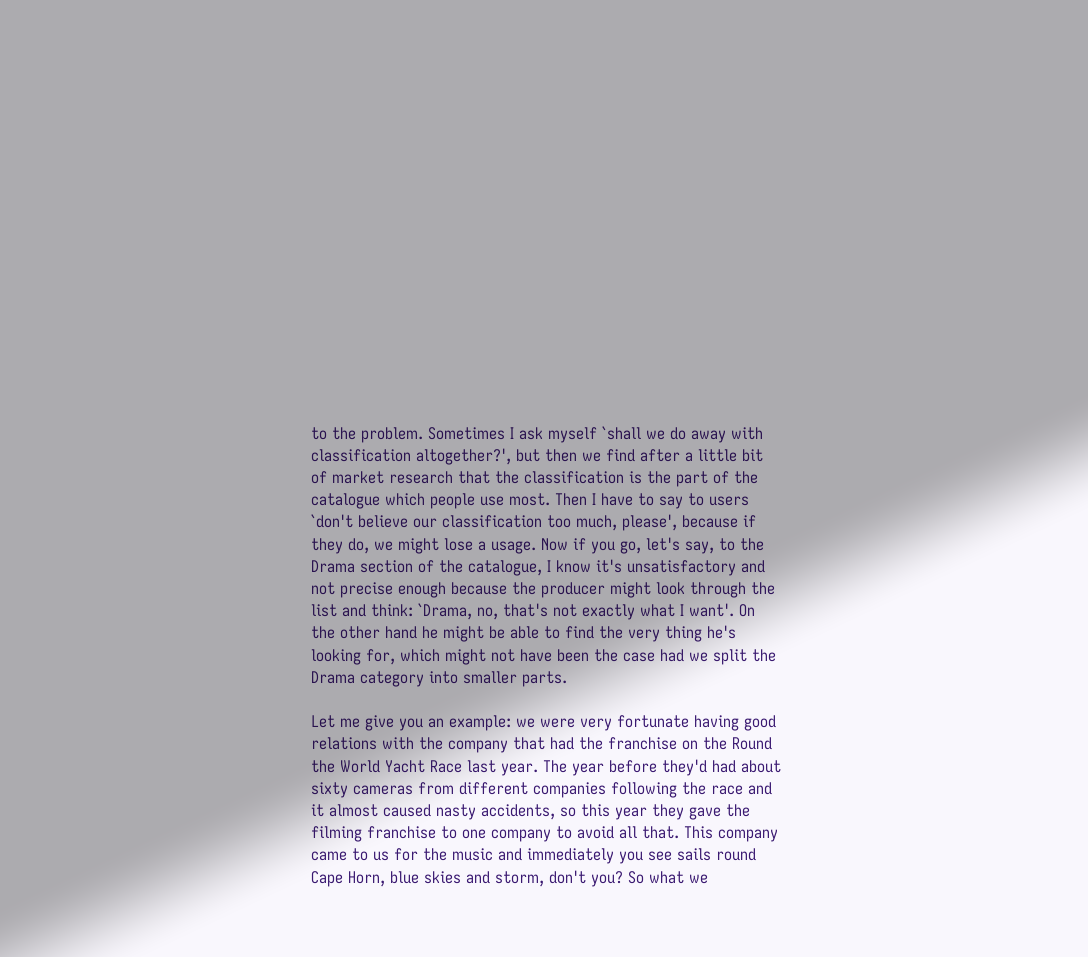to the problem. Sometimes I ask myself `shall we do away with classification altogether?', but then we find after a little bit of market research that the classification is the part of the catalogue which people use most. Then I have to say to users `don't believe our classification too much, please', because if they do, we might lose a usage. Now if you go, let's say, to the Drama section of the catalogue, I know it's unsatisfactory and not precise enough because the producer might look through the list and think: `Drama, no, that's not exactly what I want'. On the other hand he might be able to find the very thing he's looking for, which might not have been the case had we split the Drama category into smaller parts.

Let me give you an example: we were very fortunate having good relations with the company that had the franchise on the Round the World Yacht Race last year. The year before they'd had about sixty cameras from different companies following the race and it almost caused nasty accidents, so this year they gave the filming franchise to one company to avoid all that. This company came to us for the music and immediately you see sails round Cape Horn, blue skies and storm, don't you? So what we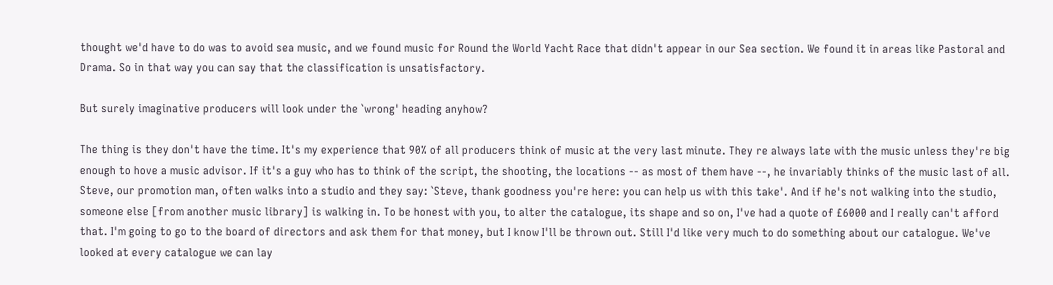thought we'd have to do was to avoid sea music, and we found music for Round the World Yacht Race that didn't appear in our Sea section. We found it in areas like Pastoral and Drama. So in that way you can say that the classification is unsatisfactory.

But surely imaginative producers will look under the `wrong' heading anyhow?

The thing is they don't have the time. It's my experience that 90% of all producers think of music at the very last minute. They re always late with the music unless they're big enough to hove a music advisor. If it's a guy who has to think of the script, the shooting, the locations -- as most of them have --, he invariably thinks of the music last of all. Steve, our promotion man, often walks into a studio and they say: `Steve, thank goodness you're here: you can help us with this take'. And if he's not walking into the studio, someone else [from another music library] is walking in. To be honest with you, to alter the catalogue, its shape and so on, I've had a quote of £6000 and I really can't afford that. I'm going to go to the board of directors and ask them for that money, but I know I'll be thrown out. Still I'd like very much to do something about our catalogue. We've looked at every catalogue we can lay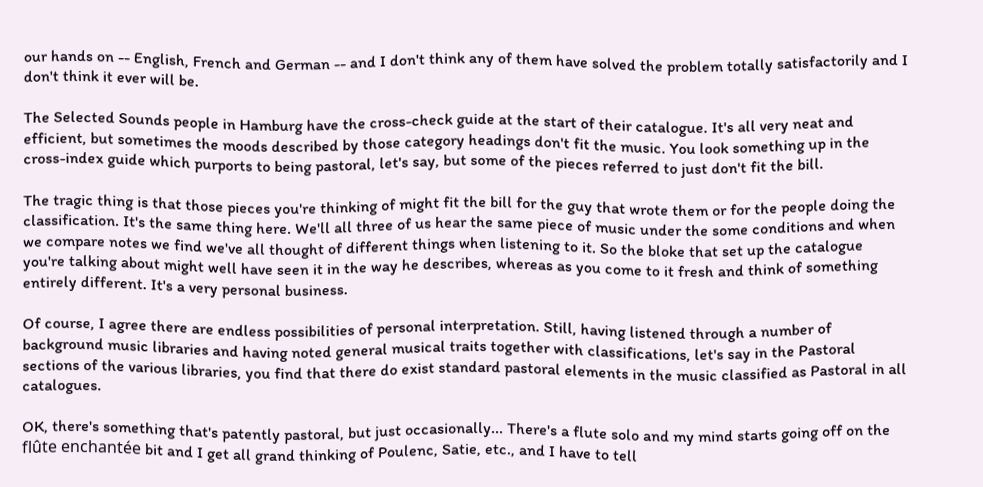our hands on -- English, French and German -- and I don't think any of them have solved the problem totally satisfactorily and I don't think it ever will be.

The Selected Sounds people in Hamburg have the cross-check guide at the start of their catalogue. It's all very neat and efficient, but sometimes the moods described by those category headings don't fit the music. You look something up in the cross-index guide which purports to being pastoral, let's say, but some of the pieces referred to just don't fit the bill.

The tragic thing is that those pieces you're thinking of might fit the bill for the guy that wrote them or for the people doing the classification. It's the same thing here. We'll all three of us hear the same piece of music under the some conditions and when we compare notes we find we've all thought of different things when listening to it. So the bloke that set up the catalogue you're talking about might well have seen it in the way he describes, whereas as you come to it fresh and think of something entirely different. It's a very personal business.

Of course, I agree there are endless possibilities of personal interpretation. Still, having listened through a number of background music libraries and having noted general musical traits together with classifications, let's say in the Pastoral sections of the various libraries, you find that there do exist standard pastoral elements in the music classified as Pastoral in all catalogues.

OK, there's something that's patently pastoral, but just occasionally... There's a flute solo and my mind starts going off on the flûte enchantée bit and I get all grand thinking of Poulenc, Satie, etc., and I have to tell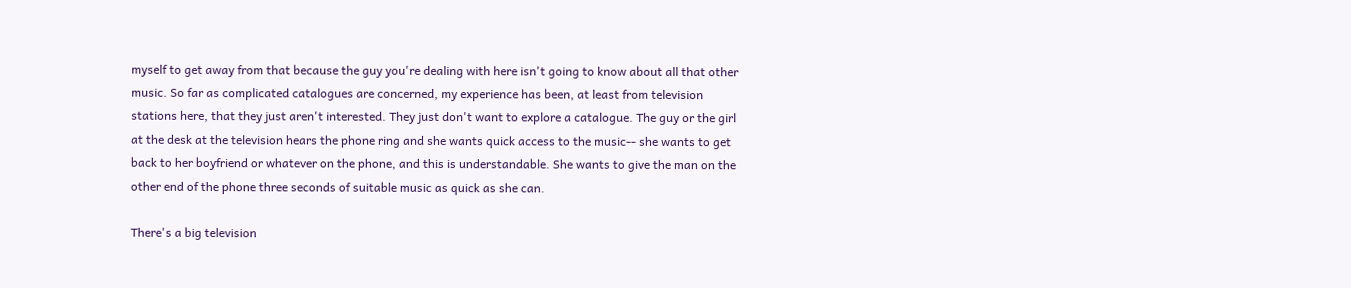myself to get away from that because the guy you're dealing with here isn't going to know about all that other music. So far as complicated catalogues are concerned, my experience has been, at least from television stations here, that they just aren't interested. They just don't want to explore a catalogue. The guy or the girl at the desk at the television hears the phone ring and she wants quick access to the music-- she wants to get back to her boyfriend or whatever on the phone, and this is understandable. She wants to give the man on the other end of the phone three seconds of suitable music as quick as she can.

There's a big television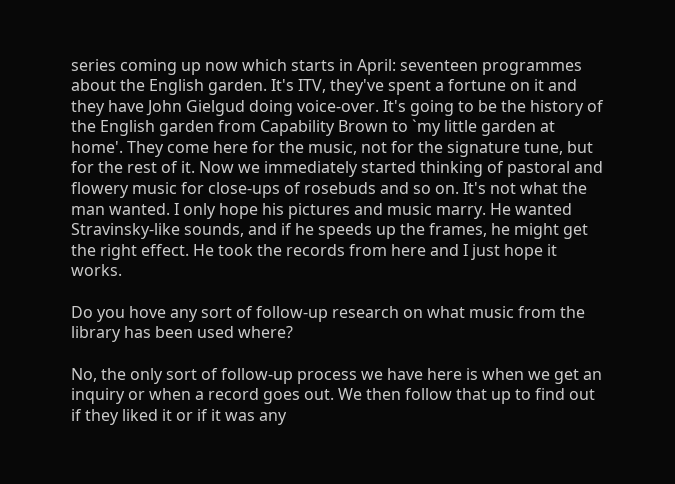series coming up now which starts in April: seventeen programmes about the English garden. It's ITV, they've spent a fortune on it and they have John Gielgud doing voice-over. It's going to be the history of the English garden from Capability Brown to `my little garden at home'. They come here for the music, not for the signature tune, but for the rest of it. Now we immediately started thinking of pastoral and flowery music for close-ups of rosebuds and so on. It's not what the man wanted. I only hope his pictures and music marry. He wanted Stravinsky-like sounds, and if he speeds up the frames, he might get the right effect. He took the records from here and I just hope it works.

Do you hove any sort of follow-up research on what music from the library has been used where?

No, the only sort of follow-up process we have here is when we get an inquiry or when a record goes out. We then follow that up to find out if they liked it or if it was any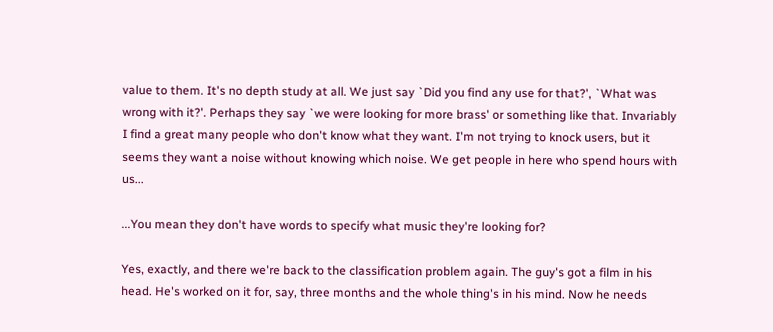value to them. It's no depth study at all. We just say `Did you find any use for that?', `What was wrong with it?'. Perhaps they say `we were looking for more brass' or something like that. Invariably I find a great many people who don't know what they want. I'm not trying to knock users, but it seems they want a noise without knowing which noise. We get people in here who spend hours with us...

...You mean they don't have words to specify what music they're looking for?

Yes, exactly, and there we're back to the classification problem again. The guy's got a film in his head. He's worked on it for, say, three months and the whole thing's in his mind. Now he needs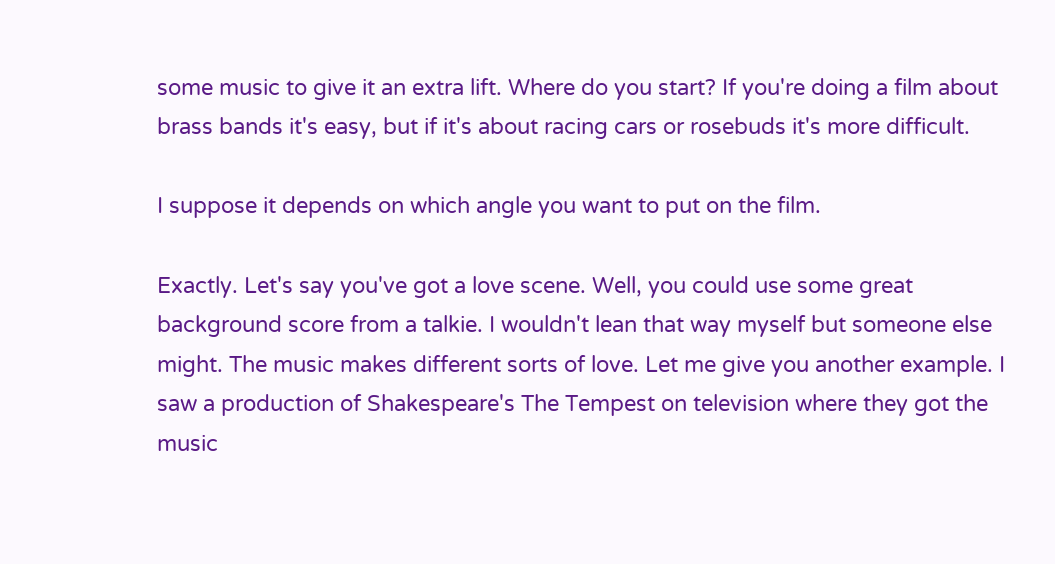some music to give it an extra lift. Where do you start? If you're doing a film about brass bands it's easy, but if it's about racing cars or rosebuds it's more difficult.

I suppose it depends on which angle you want to put on the film.

Exactly. Let's say you've got a love scene. Well, you could use some great background score from a talkie. I wouldn't lean that way myself but someone else might. The music makes different sorts of love. Let me give you another example. I saw a production of Shakespeare's The Tempest on television where they got the music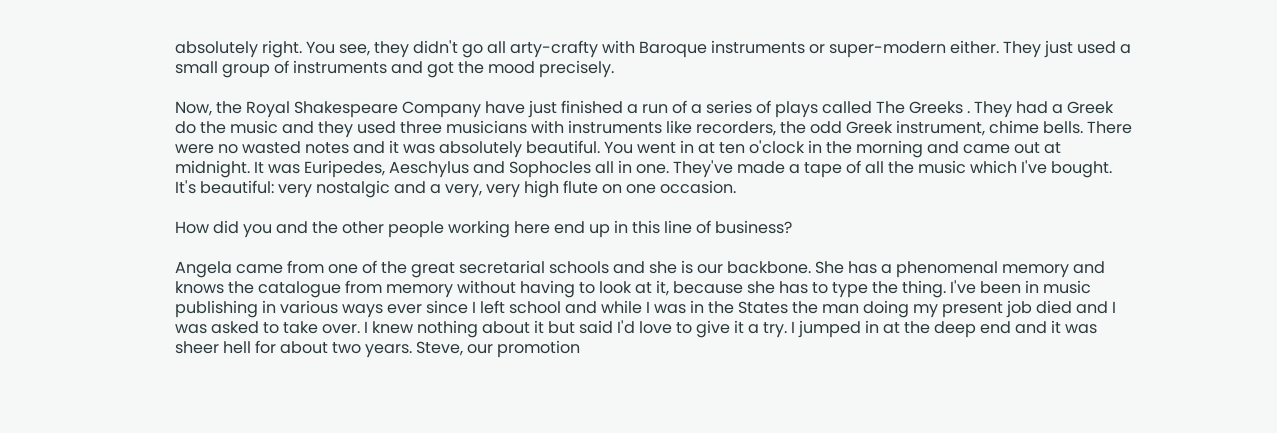absolutely right. You see, they didn't go all arty-crafty with Baroque instruments or super-modern either. They just used a small group of instruments and got the mood precisely.

Now, the Royal Shakespeare Company have just finished a run of a series of plays called The Greeks . They had a Greek do the music and they used three musicians with instruments like recorders, the odd Greek instrument, chime bells. There were no wasted notes and it was absolutely beautiful. You went in at ten o'clock in the morning and came out at midnight. It was Euripedes, Aeschylus and Sophocles all in one. They've made a tape of all the music which I've bought. It's beautiful: very nostalgic and a very, very high flute on one occasion.

How did you and the other people working here end up in this line of business?

Angela came from one of the great secretarial schools and she is our backbone. She has a phenomenal memory and knows the catalogue from memory without having to look at it, because she has to type the thing. I've been in music publishing in various ways ever since I left school and while I was in the States the man doing my present job died and I was asked to take over. I knew nothing about it but said I'd love to give it a try. I jumped in at the deep end and it was sheer hell for about two years. Steve, our promotion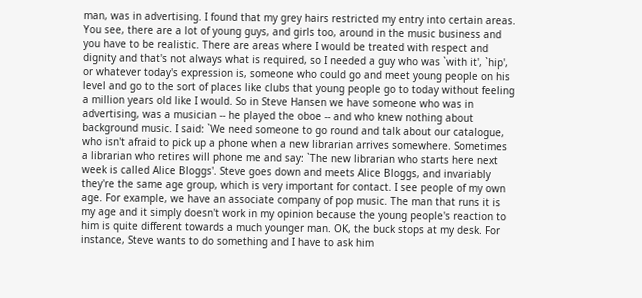man, was in advertising. I found that my grey hairs restricted my entry into certain areas. You see, there are a lot of young guys, and girls too, around in the music business and you have to be realistic. There are areas where I would be treated with respect and dignity and that's not always what is required, so I needed a guy who was `with it', `hip', or whatever today's expression is, someone who could go and meet young people on his level and go to the sort of places like clubs that young people go to today without feeling a million years old like I would. So in Steve Hansen we have someone who was in advertising, was a musician -- he played the oboe -- and who knew nothing about background music. I said: `We need someone to go round and talk about our catalogue, who isn't afraid to pick up a phone when a new librarian arrives somewhere. Sometimes a librarian who retires will phone me and say: `The new librarian who starts here next week is called Alice Bloggs'. Steve goes down and meets Alice Bloggs, and invariably they're the same age group, which is very important for contact. I see people of my own age. For example, we have an associate company of pop music. The man that runs it is my age and it simply doesn't work in my opinion because the young people's reaction to him is quite different towards a much younger man. OK, the buck stops at my desk. For instance, Steve wants to do something and I have to ask him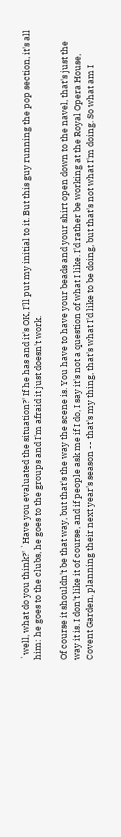`well, what do you think?' `Have you evaluated the situation?' If he has and it's OK, I'll put my initial to it. But this guy running the pop section, it's all him: he goes to the clubs, he goes to the groups and I'm afraid it just doesn't work.

Of course it shouldn't be that way, but that's the way the scene is. You have to have your beads and your shirt open down to the navel, that's just the way it is. I don't like it of course, and if people ask me if I do, I say it's not a question of what I like. I'd rather be working at the Royal Opera House, Covent Garden, planning their next year's season -- that's my thing, that's what I'd like to be doing, but that's not what I'm doing. So what am I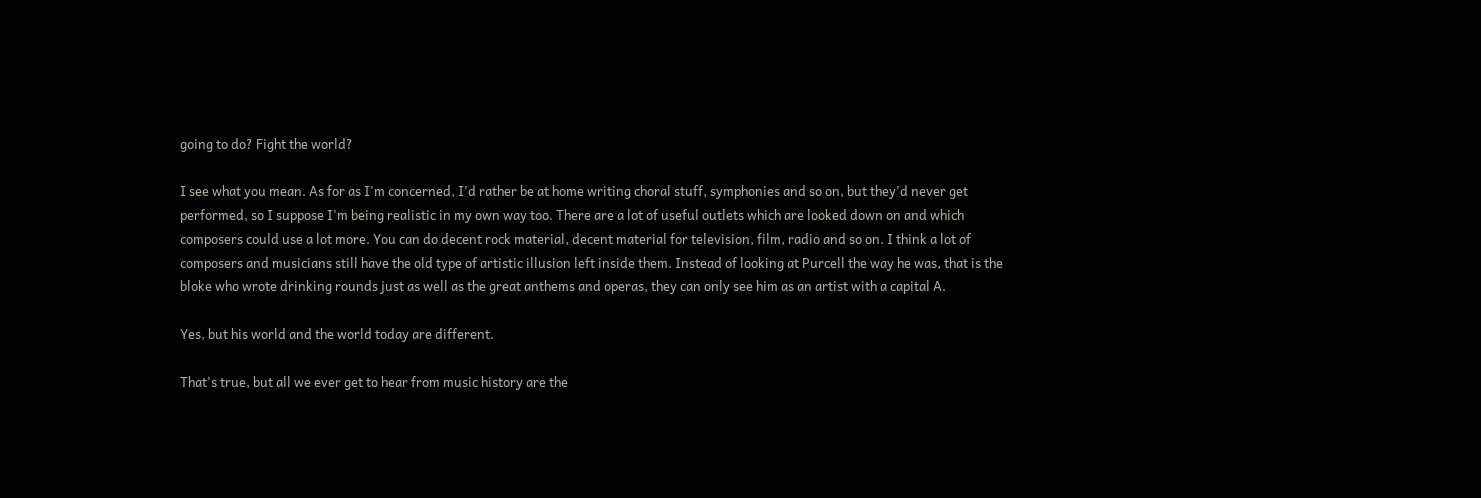going to do? Fight the world?

I see what you mean. As for as I'm concerned, I'd rather be at home writing choral stuff, symphonies and so on, but they'd never get performed, so I suppose I'm being realistic in my own way too. There are a lot of useful outlets which are looked down on and which composers could use a lot more. You can do decent rock material, decent material for television, film, radio and so on. I think a lot of composers and musicians still have the old type of artistic illusion left inside them. Instead of looking at Purcell the way he was, that is the bloke who wrote drinking rounds just as well as the great anthems and operas, they can only see him as an artist with a capital A.

Yes, but his world and the world today are different.

That's true, but all we ever get to hear from music history are the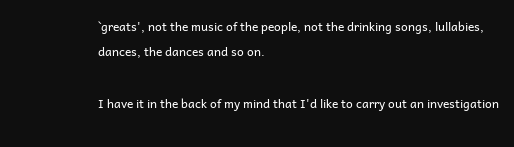`greats', not the music of the people, not the drinking songs, lullabies, dances, the dances and so on.

I have it in the back of my mind that I'd like to carry out an investigation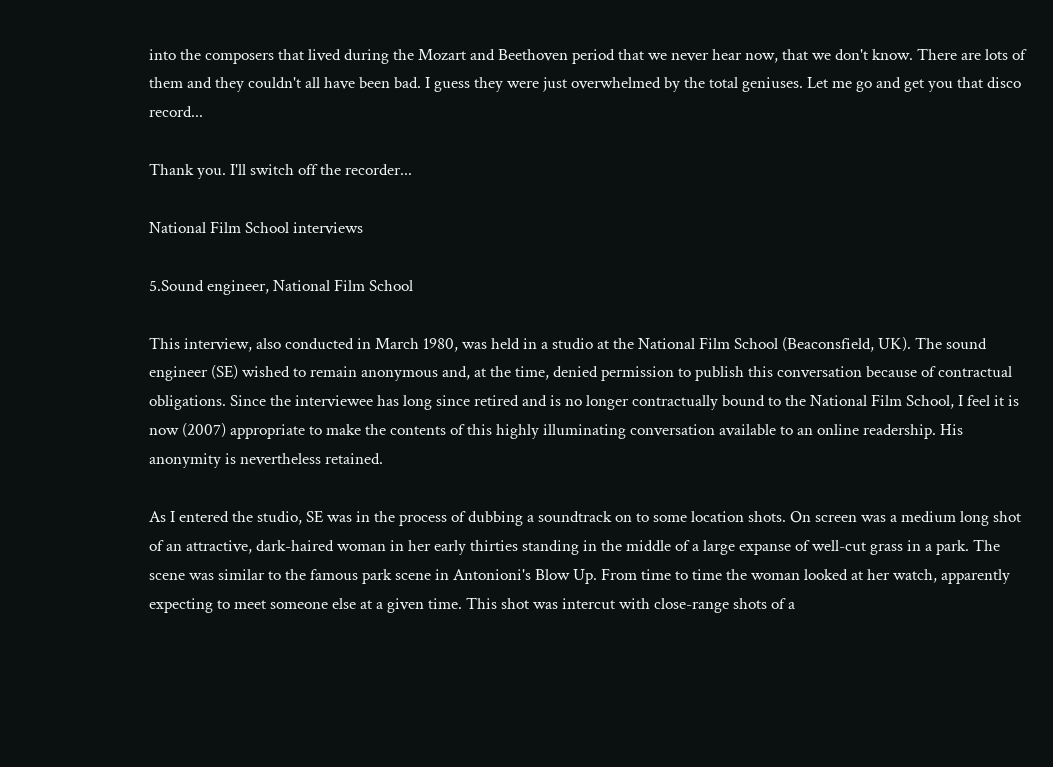into the composers that lived during the Mozart and Beethoven period that we never hear now, that we don't know. There are lots of them and they couldn't all have been bad. I guess they were just overwhelmed by the total geniuses. Let me go and get you that disco record...

Thank you. I'll switch off the recorder...

National Film School interviews

5.Sound engineer, National Film School

This interview, also conducted in March 1980, was held in a studio at the National Film School (Beaconsfield, UK). The sound engineer (SE) wished to remain anonymous and, at the time, denied permission to publish this conversation because of contractual obligations. Since the interviewee has long since retired and is no longer contractually bound to the National Film School, I feel it is now (2007) appropriate to make the contents of this highly illuminating conversation available to an online readership. His anonymity is nevertheless retained.

As I entered the studio, SE was in the process of dubbing a soundtrack on to some location shots. On screen was a medium long shot of an attractive, dark-haired woman in her early thirties standing in the middle of a large expanse of well-cut grass in a park. The scene was similar to the famous park scene in Antonioni's Blow Up. From time to time the woman looked at her watch, apparently expecting to meet someone else at a given time. This shot was intercut with close-range shots of a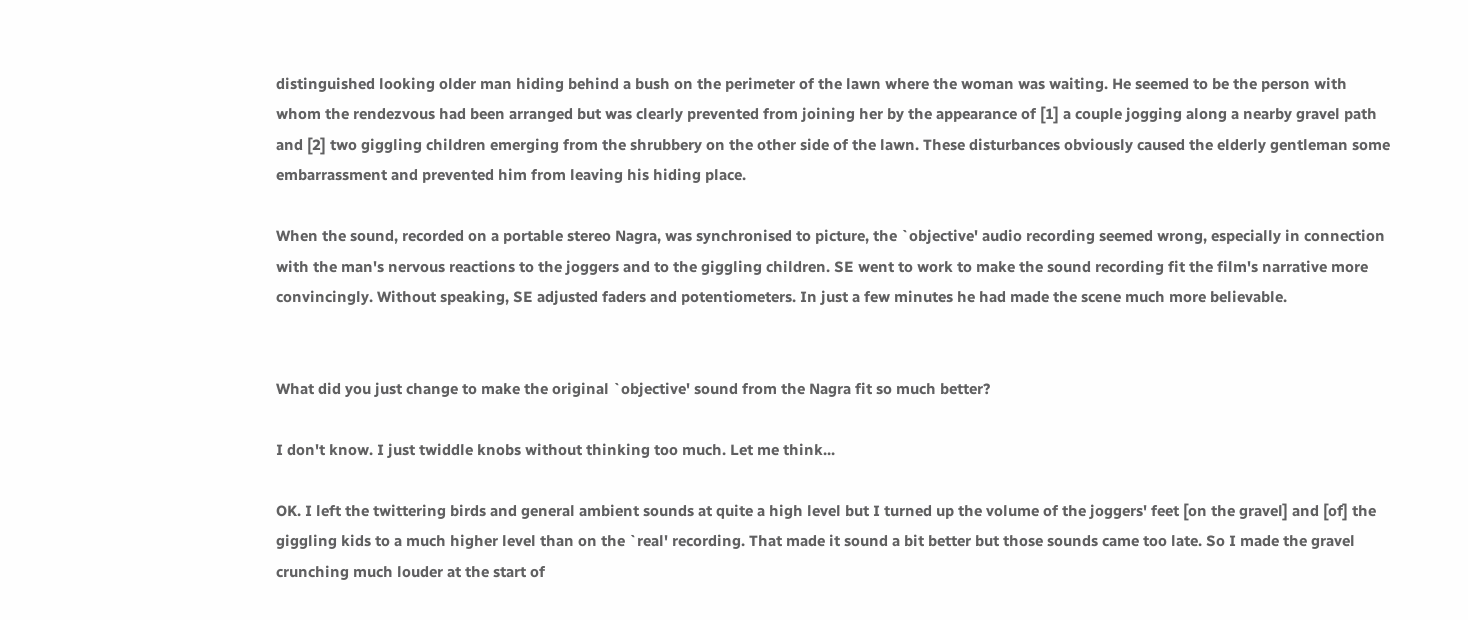distinguished looking older man hiding behind a bush on the perimeter of the lawn where the woman was waiting. He seemed to be the person with whom the rendezvous had been arranged but was clearly prevented from joining her by the appearance of [1] a couple jogging along a nearby gravel path and [2] two giggling children emerging from the shrubbery on the other side of the lawn. These disturbances obviously caused the elderly gentleman some embarrassment and prevented him from leaving his hiding place.

When the sound, recorded on a portable stereo Nagra, was synchronised to picture, the `objective' audio recording seemed wrong, especially in connection with the man's nervous reactions to the joggers and to the giggling children. SE went to work to make the sound recording fit the film's narrative more convincingly. Without speaking, SE adjusted faders and potentiometers. In just a few minutes he had made the scene much more believable.


What did you just change to make the original `objective' sound from the Nagra fit so much better?

I don't know. I just twiddle knobs without thinking too much. Let me think...

OK. I left the twittering birds and general ambient sounds at quite a high level but I turned up the volume of the joggers' feet [on the gravel] and [of] the giggling kids to a much higher level than on the `real' recording. That made it sound a bit better but those sounds came too late. So I made the gravel crunching much louder at the start of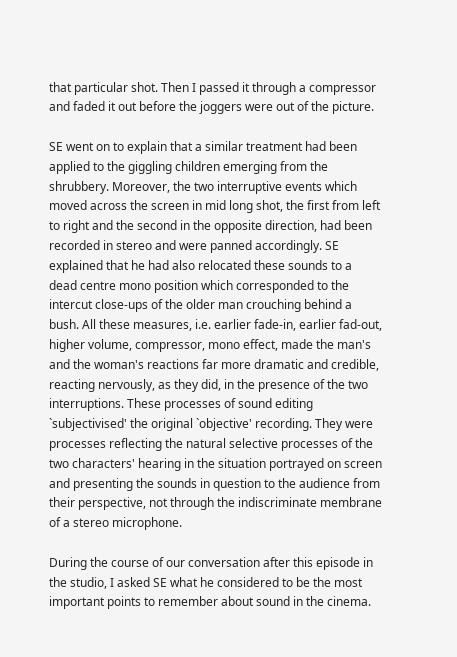that particular shot. Then I passed it through a compressor and faded it out before the joggers were out of the picture.

SE went on to explain that a similar treatment had been applied to the giggling children emerging from the shrubbery. Moreover, the two interruptive events which moved across the screen in mid long shot, the first from left to right and the second in the opposite direction, had been recorded in stereo and were panned accordingly. SE explained that he had also relocated these sounds to a dead centre mono position which corresponded to the intercut close-ups of the older man crouching behind a bush. All these measures, i.e. earlier fade-in, earlier fad-out, higher volume, compressor, mono effect, made the man's and the woman's reactions far more dramatic and credible, reacting nervously, as they did, in the presence of the two interruptions. These processes of sound editing `subjectivised' the original `objective' recording. They were processes reflecting the natural selective processes of the two characters' hearing in the situation portrayed on screen and presenting the sounds in question to the audience from their perspective, not through the indiscriminate membrane of a stereo microphone.

During the course of our conversation after this episode in the studio, I asked SE what he considered to be the most important points to remember about sound in the cinema.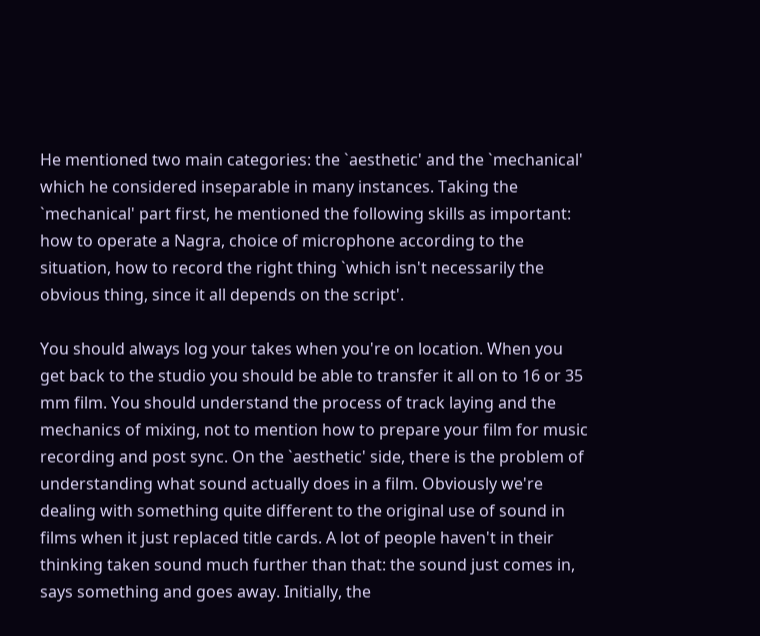He mentioned two main categories: the `aesthetic' and the `mechanical' which he considered inseparable in many instances. Taking the `mechanical' part first, he mentioned the following skills as important: how to operate a Nagra, choice of microphone according to the situation, how to record the right thing `which isn't necessarily the obvious thing, since it all depends on the script'.

You should always log your takes when you're on location. When you get back to the studio you should be able to transfer it all on to 16 or 35 mm film. You should understand the process of track laying and the mechanics of mixing, not to mention how to prepare your film for music recording and post sync. On the `aesthetic' side, there is the problem of understanding what sound actually does in a film. Obviously we're dealing with something quite different to the original use of sound in films when it just replaced title cards. A lot of people haven't in their thinking taken sound much further than that: the sound just comes in, says something and goes away. Initially, the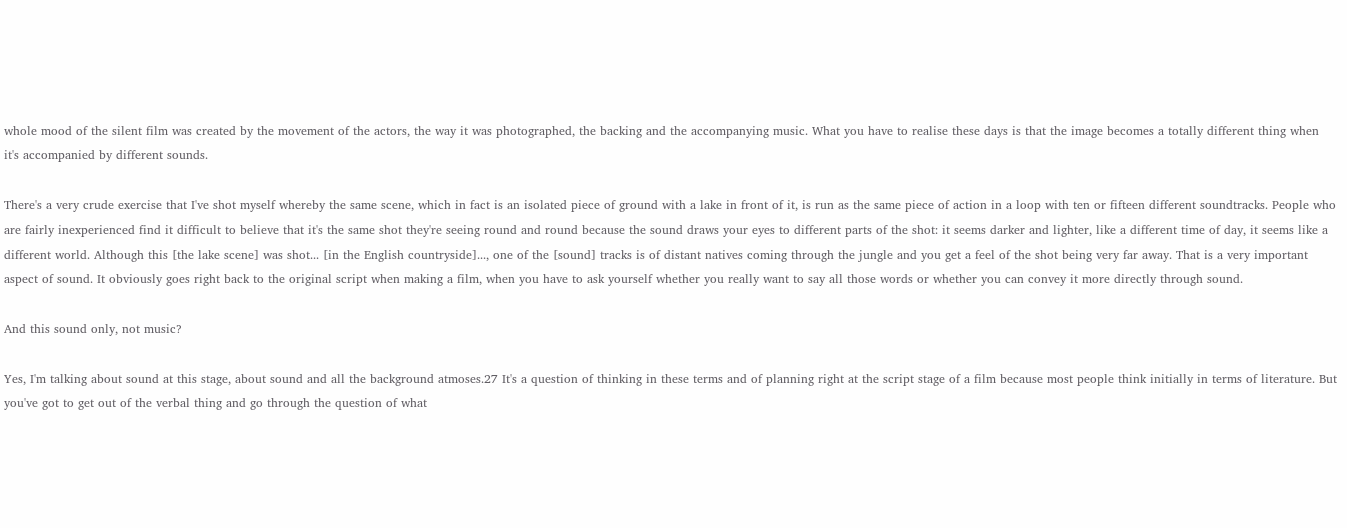whole mood of the silent film was created by the movement of the actors, the way it was photographed, the backing and the accompanying music. What you have to realise these days is that the image becomes a totally different thing when it's accompanied by different sounds.

There's a very crude exercise that I've shot myself whereby the same scene, which in fact is an isolated piece of ground with a lake in front of it, is run as the same piece of action in a loop with ten or fifteen different soundtracks. People who are fairly inexperienced find it difficult to believe that it's the same shot they're seeing round and round because the sound draws your eyes to different parts of the shot: it seems darker and lighter, like a different time of day, it seems like a different world. Although this [the lake scene] was shot... [in the English countryside]..., one of the [sound] tracks is of distant natives coming through the jungle and you get a feel of the shot being very far away. That is a very important aspect of sound. It obviously goes right back to the original script when making a film, when you have to ask yourself whether you really want to say all those words or whether you can convey it more directly through sound.

And this sound only, not music?

Yes, I'm talking about sound at this stage, about sound and all the background atmoses.27 It's a question of thinking in these terms and of planning right at the script stage of a film because most people think initially in terms of literature. But you've got to get out of the verbal thing and go through the question of what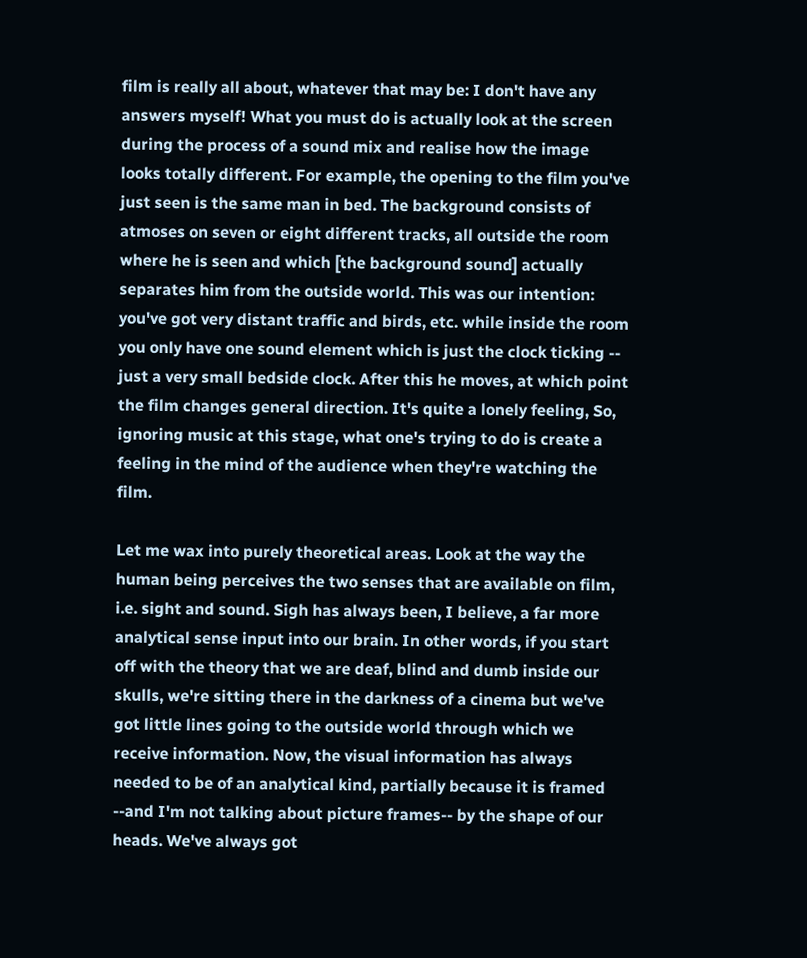film is really all about, whatever that may be: I don't have any answers myself! What you must do is actually look at the screen during the process of a sound mix and realise how the image looks totally different. For example, the opening to the film you've just seen is the same man in bed. The background consists of atmoses on seven or eight different tracks, all outside the room where he is seen and which [the background sound] actually separates him from the outside world. This was our intention: you've got very distant traffic and birds, etc. while inside the room you only have one sound element which is just the clock ticking -- just a very small bedside clock. After this he moves, at which point the film changes general direction. It's quite a lonely feeling, So, ignoring music at this stage, what one's trying to do is create a feeling in the mind of the audience when they're watching the film.

Let me wax into purely theoretical areas. Look at the way the human being perceives the two senses that are available on film, i.e. sight and sound. Sigh has always been, I believe, a far more analytical sense input into our brain. In other words, if you start off with the theory that we are deaf, blind and dumb inside our skulls, we're sitting there in the darkness of a cinema but we've got little lines going to the outside world through which we receive information. Now, the visual information has always needed to be of an analytical kind, partially because it is framed --and I'm not talking about picture frames-- by the shape of our heads. We've always got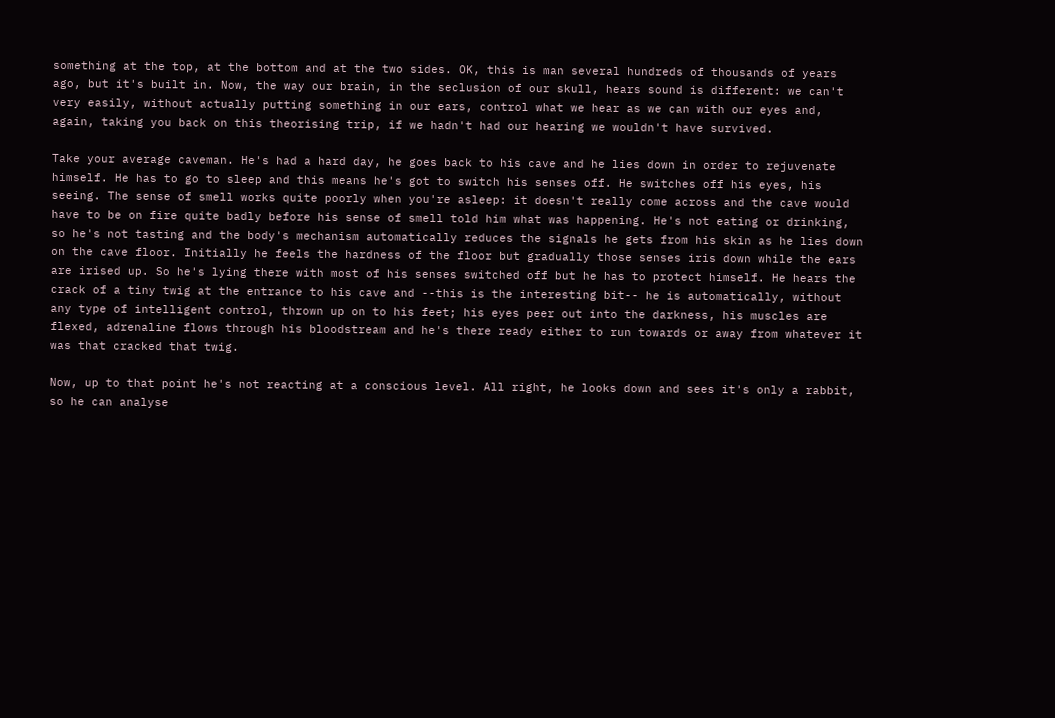something at the top, at the bottom and at the two sides. OK, this is man several hundreds of thousands of years ago, but it's built in. Now, the way our brain, in the seclusion of our skull, hears sound is different: we can't very easily, without actually putting something in our ears, control what we hear as we can with our eyes and, again, taking you back on this theorising trip, if we hadn't had our hearing we wouldn't have survived.

Take your average caveman. He's had a hard day, he goes back to his cave and he lies down in order to rejuvenate himself. He has to go to sleep and this means he's got to switch his senses off. He switches off his eyes, his seeing. The sense of smell works quite poorly when you're asleep: it doesn't really come across and the cave would have to be on fire quite badly before his sense of smell told him what was happening. He's not eating or drinking, so he's not tasting and the body's mechanism automatically reduces the signals he gets from his skin as he lies down on the cave floor. Initially he feels the hardness of the floor but gradually those senses iris down while the ears are irised up. So he's lying there with most of his senses switched off but he has to protect himself. He hears the crack of a tiny twig at the entrance to his cave and --this is the interesting bit-- he is automatically, without any type of intelligent control, thrown up on to his feet; his eyes peer out into the darkness, his muscles are flexed, adrenaline flows through his bloodstream and he's there ready either to run towards or away from whatever it was that cracked that twig.

Now, up to that point he's not reacting at a conscious level. All right, he looks down and sees it's only a rabbit, so he can analyse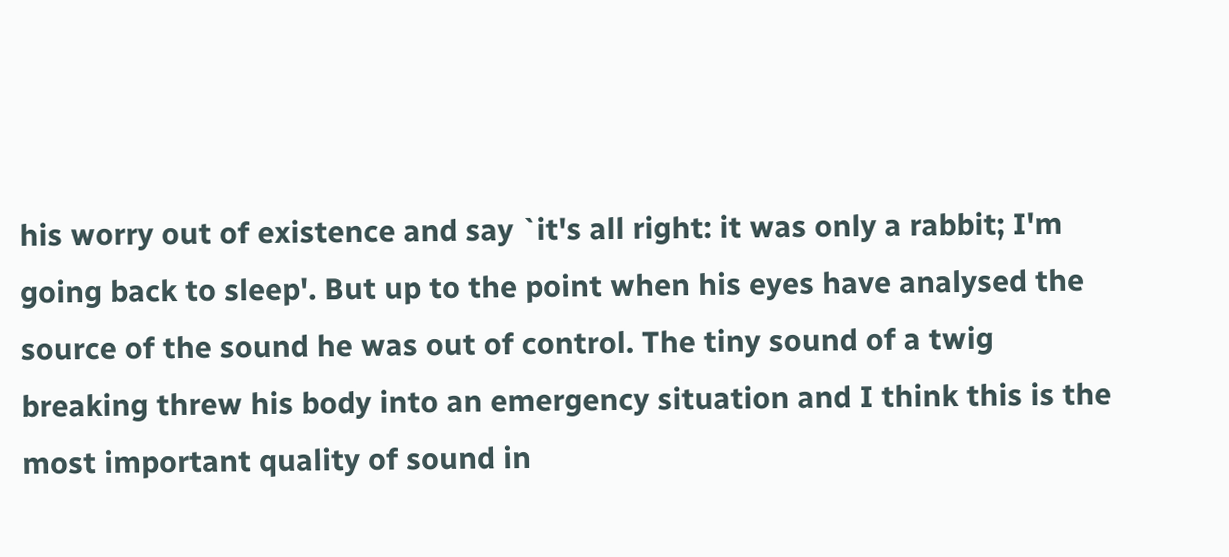his worry out of existence and say `it's all right: it was only a rabbit; I'm going back to sleep'. But up to the point when his eyes have analysed the source of the sound he was out of control. The tiny sound of a twig breaking threw his body into an emergency situation and I think this is the most important quality of sound in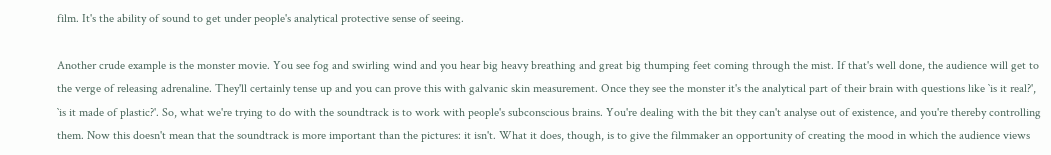film. It's the ability of sound to get under people's analytical protective sense of seeing.

Another crude example is the monster movie. You see fog and swirling wind and you hear big heavy breathing and great big thumping feet coming through the mist. If that's well done, the audience will get to the verge of releasing adrenaline. They'll certainly tense up and you can prove this with galvanic skin measurement. Once they see the monster it's the analytical part of their brain with questions like `is it real?', `is it made of plastic?'. So, what we're trying to do with the soundtrack is to work with people's subconscious brains. You're dealing with the bit they can't analyse out of existence, and you're thereby controlling them. Now this doesn't mean that the soundtrack is more important than the pictures: it isn't. What it does, though, is to give the filmmaker an opportunity of creating the mood in which the audience views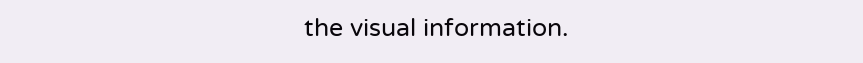the visual information.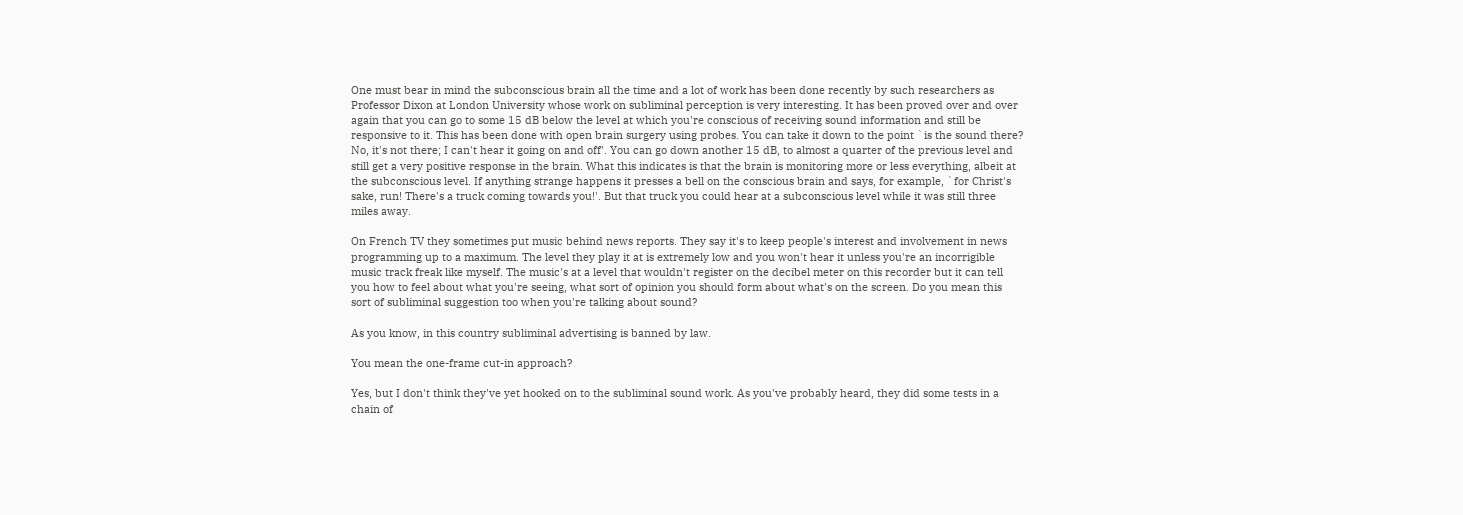One must bear in mind the subconscious brain all the time and a lot of work has been done recently by such researchers as Professor Dixon at London University whose work on subliminal perception is very interesting. It has been proved over and over again that you can go to some 15 dB below the level at which you're conscious of receiving sound information and still be responsive to it. This has been done with open brain surgery using probes. You can take it down to the point `is the sound there? No, it's not there; I can't hear it going on and off'. You can go down another 15 dB, to almost a quarter of the previous level and still get a very positive response in the brain. What this indicates is that the brain is monitoring more or less everything, albeit at the subconscious level. If anything strange happens it presses a bell on the conscious brain and says, for example, `for Christ's sake, run! There's a truck coming towards you!'. But that truck you could hear at a subconscious level while it was still three miles away.

On French TV they sometimes put music behind news reports. They say it's to keep people's interest and involvement in news programming up to a maximum. The level they play it at is extremely low and you won't hear it unless you're an incorrigible music track freak like myself. The music's at a level that wouldn't register on the decibel meter on this recorder but it can tell you how to feel about what you're seeing, what sort of opinion you should form about what's on the screen. Do you mean this sort of subliminal suggestion too when you're talking about sound?

As you know, in this country subliminal advertising is banned by law.

You mean the one-frame cut-in approach?

Yes, but I don't think they've yet hooked on to the subliminal sound work. As you've probably heard, they did some tests in a chain of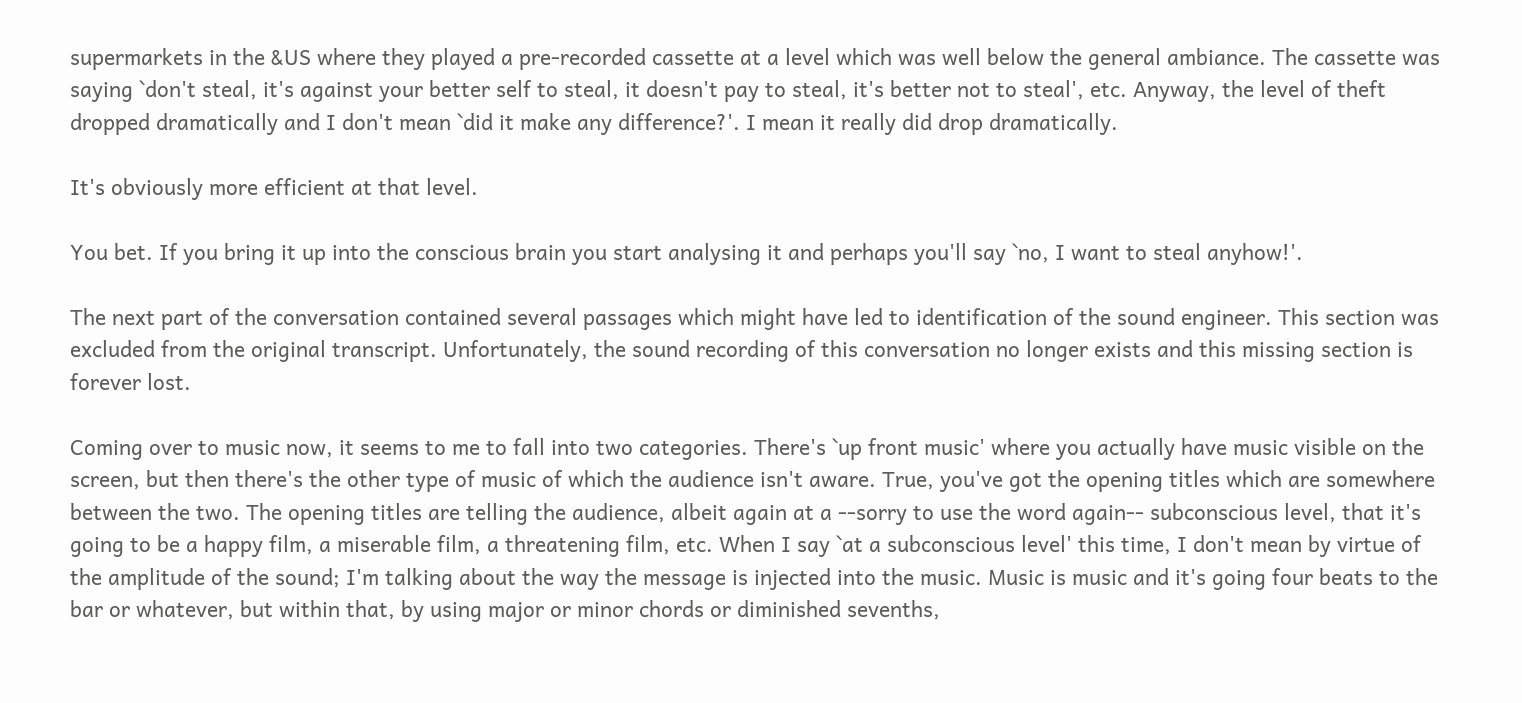supermarkets in the &US where they played a pre-recorded cassette at a level which was well below the general ambiance. The cassette was saying `don't steal, it's against your better self to steal, it doesn't pay to steal, it's better not to steal', etc. Anyway, the level of theft dropped dramatically and I don't mean `did it make any difference?'. I mean it really did drop dramatically.

It's obviously more efficient at that level.

You bet. If you bring it up into the conscious brain you start analysing it and perhaps you'll say `no, I want to steal anyhow!'.

The next part of the conversation contained several passages which might have led to identification of the sound engineer. This section was excluded from the original transcript. Unfortunately, the sound recording of this conversation no longer exists and this missing section is forever lost.

Coming over to music now, it seems to me to fall into two categories. There's `up front music' where you actually have music visible on the screen, but then there's the other type of music of which the audience isn't aware. True, you've got the opening titles which are somewhere between the two. The opening titles are telling the audience, albeit again at a --sorry to use the word again-- subconscious level, that it's going to be a happy film, a miserable film, a threatening film, etc. When I say `at a subconscious level' this time, I don't mean by virtue of the amplitude of the sound; I'm talking about the way the message is injected into the music. Music is music and it's going four beats to the bar or whatever, but within that, by using major or minor chords or diminished sevenths,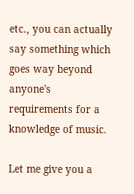etc., you can actually say something which goes way beyond anyone's requirements for a knowledge of music.

Let me give you a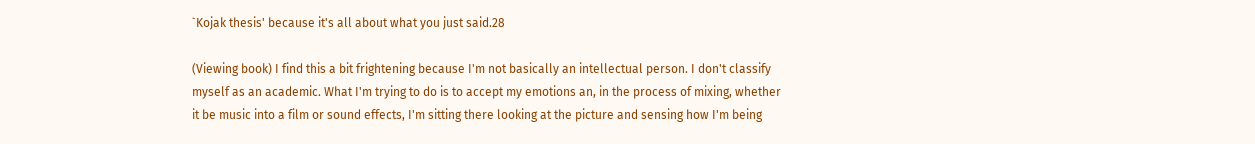`Kojak thesis' because it's all about what you just said.28

(Viewing book) I find this a bit frightening because I'm not basically an intellectual person. I don't classify myself as an academic. What I'm trying to do is to accept my emotions an, in the process of mixing, whether it be music into a film or sound effects, I'm sitting there looking at the picture and sensing how I'm being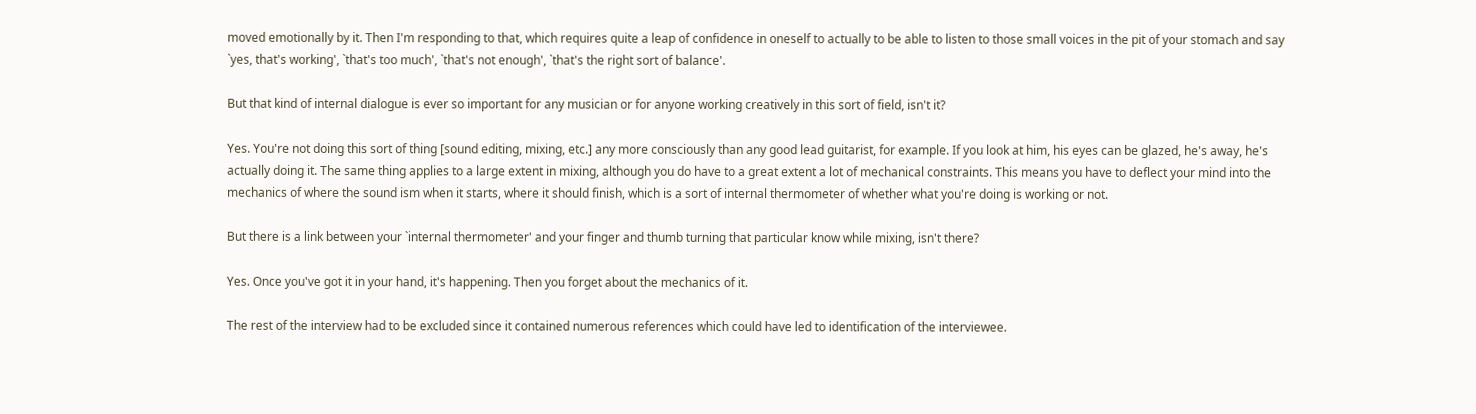moved emotionally by it. Then I'm responding to that, which requires quite a leap of confidence in oneself to actually to be able to listen to those small voices in the pit of your stomach and say `yes, that's working', `that's too much', `that's not enough', `that's the right sort of balance'.

But that kind of internal dialogue is ever so important for any musician or for anyone working creatively in this sort of field, isn't it?

Yes. You're not doing this sort of thing [sound editing, mixing, etc.] any more consciously than any good lead guitarist, for example. If you look at him, his eyes can be glazed, he's away, he's actually doing it. The same thing applies to a large extent in mixing, although you do have to a great extent a lot of mechanical constraints. This means you have to deflect your mind into the mechanics of where the sound ism when it starts, where it should finish, which is a sort of internal thermometer of whether what you're doing is working or not.

But there is a link between your `internal thermometer' and your finger and thumb turning that particular know while mixing, isn't there?

Yes. Once you've got it in your hand, it's happening. Then you forget about the mechanics of it.

The rest of the interview had to be excluded since it contained numerous references which could have led to identification of the interviewee.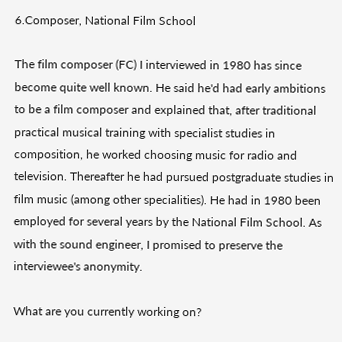6.Composer, National Film School

The film composer (FC) I interviewed in 1980 has since become quite well known. He said he'd had early ambitions to be a film composer and explained that, after traditional practical musical training with specialist studies in composition, he worked choosing music for radio and television. Thereafter he had pursued postgraduate studies in film music (among other specialities). He had in 1980 been employed for several years by the National Film School. As with the sound engineer, I promised to preserve the interviewee's anonymity.

What are you currently working on?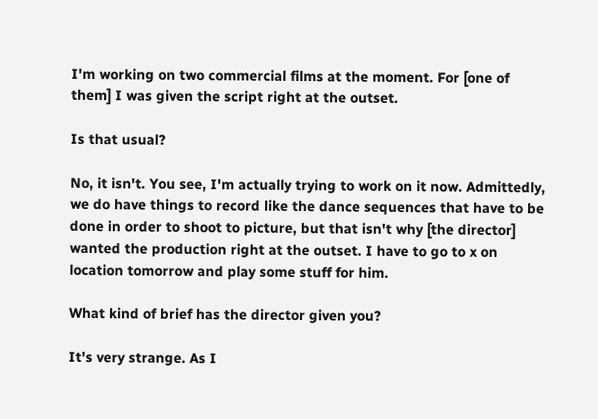I'm working on two commercial films at the moment. For [one of them] I was given the script right at the outset.

Is that usual?

No, it isn't. You see, I'm actually trying to work on it now. Admittedly, we do have things to record like the dance sequences that have to be done in order to shoot to picture, but that isn't why [the director] wanted the production right at the outset. I have to go to x on location tomorrow and play some stuff for him.

What kind of brief has the director given you?

It's very strange. As I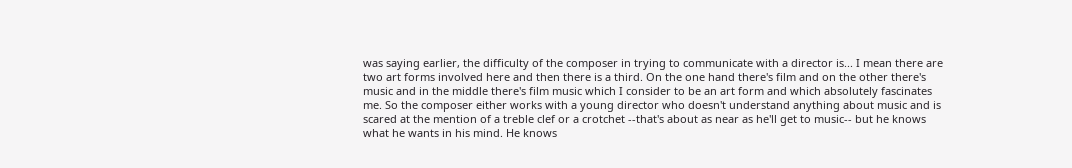was saying earlier, the difficulty of the composer in trying to communicate with a director is... I mean there are two art forms involved here and then there is a third. On the one hand there's film and on the other there's music and in the middle there's film music which I consider to be an art form and which absolutely fascinates me. So the composer either works with a young director who doesn't understand anything about music and is scared at the mention of a treble clef or a crotchet --that's about as near as he'll get to music-- but he knows what he wants in his mind. He knows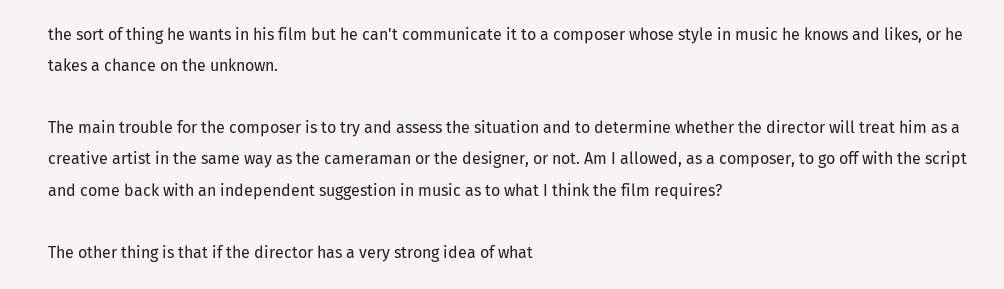the sort of thing he wants in his film but he can't communicate it to a composer whose style in music he knows and likes, or he takes a chance on the unknown.

The main trouble for the composer is to try and assess the situation and to determine whether the director will treat him as a creative artist in the same way as the cameraman or the designer, or not. Am I allowed, as a composer, to go off with the script and come back with an independent suggestion in music as to what I think the film requires?

The other thing is that if the director has a very strong idea of what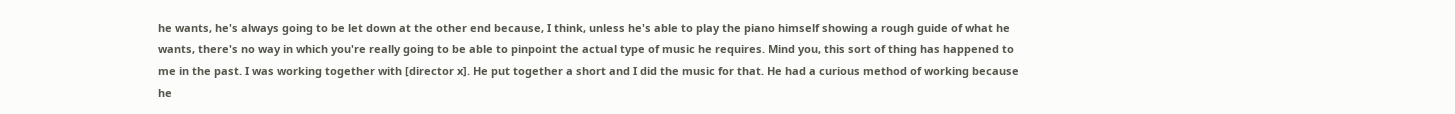he wants, he's always going to be let down at the other end because, I think, unless he's able to play the piano himself showing a rough guide of what he wants, there's no way in which you're really going to be able to pinpoint the actual type of music he requires. Mind you, this sort of thing has happened to me in the past. I was working together with [director x]. He put together a short and I did the music for that. He had a curious method of working because he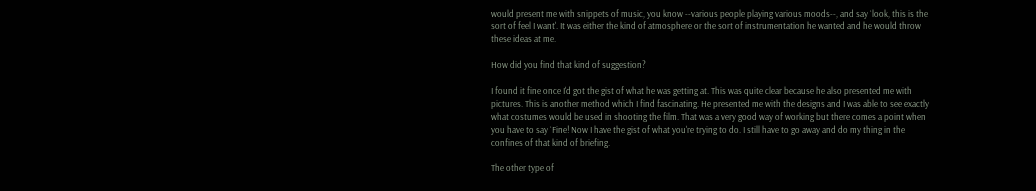would present me with snippets of music, you know --various people playing various moods--, and say `look, this is the sort of feel I want'. It was either the kind of atmosphere or the sort of instrumentation he wanted and he would throw these ideas at me.

How did you find that kind of suggestion?

I found it fine once I'd got the gist of what he was getting at. This was quite clear because he also presented me with pictures. This is another method which I find fascinating. He presented me with the designs and I was able to see exactly what costumes would be used in shooting the film. That was a very good way of working but there comes a point when you have to say `Fine! Now I have the gist of what you're trying to do. I still have to go away and do my thing in the confines of that kind of briefing.

The other type of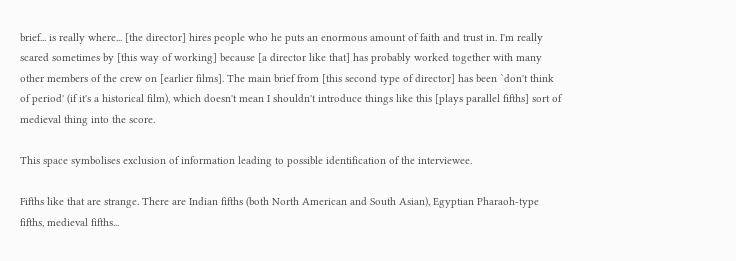brief... is really where... [the director] hires people who he puts an enormous amount of faith and trust in. I'm really scared sometimes by [this way of working] because [a director like that] has probably worked together with many other members of the crew on [earlier films]. The main brief from [this second type of director] has been `don't think of period' (if it's a historical film), which doesn't mean I shouldn't introduce things like this [plays parallel fifths] sort of medieval thing into the score.

This space symbolises exclusion of information leading to possible identification of the interviewee.

Fifths like that are strange. There are Indian fifths (both North American and South Asian), Egyptian Pharaoh-type fifths, medieval fifths...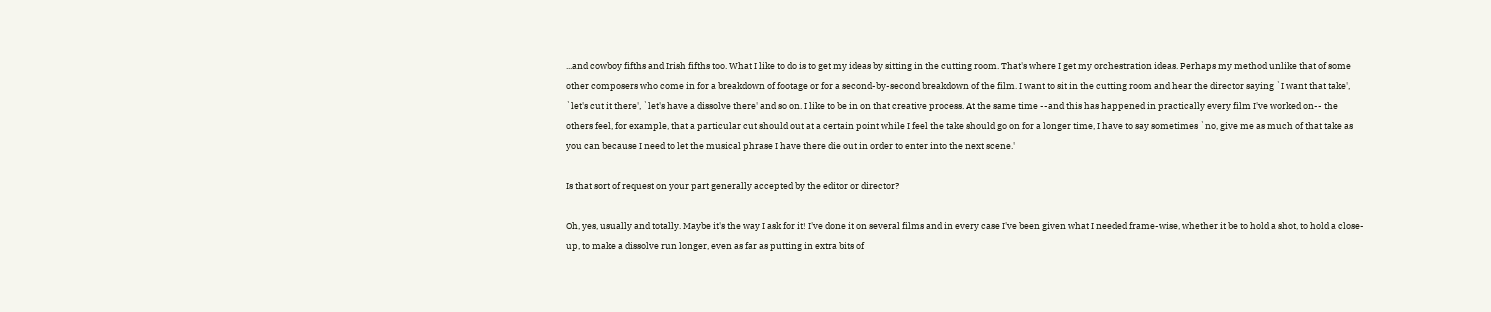...and cowboy fifths and Irish fifths too. What I like to do is to get my ideas by sitting in the cutting room. That's where I get my orchestration ideas. Perhaps my method unlike that of some other composers who come in for a breakdown of footage or for a second-by-second breakdown of the film. I want to sit in the cutting room and hear the director saying `I want that take', `let's cut it there', `let's have a dissolve there' and so on. I like to be in on that creative process. At the same time --and this has happened in practically every film I've worked on-- the others feel, for example, that a particular cut should out at a certain point while I feel the take should go on for a longer time, I have to say sometimes `no, give me as much of that take as you can because I need to let the musical phrase I have there die out in order to enter into the next scene.'

Is that sort of request on your part generally accepted by the editor or director?

Oh, yes, usually and totally. Maybe it's the way I ask for it! I've done it on several films and in every case I've been given what I needed frame-wise, whether it be to hold a shot, to hold a close-up, to make a dissolve run longer, even as far as putting in extra bits of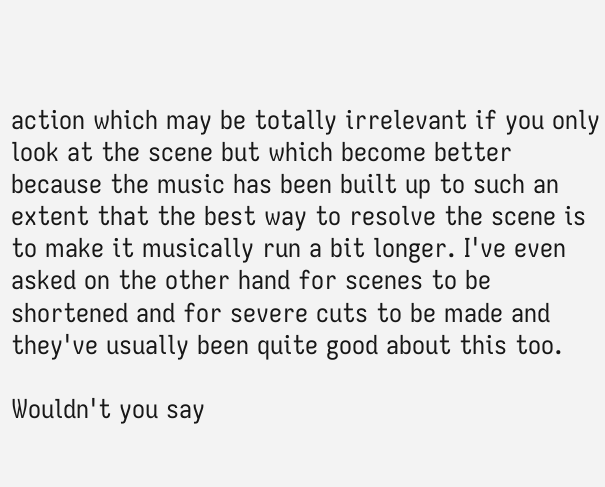action which may be totally irrelevant if you only look at the scene but which become better because the music has been built up to such an extent that the best way to resolve the scene is to make it musically run a bit longer. I've even asked on the other hand for scenes to be shortened and for severe cuts to be made and they've usually been quite good about this too.

Wouldn't you say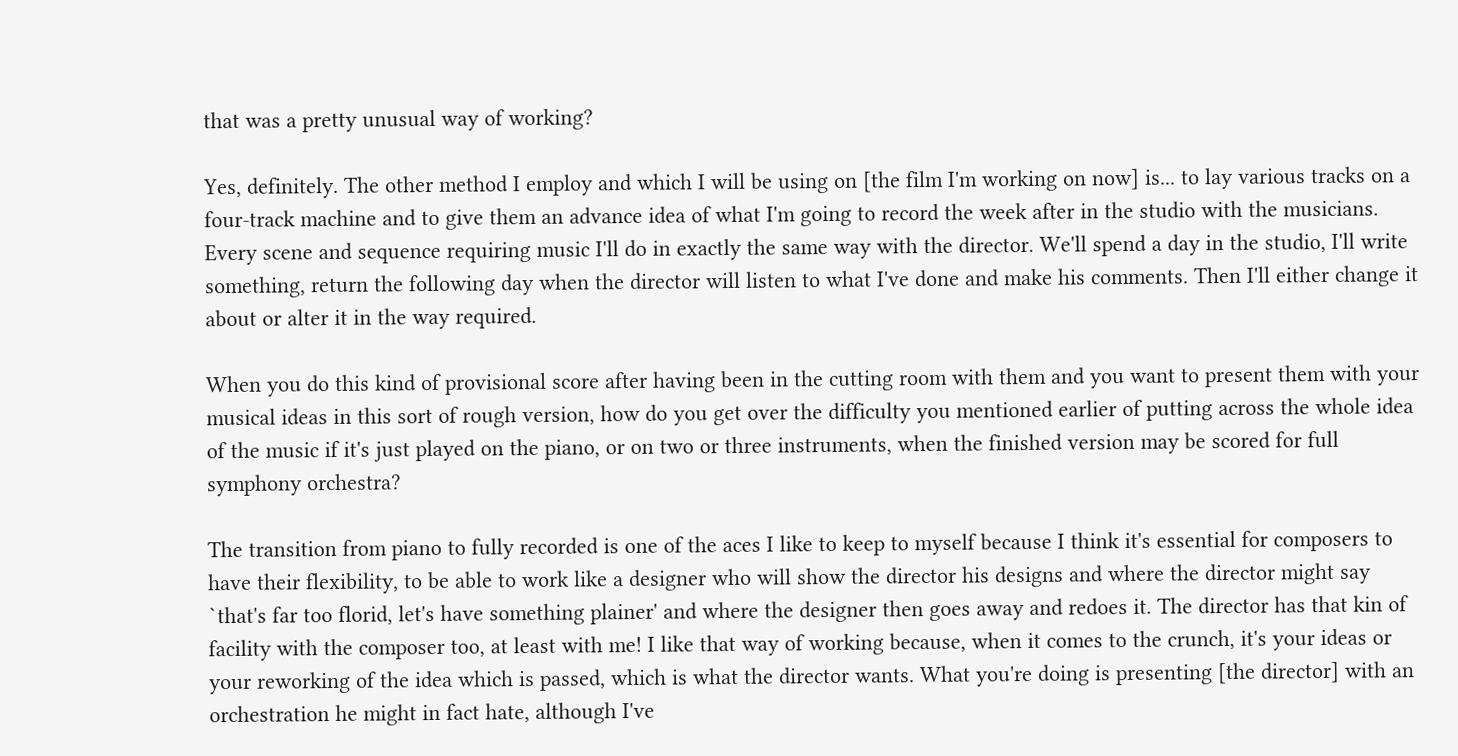that was a pretty unusual way of working?

Yes, definitely. The other method I employ and which I will be using on [the film I'm working on now] is... to lay various tracks on a four-track machine and to give them an advance idea of what I'm going to record the week after in the studio with the musicians. Every scene and sequence requiring music I'll do in exactly the same way with the director. We'll spend a day in the studio, I'll write something, return the following day when the director will listen to what I've done and make his comments. Then I'll either change it about or alter it in the way required.

When you do this kind of provisional score after having been in the cutting room with them and you want to present them with your musical ideas in this sort of rough version, how do you get over the difficulty you mentioned earlier of putting across the whole idea of the music if it's just played on the piano, or on two or three instruments, when the finished version may be scored for full symphony orchestra?

The transition from piano to fully recorded is one of the aces I like to keep to myself because I think it's essential for composers to have their flexibility, to be able to work like a designer who will show the director his designs and where the director might say `that's far too florid, let's have something plainer' and where the designer then goes away and redoes it. The director has that kin of facility with the composer too, at least with me! I like that way of working because, when it comes to the crunch, it's your ideas or your reworking of the idea which is passed, which is what the director wants. What you're doing is presenting [the director] with an orchestration he might in fact hate, although I've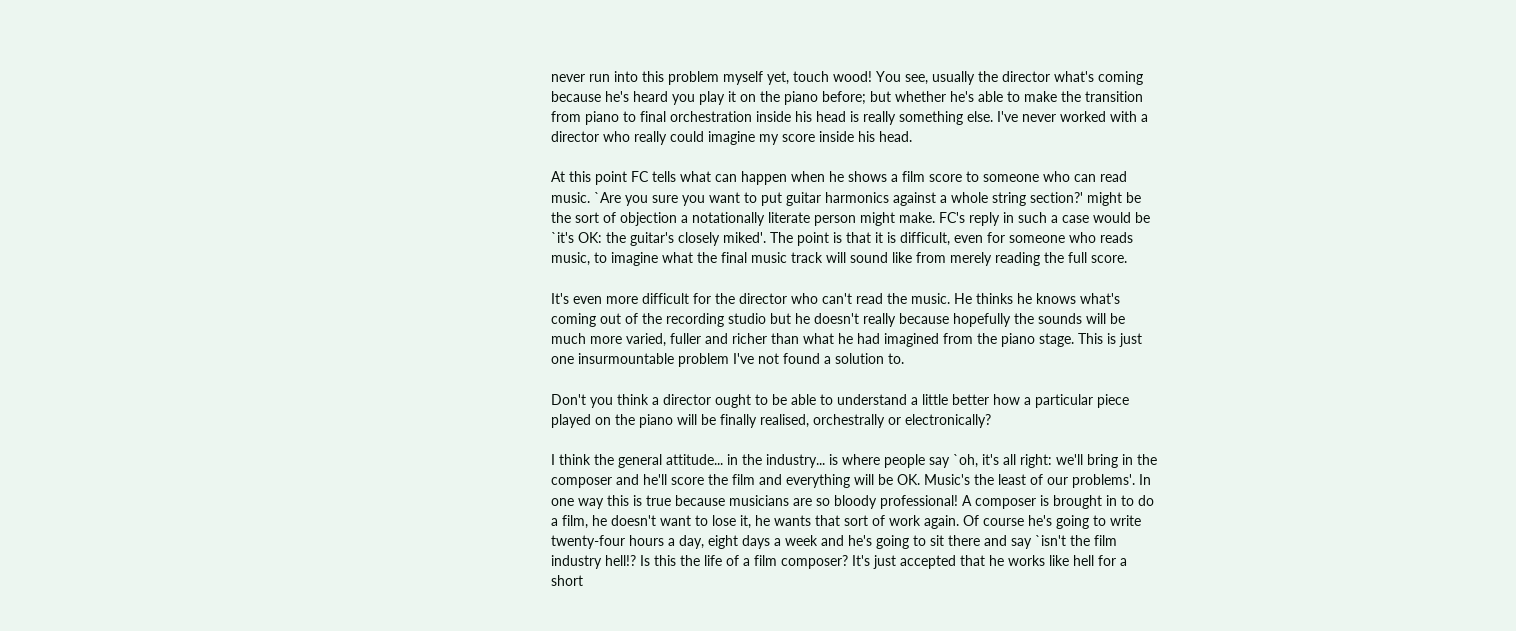never run into this problem myself yet, touch wood! You see, usually the director what's coming because he's heard you play it on the piano before; but whether he's able to make the transition from piano to final orchestration inside his head is really something else. I've never worked with a director who really could imagine my score inside his head.

At this point FC tells what can happen when he shows a film score to someone who can read music. `Are you sure you want to put guitar harmonics against a whole string section?' might be the sort of objection a notationally literate person might make. FC's reply in such a case would be `it's OK: the guitar's closely miked'. The point is that it is difficult, even for someone who reads music, to imagine what the final music track will sound like from merely reading the full score.

It's even more difficult for the director who can't read the music. He thinks he knows what's coming out of the recording studio but he doesn't really because hopefully the sounds will be much more varied, fuller and richer than what he had imagined from the piano stage. This is just one insurmountable problem I've not found a solution to.

Don't you think a director ought to be able to understand a little better how a particular piece played on the piano will be finally realised, orchestrally or electronically?

I think the general attitude... in the industry... is where people say `oh, it's all right: we'll bring in the composer and he'll score the film and everything will be OK. Music's the least of our problems'. In one way this is true because musicians are so bloody professional! A composer is brought in to do a film, he doesn't want to lose it, he wants that sort of work again. Of course he's going to write twenty-four hours a day, eight days a week and he's going to sit there and say `isn't the film industry hell!? Is this the life of a film composer? It's just accepted that he works like hell for a short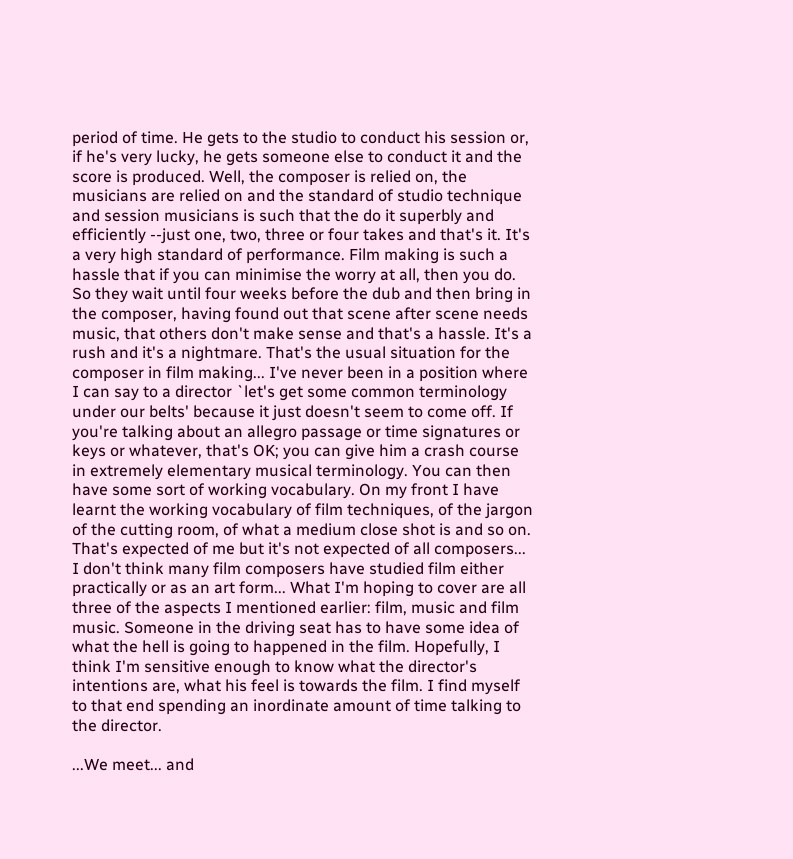period of time. He gets to the studio to conduct his session or, if he's very lucky, he gets someone else to conduct it and the score is produced. Well, the composer is relied on, the musicians are relied on and the standard of studio technique and session musicians is such that the do it superbly and efficiently --just one, two, three or four takes and that's it. It's a very high standard of performance. Film making is such a hassle that if you can minimise the worry at all, then you do. So they wait until four weeks before the dub and then bring in the composer, having found out that scene after scene needs music, that others don't make sense and that's a hassle. It's a rush and it's a nightmare. That's the usual situation for the composer in film making... I've never been in a position where I can say to a director `let's get some common terminology under our belts' because it just doesn't seem to come off. If you're talking about an allegro passage or time signatures or keys or whatever, that's OK; you can give him a crash course in extremely elementary musical terminology. You can then have some sort of working vocabulary. On my front I have learnt the working vocabulary of film techniques, of the jargon of the cutting room, of what a medium close shot is and so on. That's expected of me but it's not expected of all composers... I don't think many film composers have studied film either practically or as an art form... What I'm hoping to cover are all three of the aspects I mentioned earlier: film, music and film music. Someone in the driving seat has to have some idea of what the hell is going to happened in the film. Hopefully, I think I'm sensitive enough to know what the director's intentions are, what his feel is towards the film. I find myself to that end spending an inordinate amount of time talking to the director.

...We meet... and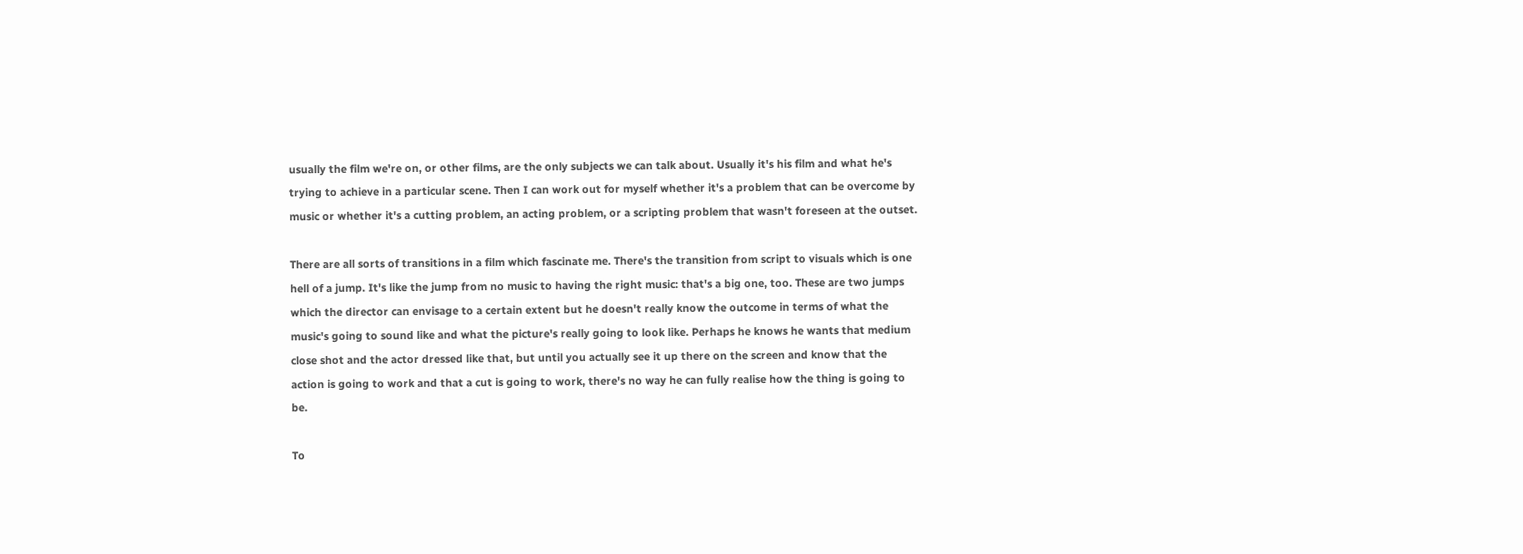usually the film we're on, or other films, are the only subjects we can talk about. Usually it's his film and what he's trying to achieve in a particular scene. Then I can work out for myself whether it's a problem that can be overcome by music or whether it's a cutting problem, an acting problem, or a scripting problem that wasn't foreseen at the outset.

There are all sorts of transitions in a film which fascinate me. There's the transition from script to visuals which is one hell of a jump. It's like the jump from no music to having the right music: that's a big one, too. These are two jumps which the director can envisage to a certain extent but he doesn't really know the outcome in terms of what the music's going to sound like and what the picture's really going to look like. Perhaps he knows he wants that medium close shot and the actor dressed like that, but until you actually see it up there on the screen and know that the action is going to work and that a cut is going to work, there's no way he can fully realise how the thing is going to be.

To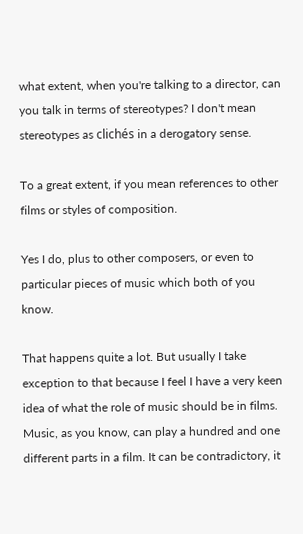what extent, when you're talking to a director, can you talk in terms of stereotypes? I don't mean stereotypes as clichés in a derogatory sense.

To a great extent, if you mean references to other films or styles of composition.

Yes I do, plus to other composers, or even to particular pieces of music which both of you know.

That happens quite a lot. But usually I take exception to that because I feel I have a very keen idea of what the role of music should be in films. Music, as you know, can play a hundred and one different parts in a film. It can be contradictory, it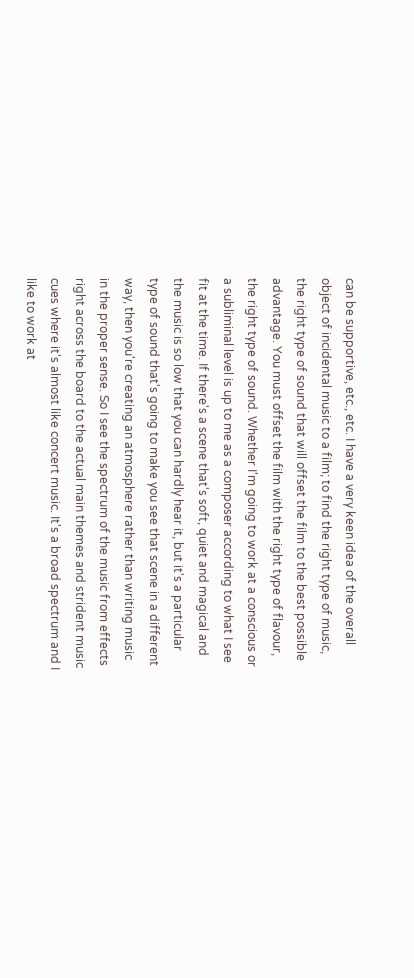can be supportive, etc., etc. I have a very keen idea of the overall object of incidental music to a film; to find the right type of music, the right type of sound that will offset the film to the best possible advantage. You must offset the film with the right type of flavour, the right type of sound. Whether I'm going to work at a conscious or a subliminal level is up to me as a composer according to what I see fit at the time. If there's a scene that's soft, quiet and magical and the music is so low that you can hardly hear it, but it's a particular type of sound that's going to make you see that scene in a different way, then you're creating an atmosphere rather than writing music in the proper sense. So I see the spectrum of the music from effects right across the board to the actual main themes and strident music cues where it's almost like concert music. It's a broad spectrum and I like to work at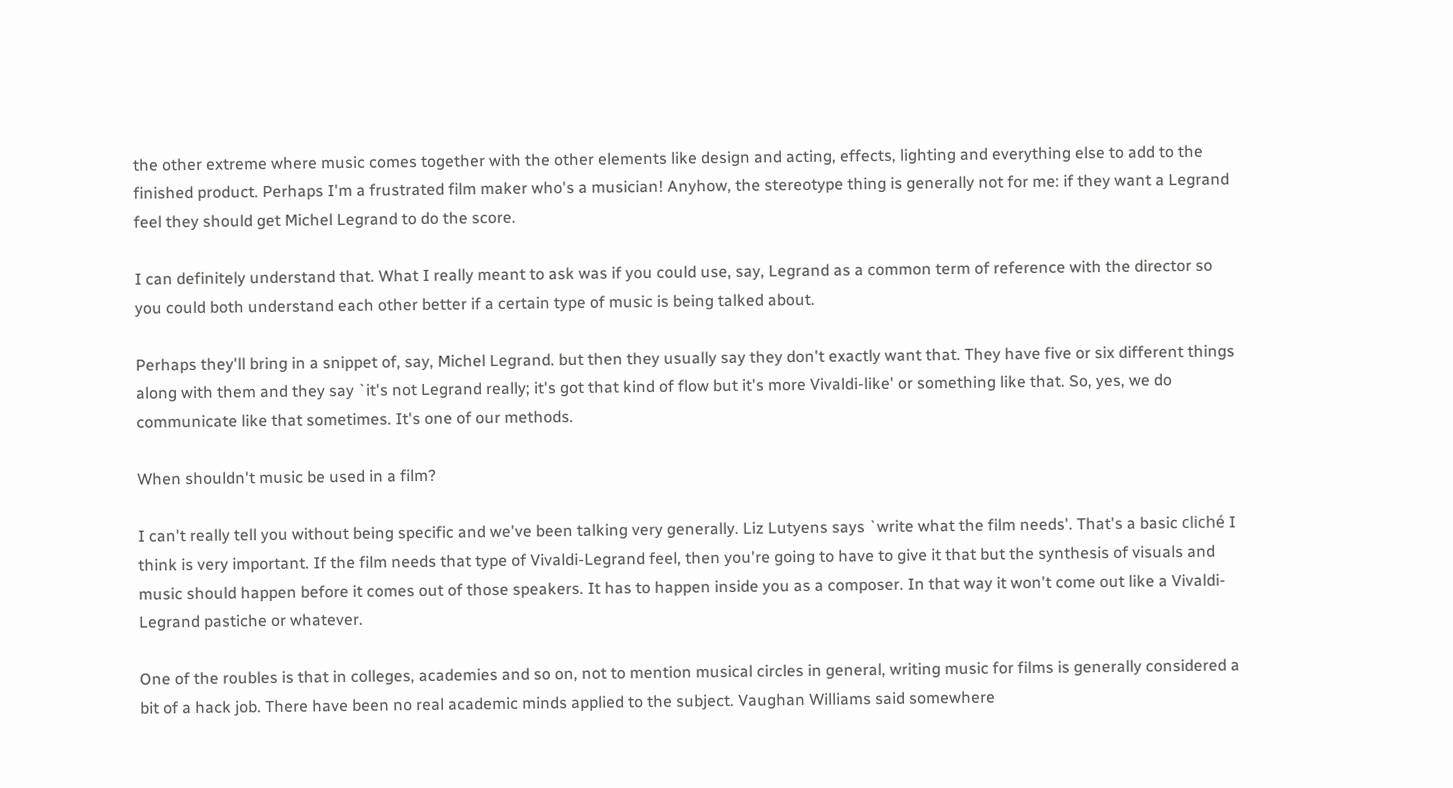the other extreme where music comes together with the other elements like design and acting, effects, lighting and everything else to add to the finished product. Perhaps I'm a frustrated film maker who's a musician! Anyhow, the stereotype thing is generally not for me: if they want a Legrand feel they should get Michel Legrand to do the score.

I can definitely understand that. What I really meant to ask was if you could use, say, Legrand as a common term of reference with the director so you could both understand each other better if a certain type of music is being talked about.

Perhaps they'll bring in a snippet of, say, Michel Legrand. but then they usually say they don't exactly want that. They have five or six different things along with them and they say `it's not Legrand really; it's got that kind of flow but it's more Vivaldi-like' or something like that. So, yes, we do communicate like that sometimes. It's one of our methods.

When shouldn't music be used in a film?

I can't really tell you without being specific and we've been talking very generally. Liz Lutyens says `write what the film needs'. That's a basic cliché I think is very important. If the film needs that type of Vivaldi-Legrand feel, then you're going to have to give it that but the synthesis of visuals and music should happen before it comes out of those speakers. It has to happen inside you as a composer. In that way it won't come out like a Vivaldi-Legrand pastiche or whatever.

One of the roubles is that in colleges, academies and so on, not to mention musical circles in general, writing music for films is generally considered a bit of a hack job. There have been no real academic minds applied to the subject. Vaughan Williams said somewhere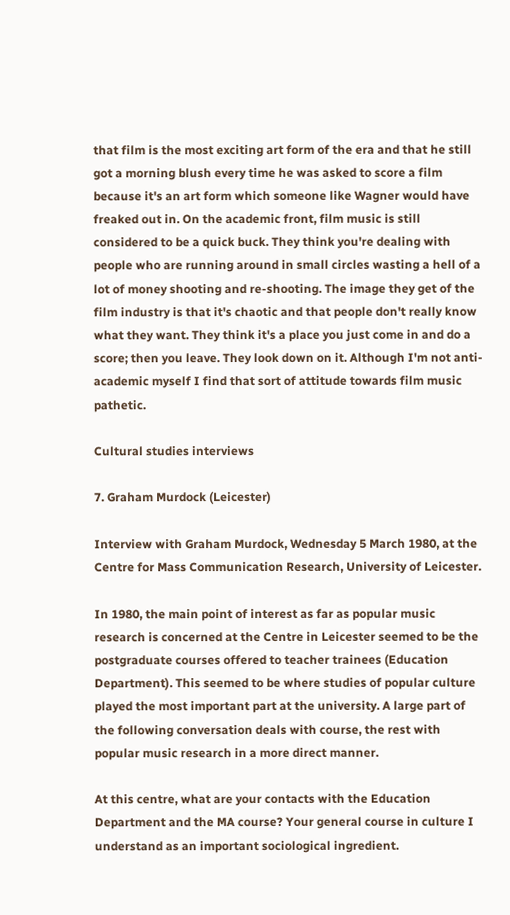that film is the most exciting art form of the era and that he still got a morning blush every time he was asked to score a film because it's an art form which someone like Wagner would have freaked out in. On the academic front, film music is still considered to be a quick buck. They think you're dealing with people who are running around in small circles wasting a hell of a lot of money shooting and re-shooting. The image they get of the film industry is that it's chaotic and that people don't really know what they want. They think it's a place you just come in and do a score; then you leave. They look down on it. Although I'm not anti-academic myself I find that sort of attitude towards film music pathetic.

Cultural studies interviews

7. Graham Murdock (Leicester)

Interview with Graham Murdock, Wednesday 5 March 1980, at the Centre for Mass Communication Research, University of Leicester.

In 1980, the main point of interest as far as popular music research is concerned at the Centre in Leicester seemed to be the postgraduate courses offered to teacher trainees (Education Department). This seemed to be where studies of popular culture played the most important part at the university. A large part of the following conversation deals with course, the rest with popular music research in a more direct manner.

At this centre, what are your contacts with the Education Department and the MA course? Your general course in culture I understand as an important sociological ingredient.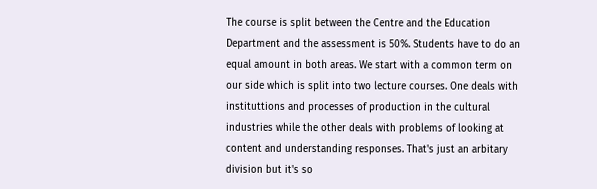The course is split between the Centre and the Education Department and the assessment is 50%. Students have to do an equal amount in both areas. We start with a common term on our side which is split into two lecture courses. One deals with instituttions and processes of production in the cultural industries while the other deals with problems of looking at content and understanding responses. That's just an arbitary division but it's so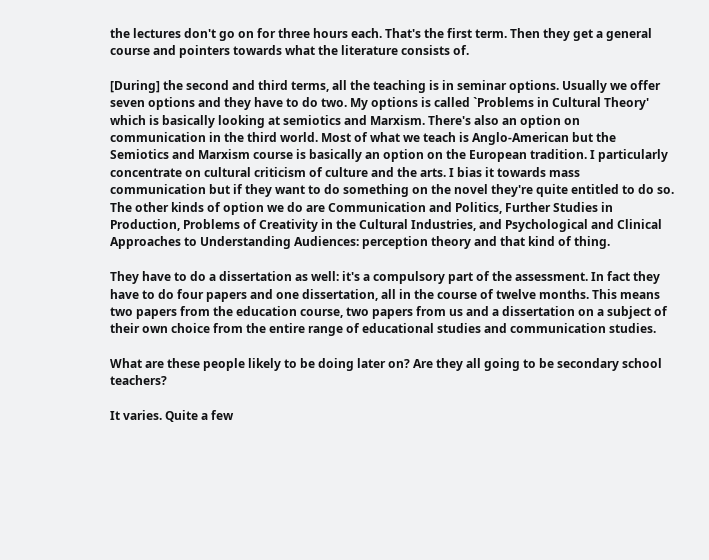the lectures don't go on for three hours each. That's the first term. Then they get a general course and pointers towards what the literature consists of.

[During] the second and third terms, all the teaching is in seminar options. Usually we offer seven options and they have to do two. My options is called `Problems in Cultural Theory' which is basically looking at semiotics and Marxism. There's also an option on communication in the third world. Most of what we teach is Anglo-American but the Semiotics and Marxism course is basically an option on the European tradition. I particularly concentrate on cultural criticism of culture and the arts. I bias it towards mass communication but if they want to do something on the novel they're quite entitled to do so. The other kinds of option we do are Communication and Politics, Further Studies in Production, Problems of Creativity in the Cultural Industries, and Psychological and Clinical Approaches to Understanding Audiences: perception theory and that kind of thing.

They have to do a dissertation as well: it's a compulsory part of the assessment. In fact they have to do four papers and one dissertation, all in the course of twelve months. This means two papers from the education course, two papers from us and a dissertation on a subject of their own choice from the entire range of educational studies and communication studies.

What are these people likely to be doing later on? Are they all going to be secondary school teachers?

It varies. Quite a few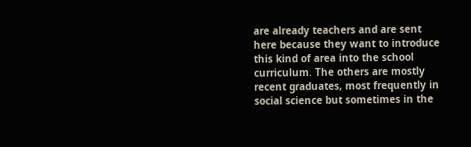are already teachers and are sent here because they want to introduce this kind of area into the school curriculum. The others are mostly recent graduates, most frequently in social science but sometimes in the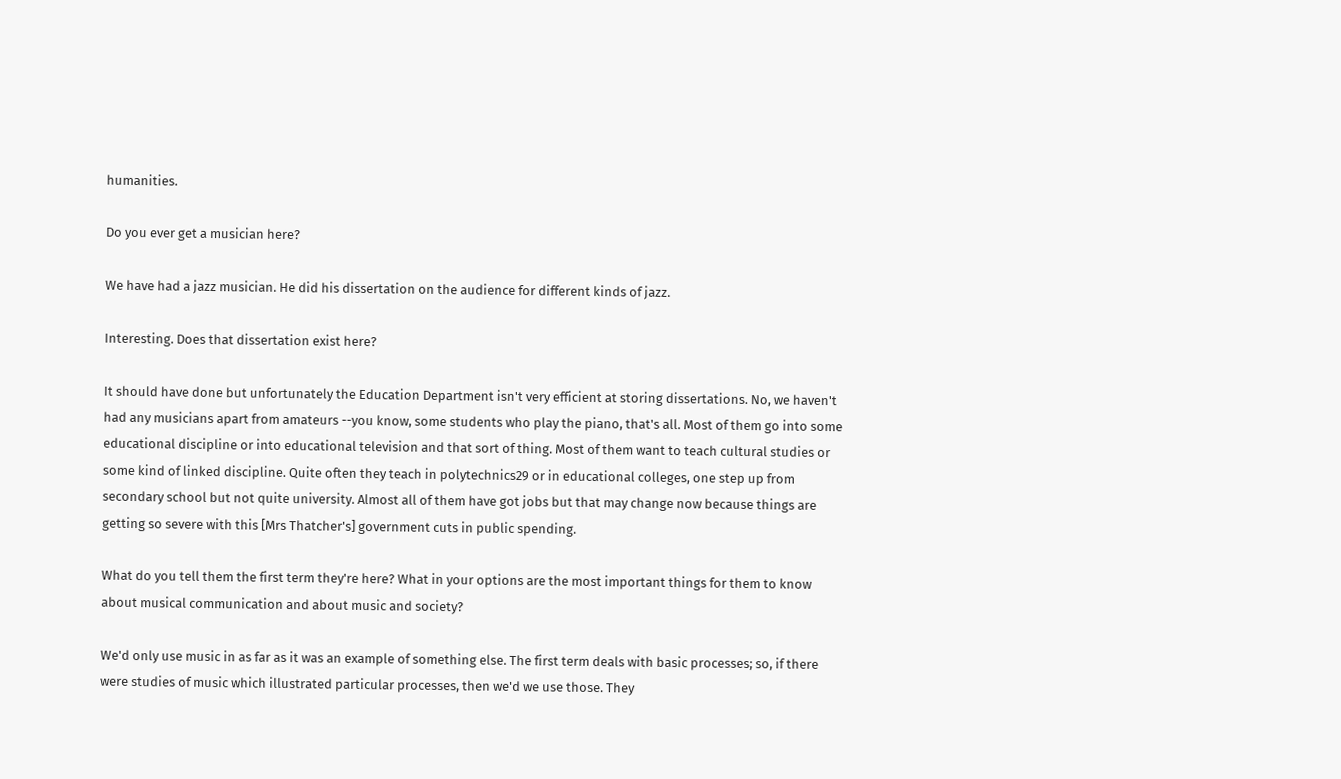humanities.

Do you ever get a musician here?

We have had a jazz musician. He did his dissertation on the audience for different kinds of jazz.

Interesting. Does that dissertation exist here?

It should have done but unfortunately the Education Department isn't very efficient at storing dissertations. No, we haven't had any musicians apart from amateurs --you know, some students who play the piano, that's all. Most of them go into some educational discipline or into educational television and that sort of thing. Most of them want to teach cultural studies or some kind of linked discipline. Quite often they teach in polytechnics29 or in educational colleges, one step up from secondary school but not quite university. Almost all of them have got jobs but that may change now because things are getting so severe with this [Mrs Thatcher's] government cuts in public spending.

What do you tell them the first term they're here? What in your options are the most important things for them to know about musical communication and about music and society?

We'd only use music in as far as it was an example of something else. The first term deals with basic processes; so, if there were studies of music which illustrated particular processes, then we'd we use those. They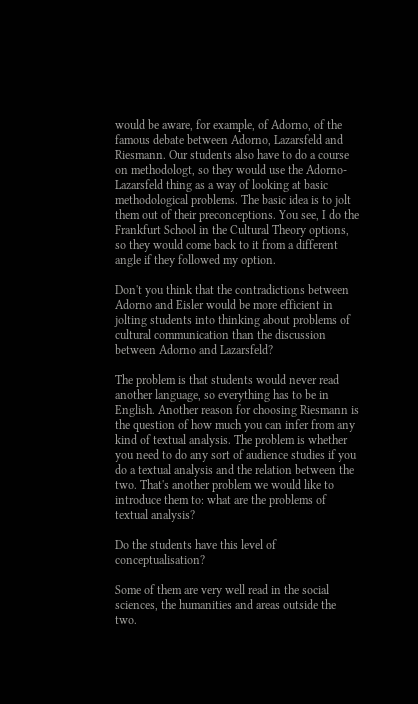would be aware, for example, of Adorno, of the famous debate between Adorno, Lazarsfeld and Riesmann. Our students also have to do a course on methodologt, so they would use the Adorno-Lazarsfeld thing as a way of looking at basic methodological problems. The basic idea is to jolt them out of their preconceptions. You see, I do the Frankfurt School in the Cultural Theory options, so they would come back to it from a different angle if they followed my option.

Don't you think that the contradictions between Adorno and Eisler would be more efficient in jolting students into thinking about problems of cultural communication than the discussion between Adorno and Lazarsfeld?

The problem is that students would never read another language, so everything has to be in English. Another reason for choosing Riesmann is the question of how much you can infer from any kind of textual analysis. The problem is whether you need to do any sort of audience studies if you do a textual analysis and the relation between the two. That's another problem we would like to introduce them to: what are the problems of textual analysis?

Do the students have this level of conceptualisation?

Some of them are very well read in the social sciences, the humanities and areas outside the two.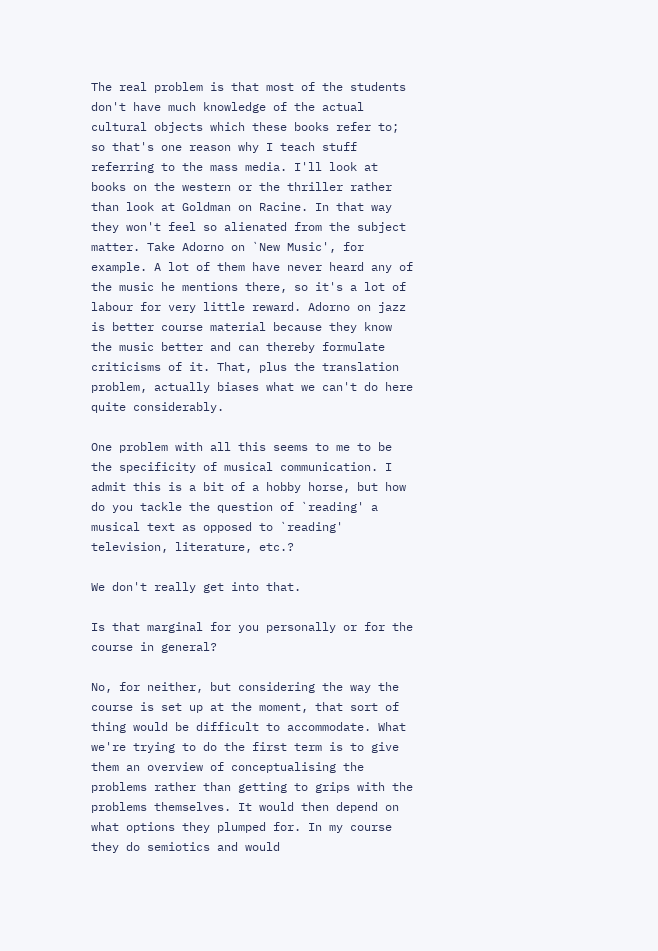The real problem is that most of the students don't have much knowledge of the actual cultural objects which these books refer to; so that's one reason why I teach stuff referring to the mass media. I'll look at books on the western or the thriller rather than look at Goldman on Racine. In that way they won't feel so alienated from the subject matter. Take Adorno on `New Music', for example. A lot of them have never heard any of the music he mentions there, so it's a lot of labour for very little reward. Adorno on jazz is better course material because they know the music better and can thereby formulate criticisms of it. That, plus the translation problem, actually biases what we can't do here quite considerably.

One problem with all this seems to me to be the specificity of musical communication. I admit this is a bit of a hobby horse, but how do you tackle the question of `reading' a musical text as opposed to `reading' television, literature, etc.?

We don't really get into that.

Is that marginal for you personally or for the course in general?

No, for neither, but considering the way the course is set up at the moment, that sort of thing would be difficult to accommodate. What we're trying to do the first term is to give them an overview of conceptualising the problems rather than getting to grips with the problems themselves. It would then depend on what options they plumped for. In my course they do semiotics and would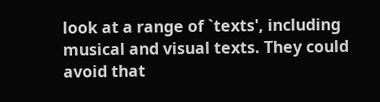look at a range of `texts', including musical and visual texts. They could avoid that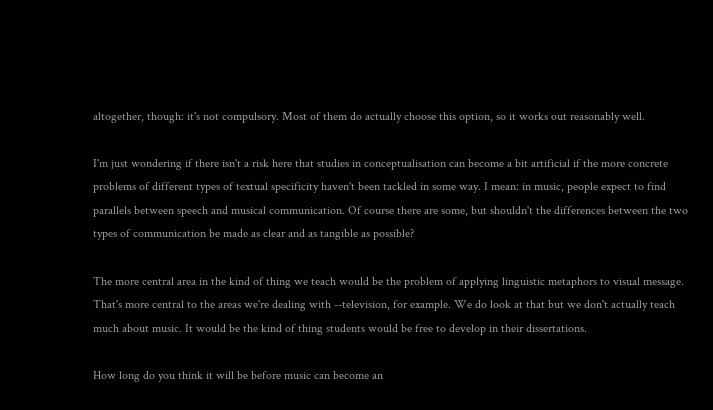altogether, though: it's not compulsory. Most of them do actually choose this option, so it works out reasonably well.

I'm just wondering if there isn't a risk here that studies in conceptualisation can become a bit artificial if the more concrete problems of different types of textual specificity haven't been tackled in some way. I mean: in music, people expect to find parallels between speech and musical communication. Of course there are some, but shouldn't the differences between the two types of communication be made as clear and as tangible as possible?

The more central area in the kind of thing we teach would be the problem of applying linguistic metaphors to visual message. That's more central to the areas we're dealing with --television, for example. We do look at that but we don't actually teach much about music. It would be the kind of thing students would be free to develop in their dissertations.

How long do you think it will be before music can become an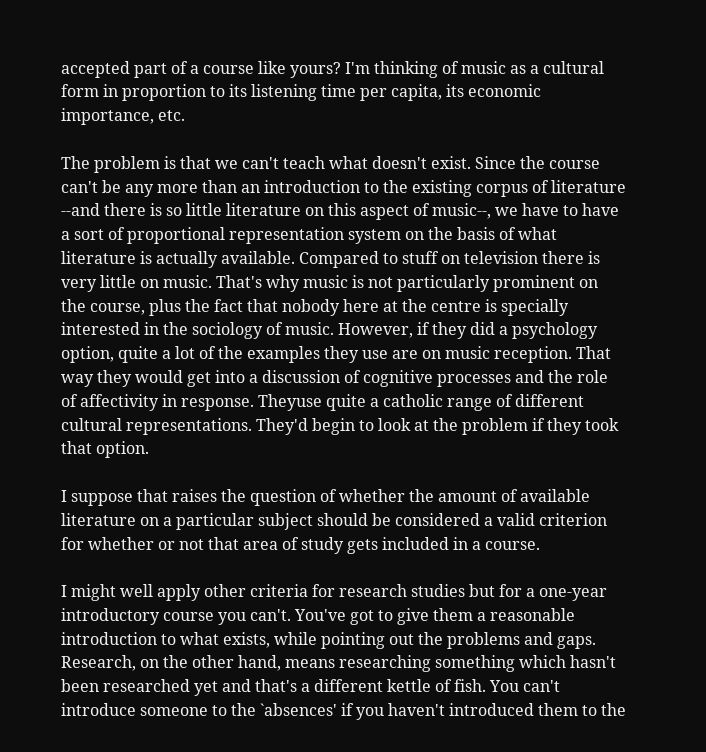accepted part of a course like yours? I'm thinking of music as a cultural form in proportion to its listening time per capita, its economic importance, etc.

The problem is that we can't teach what doesn't exist. Since the course can't be any more than an introduction to the existing corpus of literature --and there is so little literature on this aspect of music--, we have to have a sort of proportional representation system on the basis of what literature is actually available. Compared to stuff on television there is very little on music. That's why music is not particularly prominent on the course, plus the fact that nobody here at the centre is specially interested in the sociology of music. However, if they did a psychology option, quite a lot of the examples they use are on music reception. That way they would get into a discussion of cognitive processes and the role of affectivity in response. Theyuse quite a catholic range of different cultural representations. They'd begin to look at the problem if they took that option.

I suppose that raises the question of whether the amount of available literature on a particular subject should be considered a valid criterion for whether or not that area of study gets included in a course.

I might well apply other criteria for research studies but for a one-year introductory course you can't. You've got to give them a reasonable introduction to what exists, while pointing out the problems and gaps. Research, on the other hand, means researching something which hasn't been researched yet and that's a different kettle of fish. You can't introduce someone to the `absences' if you haven't introduced them to the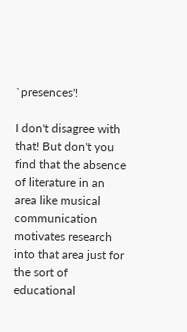`presences'!

I don't disagree with that! But don't you find that the absence of literature in an area like musical communication motivates research into that area just for the sort of educational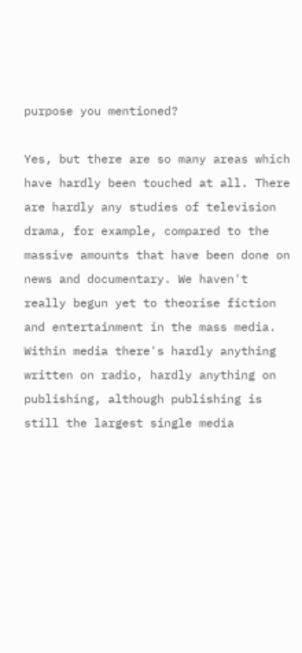purpose you mentioned?

Yes, but there are so many areas which have hardly been touched at all. There are hardly any studies of television drama, for example, compared to the massive amounts that have been done on news and documentary. We haven't really begun yet to theorise fiction and entertainment in the mass media. Within media there's hardly anything written on radio, hardly anything on publishing, although publishing is still the largest single media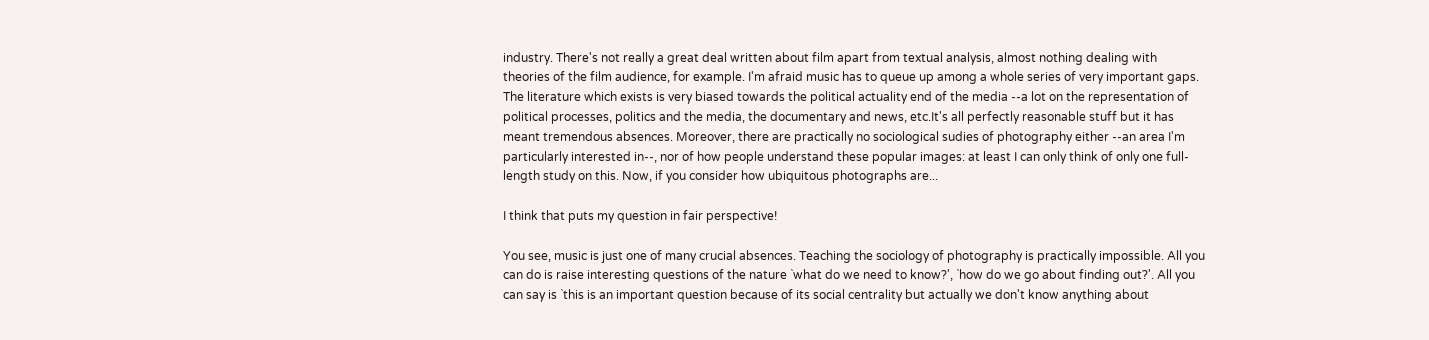industry. There's not really a great deal written about film apart from textual analysis, almost nothing dealing with theories of the film audience, for example. I'm afraid music has to queue up among a whole series of very important gaps. The literature which exists is very biased towards the political actuality end of the media --a lot on the representation of political processes, politics and the media, the documentary and news, etc.It's all perfectly reasonable stuff but it has meant tremendous absences. Moreover, there are practically no sociological sudies of photography either --an area I'm particularly interested in--, nor of how people understand these popular images: at least I can only think of only one full-length study on this. Now, if you consider how ubiquitous photographs are...

I think that puts my question in fair perspective!

You see, music is just one of many crucial absences. Teaching the sociology of photography is practically impossible. All you can do is raise interesting questions of the nature `what do we need to know?', `how do we go about finding out?'. All you can say is `this is an important question because of its social centrality but actually we don't know anything about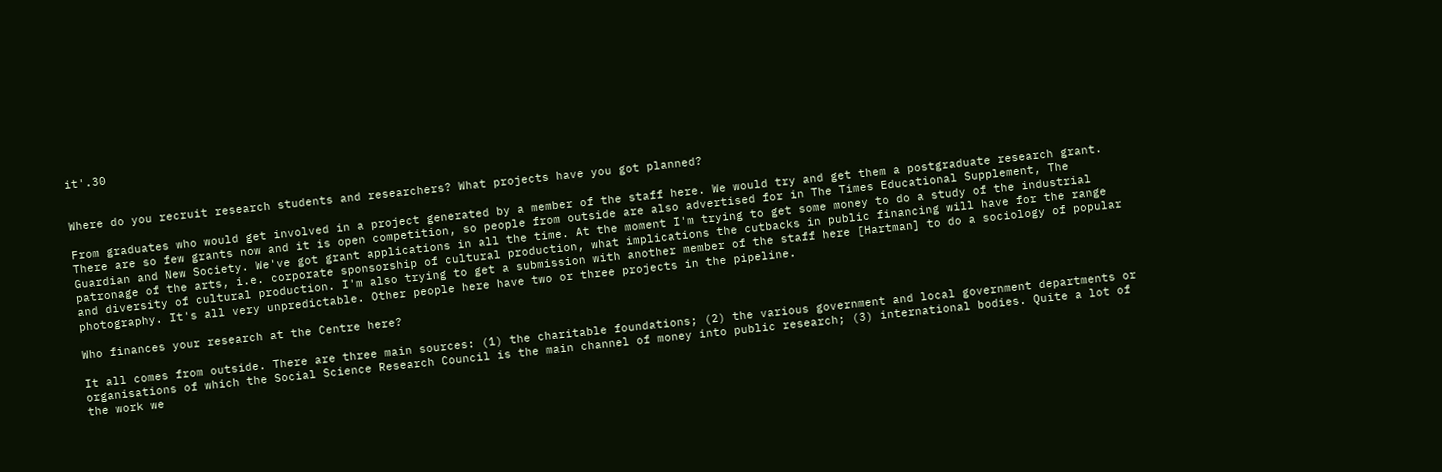it'.30


Where do you recruit research students and researchers? What projects have you got planned?

From graduates who would get involved in a project generated by a member of the staff here. We would try and get them a postgraduate research grant. There are so few grants now and it is open competition, so people from outside are also advertised for in The Times Educational Supplement, The Guardian and New Society. We've got grant applications in all the time. At the moment I'm trying to get some money to do a study of the industrial patronage of the arts, i.e. corporate sponsorship of cultural production, what implications the cutbacks in public financing will have for the range and diversity of cultural production. I'm also trying to get a submission with another member of the staff here [Hartman] to do a sociology of popular photography. It's all very unpredictable. Other people here have two or three projects in the pipeline.

Who finances your research at the Centre here?

It all comes from outside. There are three main sources: (1) the charitable foundations; (2) the various government and local government departments or organisations of which the Social Science Research Council is the main channel of money into public research; (3) international bodies. Quite a lot of the work we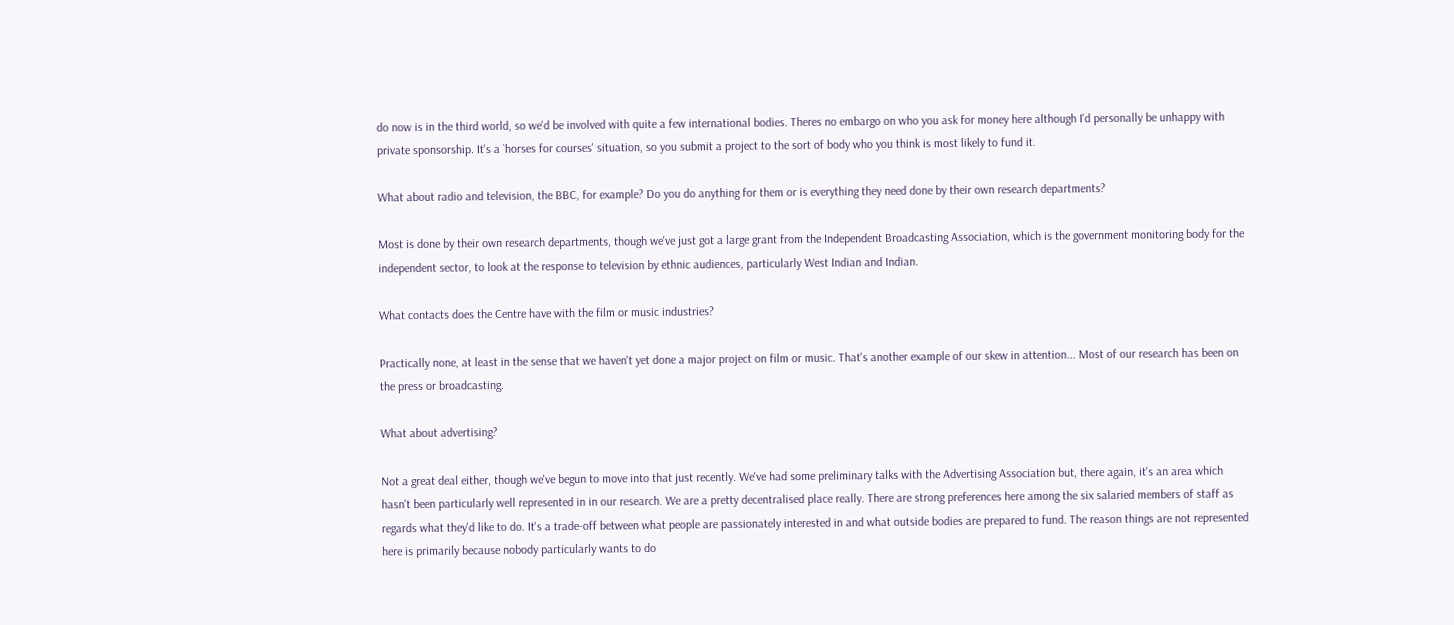do now is in the third world, so we'd be involved with quite a few international bodies. Theres no embargo on who you ask for money here although I'd personally be unhappy with private sponsorship. It's a `horses for courses' situation, so you submit a project to the sort of body who you think is most likely to fund it.

What about radio and television, the BBC, for example? Do you do anything for them or is everything they need done by their own research departments?

Most is done by their own research departments, though we've just got a large grant from the Independent Broadcasting Association, which is the government monitoring body for the independent sector, to look at the response to television by ethnic audiences, particularly West Indian and Indian.

What contacts does the Centre have with the film or music industries?

Practically none, at least in the sense that we haven't yet done a major project on film or music. That's another example of our skew in attention... Most of our research has been on the press or broadcasting.

What about advertising?

Not a great deal either, though we've begun to move into that just recently. We've had some preliminary talks with the Advertising Association but, there again, it's an area which hasn't been particularly well represented in in our research. We are a pretty decentralised place really. There are strong preferences here among the six salaried members of staff as regards what they'd like to do. It's a trade-off between what people are passionately interested in and what outside bodies are prepared to fund. The reason things are not represented here is primarily because nobody particularly wants to do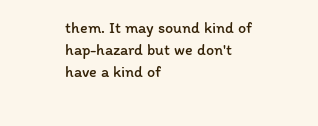them. It may sound kind of hap-hazard but we don't have a kind of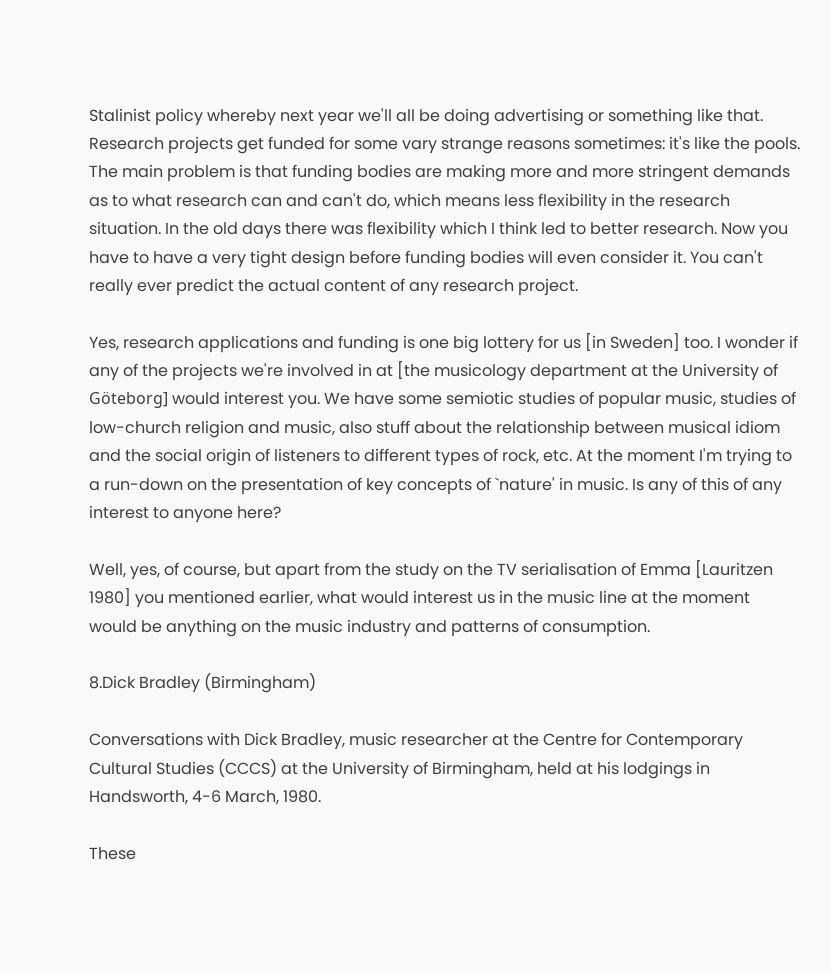Stalinist policy whereby next year we'll all be doing advertising or something like that. Research projects get funded for some vary strange reasons sometimes: it's like the pools. The main problem is that funding bodies are making more and more stringent demands as to what research can and can't do, which means less flexibility in the research situation. In the old days there was flexibility which I think led to better research. Now you have to have a very tight design before funding bodies will even consider it. You can't really ever predict the actual content of any research project.

Yes, research applications and funding is one big lottery for us [in Sweden] too. I wonder if any of the projects we're involved in at [the musicology department at the University of Göteborg] would interest you. We have some semiotic studies of popular music, studies of low-church religion and music, also stuff about the relationship between musical idiom and the social origin of listeners to different types of rock, etc. At the moment I'm trying to a run-down on the presentation of key concepts of `nature' in music. Is any of this of any interest to anyone here?

Well, yes, of course, but apart from the study on the TV serialisation of Emma [Lauritzen 1980] you mentioned earlier, what would interest us in the music line at the moment would be anything on the music industry and patterns of consumption.

8.Dick Bradley (Birmingham)

Conversations with Dick Bradley, music researcher at the Centre for Contemporary Cultural Studies (CCCS) at the University of Birmingham, held at his lodgings in Handsworth, 4-6 March, 1980.

These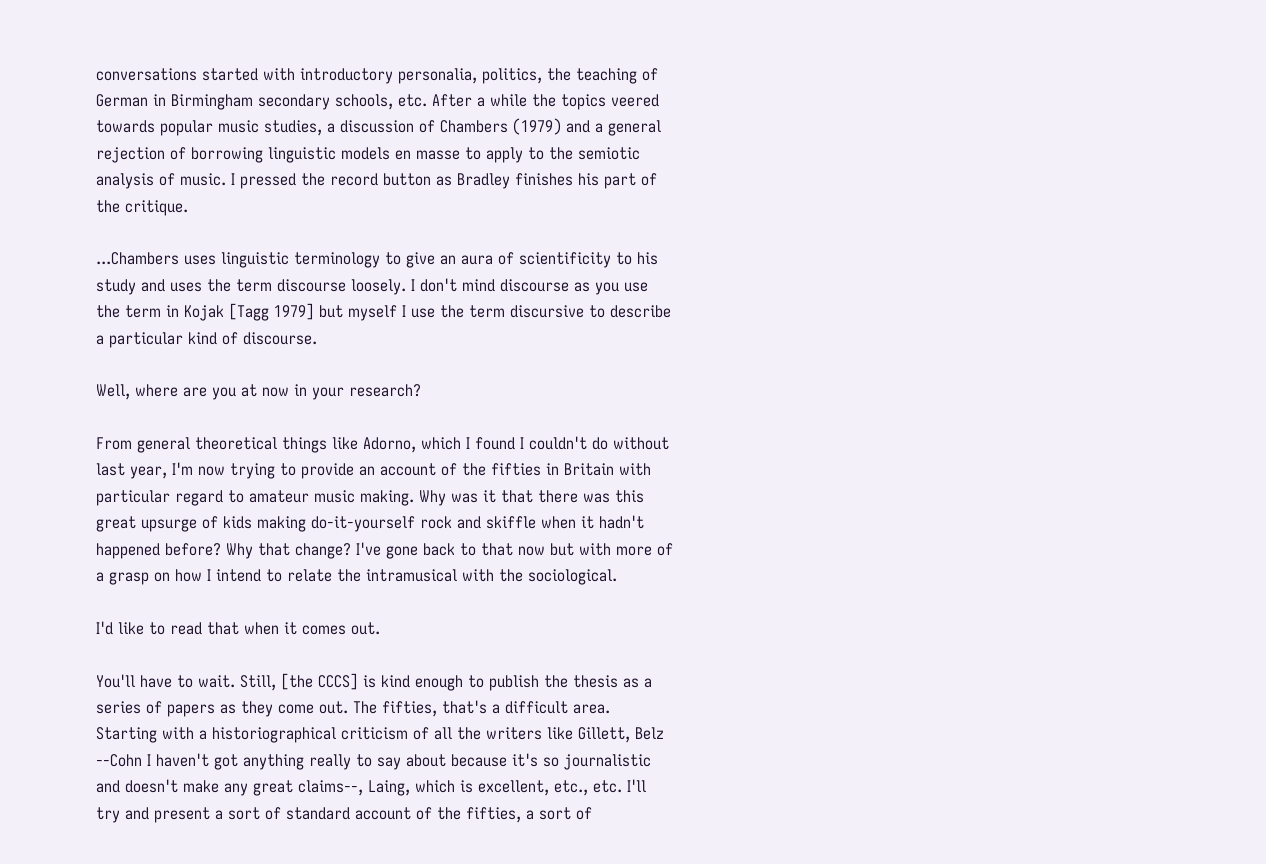conversations started with introductory personalia, politics, the teaching of German in Birmingham secondary schools, etc. After a while the topics veered towards popular music studies, a discussion of Chambers (1979) and a general rejection of borrowing linguistic models en masse to apply to the semiotic analysis of music. I pressed the record button as Bradley finishes his part of the critique.

...Chambers uses linguistic terminology to give an aura of scientificity to his study and uses the term discourse loosely. I don't mind discourse as you use the term in Kojak [Tagg 1979] but myself I use the term discursive to describe a particular kind of discourse.

Well, where are you at now in your research?

From general theoretical things like Adorno, which I found I couldn't do without last year, I'm now trying to provide an account of the fifties in Britain with particular regard to amateur music making. Why was it that there was this great upsurge of kids making do-it-yourself rock and skiffle when it hadn't happened before? Why that change? I've gone back to that now but with more of a grasp on how I intend to relate the intramusical with the sociological.

I'd like to read that when it comes out.

You'll have to wait. Still, [the CCCS] is kind enough to publish the thesis as a series of papers as they come out. The fifties, that's a difficult area. Starting with a historiographical criticism of all the writers like Gillett, Belz --Cohn I haven't got anything really to say about because it's so journalistic and doesn't make any great claims--, Laing, which is excellent, etc., etc. I'll try and present a sort of standard account of the fifties, a sort of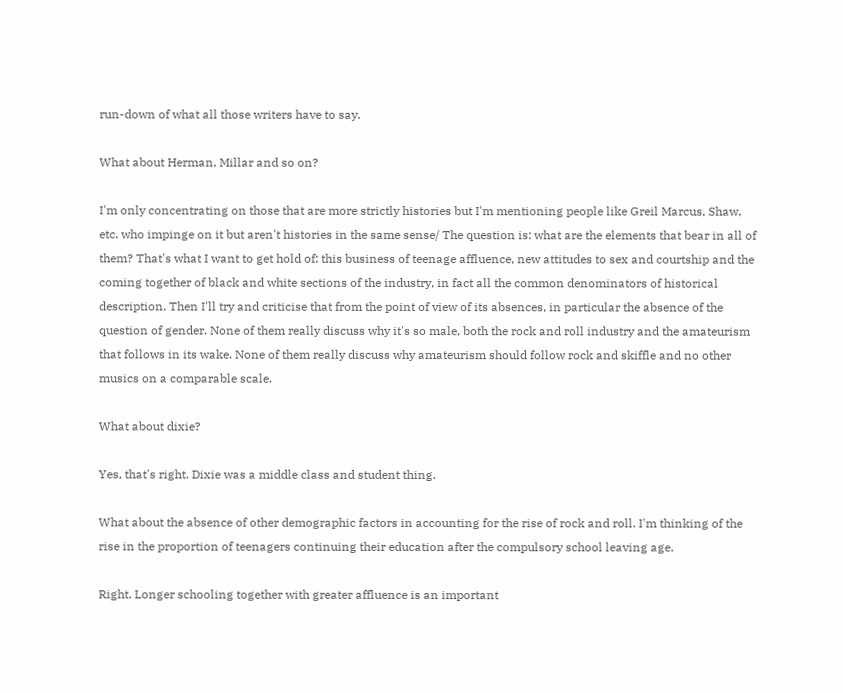run-down of what all those writers have to say.

What about Herman, Millar and so on?

I'm only concentrating on those that are more strictly histories but I'm mentioning people like Greil Marcus, Shaw, etc. who impinge on it but aren't histories in the same sense/ The question is: what are the elements that bear in all of them? That's what I want to get hold of: this business of teenage affluence, new attitudes to sex and courtship and the coming together of black and white sections of the industry, in fact all the common denominators of historical description. Then I'll try and criticise that from the point of view of its absences, in particular the absence of the question of gender. None of them really discuss why it's so male, both the rock and roll industry and the amateurism that follows in its wake. None of them really discuss why amateurism should follow rock and skiffle and no other musics on a comparable scale.

What about dixie?

Yes, that's right. Dixie was a middle class and student thing.

What about the absence of other demographic factors in accounting for the rise of rock and roll. I'm thinking of the rise in the proportion of teenagers continuing their education after the compulsory school leaving age.

Right. Longer schooling together with greater affluence is an important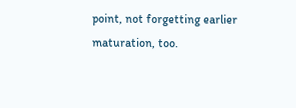point, not forgetting earlier maturation, too.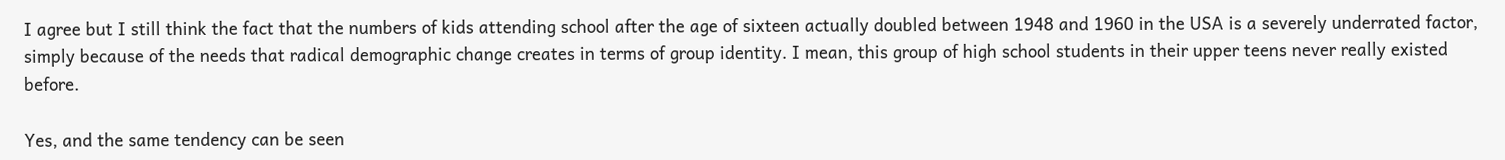I agree but I still think the fact that the numbers of kids attending school after the age of sixteen actually doubled between 1948 and 1960 in the USA is a severely underrated factor, simply because of the needs that radical demographic change creates in terms of group identity. I mean, this group of high school students in their upper teens never really existed before.

Yes, and the same tendency can be seen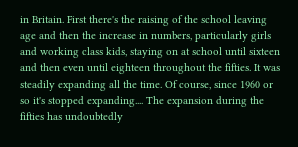in Britain. First there's the raising of the school leaving age and then the increase in numbers, particularly girls and working class kids, staying on at school until sixteen and then even until eighteen throughout the fifties. It was steadily expanding all the time. Of course, since 1960 or so it's stopped expanding.... The expansion during the fifties has undoubtedly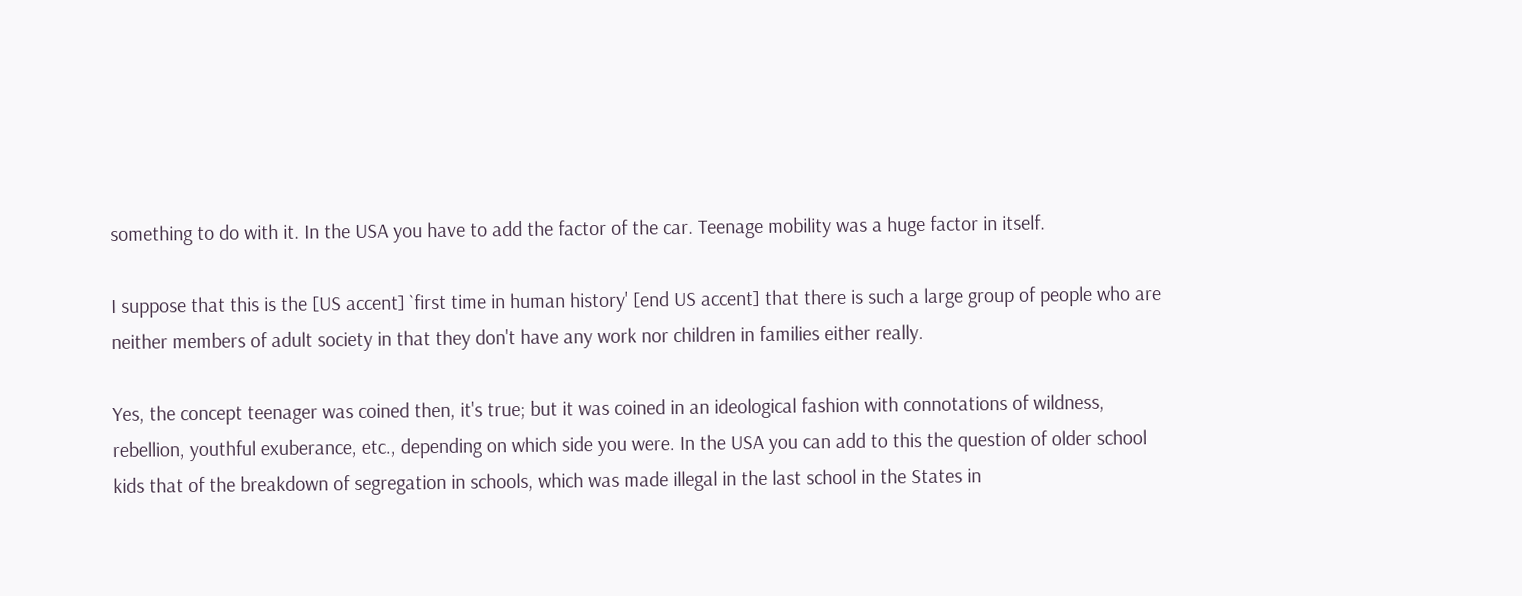something to do with it. In the USA you have to add the factor of the car. Teenage mobility was a huge factor in itself.

I suppose that this is the [US accent] `first time in human history' [end US accent] that there is such a large group of people who are neither members of adult society in that they don't have any work nor children in families either really.

Yes, the concept teenager was coined then, it's true; but it was coined in an ideological fashion with connotations of wildness, rebellion, youthful exuberance, etc., depending on which side you were. In the USA you can add to this the question of older school kids that of the breakdown of segregation in schools, which was made illegal in the last school in the States in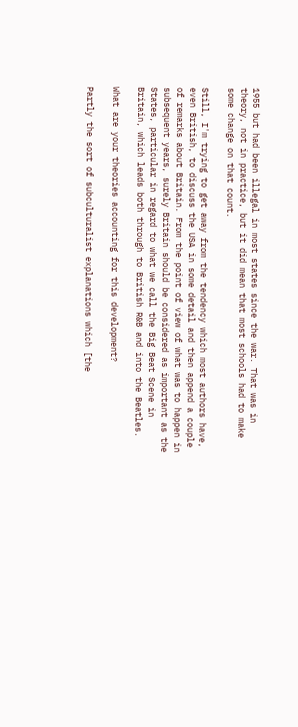1955 but had been illegal in most states since the war. That was in theory, not in practice, but it did mean that most schools had to make some change on that count.

Still, I'm trying to get away from the tendency which most authors have, even British, to discuss the USA in some detail and then append a couple of remarks about Britain. From the point of view of what was to happen in subsequent years, surely Britain should be considered as important as the States, particular in regard to what we call the Big Beat Scene in Britain, which leads both through to British R&B and into the Beatles.

What are your theories accounting for this development?

Partly the sort of subculturalist explanations which [the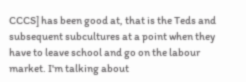CCCS] has been good at, that is the Teds and subsequent subcultures at a point when they have to leave school and go on the labour market. I'm talking about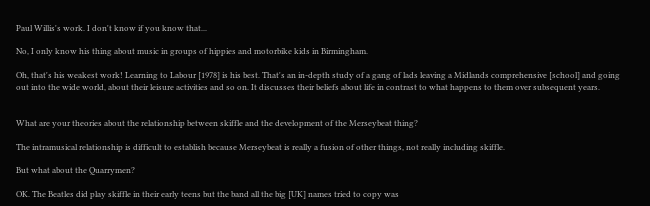Paul Willis's work. I don't know if you know that...

No, I only know his thing about music in groups of hippies and motorbike kids in Birmingham.

Oh, that's his weakest work! Learning to Labour [1978] is his best. That's an in-depth study of a gang of lads leaving a Midlands comprehensive [school] and going out into the wide world, about their leisure activities and so on. It discusses their beliefs about life in contrast to what happens to them over subsequent years.


What are your theories about the relationship between skiffle and the development of the Merseybeat thing?

The intramusical relationship is difficult to establish because Merseybeat is really a fusion of other things, not really including skiffle.

But what about the Quarrymen?

OK. The Beatles did play skiffle in their early teens but the band all the big [UK] names tried to copy was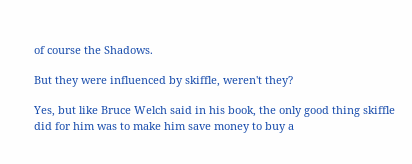of course the Shadows.

But they were influenced by skiffle, weren't they?

Yes, but like Bruce Welch said in his book, the only good thing skiffle did for him was to make him save money to buy a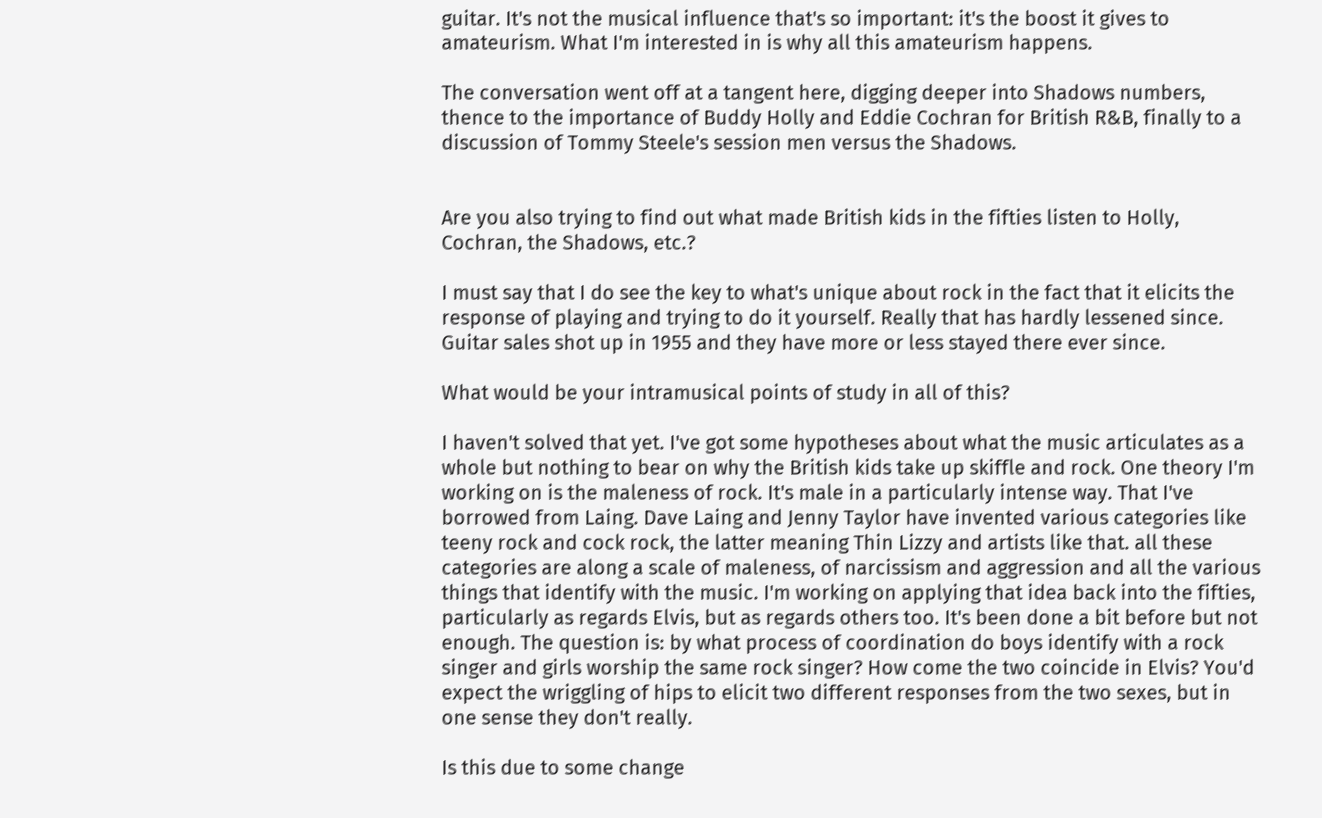guitar. It's not the musical influence that's so important: it's the boost it gives to amateurism. What I'm interested in is why all this amateurism happens.

The conversation went off at a tangent here, digging deeper into Shadows numbers, thence to the importance of Buddy Holly and Eddie Cochran for British R&B, finally to a discussion of Tommy Steele's session men versus the Shadows.


Are you also trying to find out what made British kids in the fifties listen to Holly, Cochran, the Shadows, etc.?

I must say that I do see the key to what's unique about rock in the fact that it elicits the response of playing and trying to do it yourself. Really that has hardly lessened since. Guitar sales shot up in 1955 and they have more or less stayed there ever since.

What would be your intramusical points of study in all of this?

I haven't solved that yet. I've got some hypotheses about what the music articulates as a whole but nothing to bear on why the British kids take up skiffle and rock. One theory I'm working on is the maleness of rock. It's male in a particularly intense way. That I've borrowed from Laing. Dave Laing and Jenny Taylor have invented various categories like teeny rock and cock rock, the latter meaning Thin Lizzy and artists like that. all these categories are along a scale of maleness, of narcissism and aggression and all the various things that identify with the music. I'm working on applying that idea back into the fifties, particularly as regards Elvis, but as regards others too. It's been done a bit before but not enough. The question is: by what process of coordination do boys identify with a rock singer and girls worship the same rock singer? How come the two coincide in Elvis? You'd expect the wriggling of hips to elicit two different responses from the two sexes, but in one sense they don't really.

Is this due to some change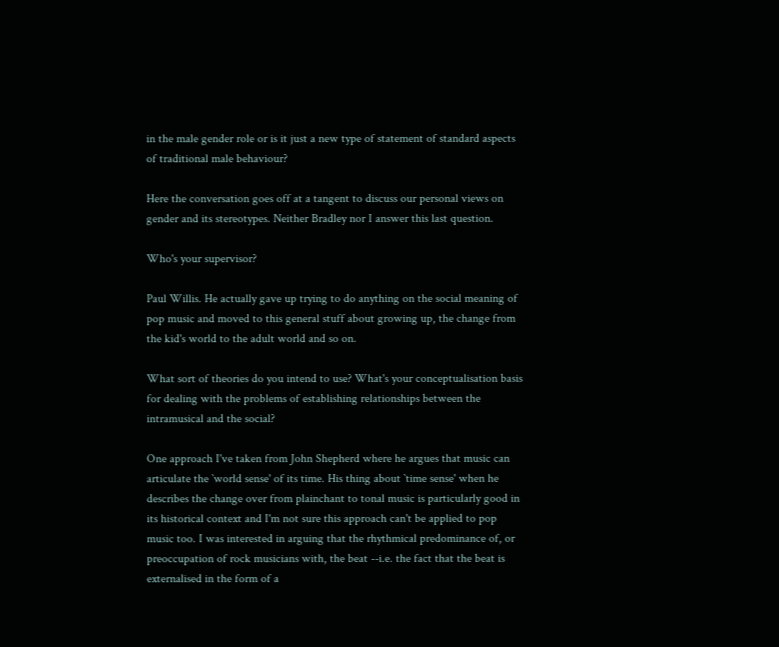in the male gender role or is it just a new type of statement of standard aspects of traditional male behaviour?

Here the conversation goes off at a tangent to discuss our personal views on gender and its stereotypes. Neither Bradley nor I answer this last question.

Who's your supervisor?

Paul Willis. He actually gave up trying to do anything on the social meaning of pop music and moved to this general stuff about growing up, the change from the kid's world to the adult world and so on.

What sort of theories do you intend to use? What's your conceptualisation basis for dealing with the problems of establishing relationships between the intramusical and the social?

One approach I've taken from John Shepherd where he argues that music can articulate the `world sense' of its time. His thing about `time sense' when he describes the change over from plainchant to tonal music is particularly good in its historical context and I'm not sure this approach can't be applied to pop music too. I was interested in arguing that the rhythmical predominance of, or preoccupation of rock musicians with, the beat --i.e. the fact that the beat is externalised in the form of a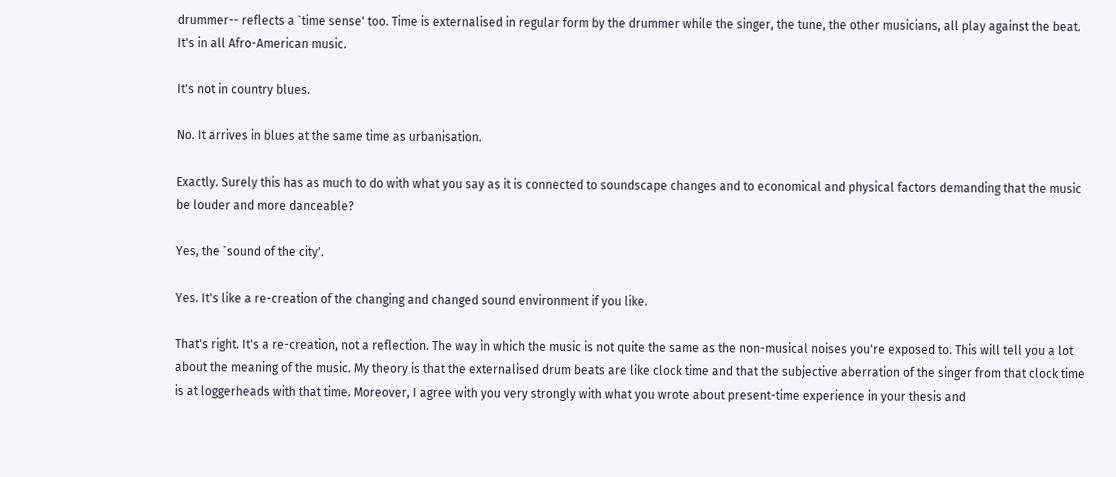drummer-- reflects a `time sense' too. Time is externalised in regular form by the drummer while the singer, the tune, the other musicians, all play against the beat. It's in all Afro-American music.

It's not in country blues.

No. It arrives in blues at the same time as urbanisation.

Exactly. Surely this has as much to do with what you say as it is connected to soundscape changes and to economical and physical factors demanding that the music be louder and more danceable?

Yes, the `sound of the city'.

Yes. It's like a re-creation of the changing and changed sound environment if you like.

That's right. It's a re-creation, not a reflection. The way in which the music is not quite the same as the non-musical noises you're exposed to. This will tell you a lot about the meaning of the music. My theory is that the externalised drum beats are like clock time and that the subjective aberration of the singer from that clock time is at loggerheads with that time. Moreover, I agree with you very strongly with what you wrote about present-time experience in your thesis and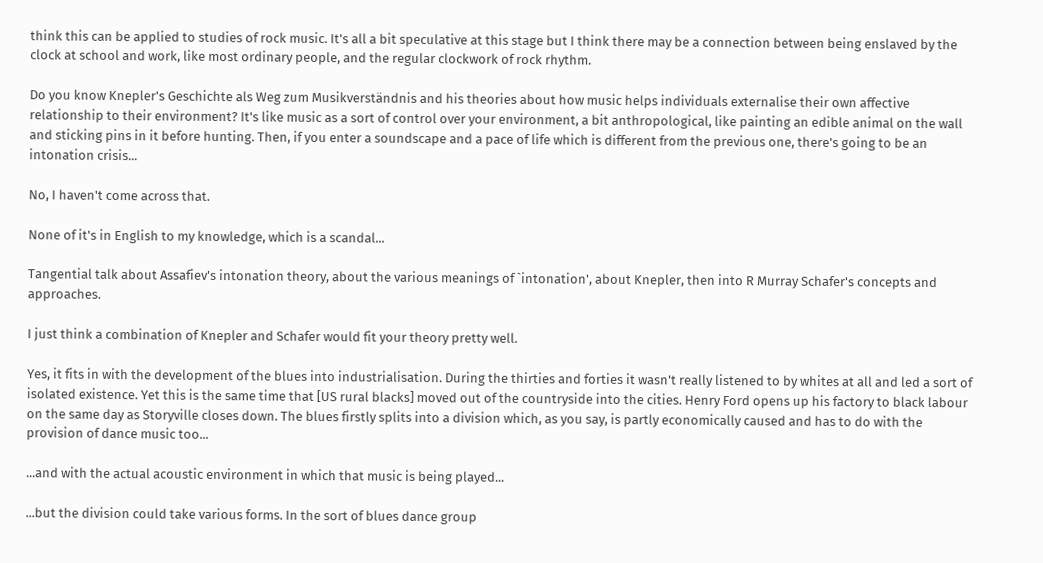think this can be applied to studies of rock music. It's all a bit speculative at this stage but I think there may be a connection between being enslaved by the clock at school and work, like most ordinary people, and the regular clockwork of rock rhythm.

Do you know Knepler's Geschichte als Weg zum Musikverständnis and his theories about how music helps individuals externalise their own affective relationship to their environment? It's like music as a sort of control over your environment, a bit anthropological, like painting an edible animal on the wall and sticking pins in it before hunting. Then, if you enter a soundscape and a pace of life which is different from the previous one, there's going to be an intonation crisis...

No, I haven't come across that.

None of it's in English to my knowledge, which is a scandal...

Tangential talk about Assafiev's intonation theory, about the various meanings of `intonation', about Knepler, then into R Murray Schafer's concepts and approaches.

I just think a combination of Knepler and Schafer would fit your theory pretty well.

Yes, it fits in with the development of the blues into industrialisation. During the thirties and forties it wasn't really listened to by whites at all and led a sort of isolated existence. Yet this is the same time that [US rural blacks] moved out of the countryside into the cities. Henry Ford opens up his factory to black labour on the same day as Storyville closes down. The blues firstly splits into a division which, as you say, is partly economically caused and has to do with the provision of dance music too...

...and with the actual acoustic environment in which that music is being played...

...but the division could take various forms. In the sort of blues dance group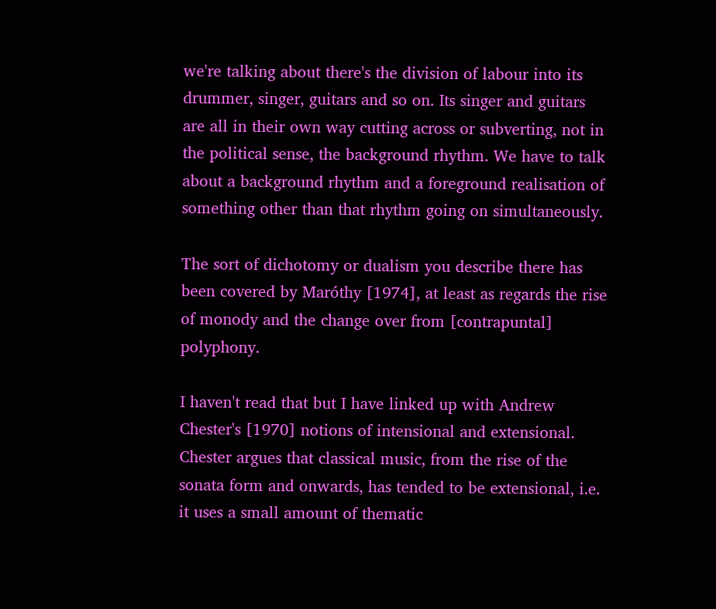we're talking about there's the division of labour into its drummer, singer, guitars and so on. Its singer and guitars are all in their own way cutting across or subverting, not in the political sense, the background rhythm. We have to talk about a background rhythm and a foreground realisation of something other than that rhythm going on simultaneously.

The sort of dichotomy or dualism you describe there has been covered by Maróthy [1974], at least as regards the rise of monody and the change over from [contrapuntal] polyphony.

I haven't read that but I have linked up with Andrew Chester's [1970] notions of intensional and extensional. Chester argues that classical music, from the rise of the sonata form and onwards, has tended to be extensional, i.e. it uses a small amount of thematic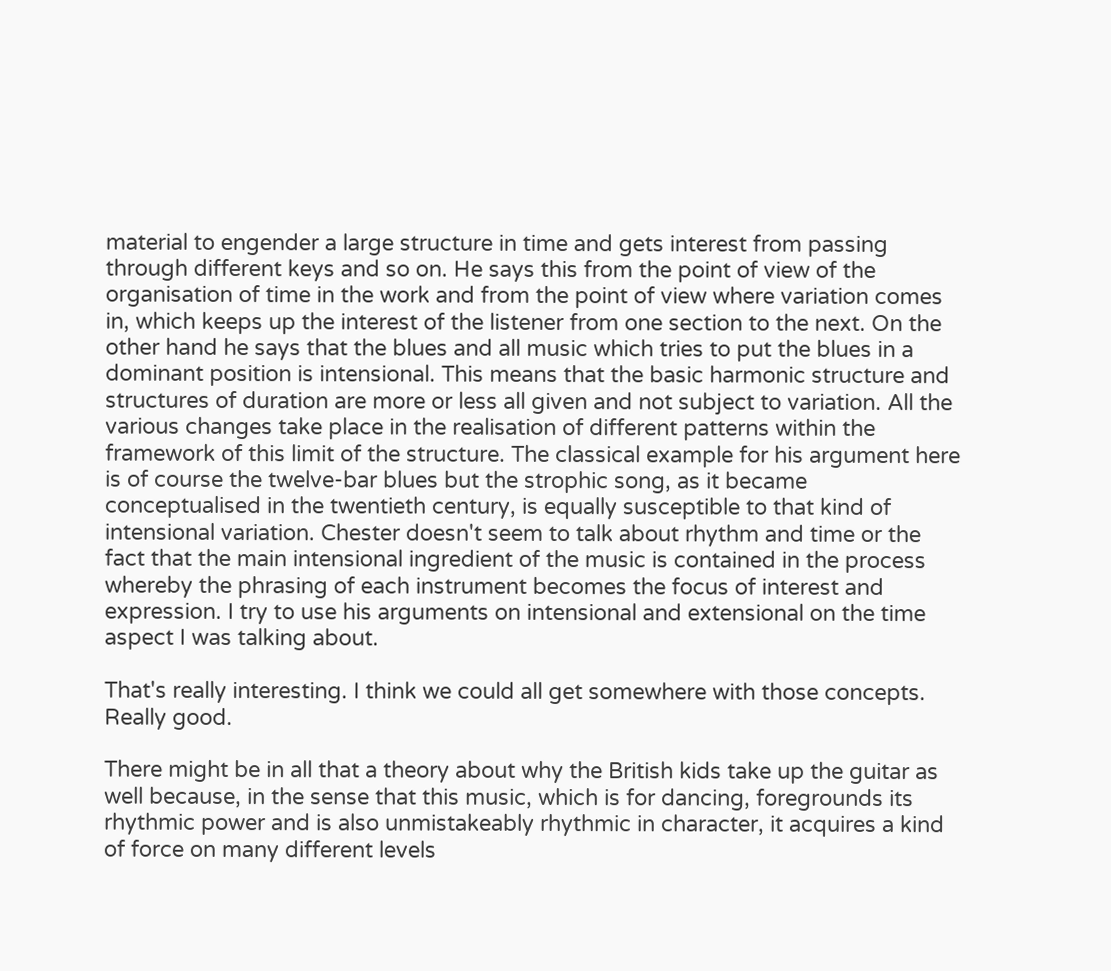material to engender a large structure in time and gets interest from passing through different keys and so on. He says this from the point of view of the organisation of time in the work and from the point of view where variation comes in, which keeps up the interest of the listener from one section to the next. On the other hand he says that the blues and all music which tries to put the blues in a dominant position is intensional. This means that the basic harmonic structure and structures of duration are more or less all given and not subject to variation. All the various changes take place in the realisation of different patterns within the framework of this limit of the structure. The classical example for his argument here is of course the twelve-bar blues but the strophic song, as it became conceptualised in the twentieth century, is equally susceptible to that kind of intensional variation. Chester doesn't seem to talk about rhythm and time or the fact that the main intensional ingredient of the music is contained in the process whereby the phrasing of each instrument becomes the focus of interest and expression. I try to use his arguments on intensional and extensional on the time aspect I was talking about.

That's really interesting. I think we could all get somewhere with those concepts. Really good.

There might be in all that a theory about why the British kids take up the guitar as well because, in the sense that this music, which is for dancing, foregrounds its rhythmic power and is also unmistakeably rhythmic in character, it acquires a kind of force on many different levels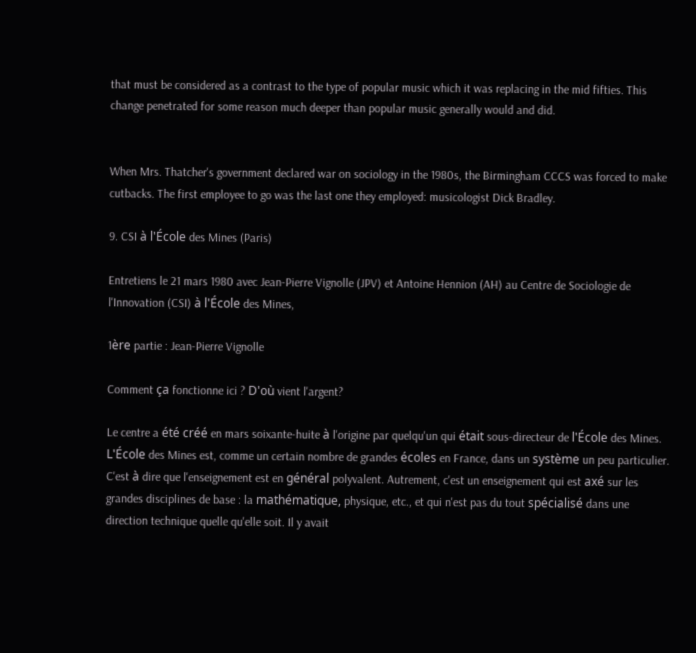that must be considered as a contrast to the type of popular music which it was replacing in the mid fifties. This change penetrated for some reason much deeper than popular music generally would and did.


When Mrs. Thatcher's government declared war on sociology in the 1980s, the Birmingham CCCS was forced to make cutbacks. The first employee to go was the last one they employed: musicologist Dick Bradley.

9. CSI à l'École des Mines (Paris)

Entretiens le 21 mars 1980 avec Jean-Pierre Vignolle (JPV) et Antoine Hennion (AH) au Centre de Sociologie de l'Innovation (CSI) à l'École des Mines,

1ère partie : Jean-Pierre Vignolle

Comment ça fonctionne ici ? D'où vient l'argent?

Le centre a été créé en mars soixante-huite à l'origine par quelqu'un qui était sous-directeur de l'École des Mines. L'École des Mines est, comme un certain nombre de grandes écoles en France, dans un système un peu particulier. C'est à dire que l'enseignement est en général polyvalent. Autrement, c'est un enseignement qui est axé sur les grandes disciplines de base : la mathématique, physique, etc., et qui n'est pas du tout spécialisé dans une direction technique quelle qu'elle soit. Il y avait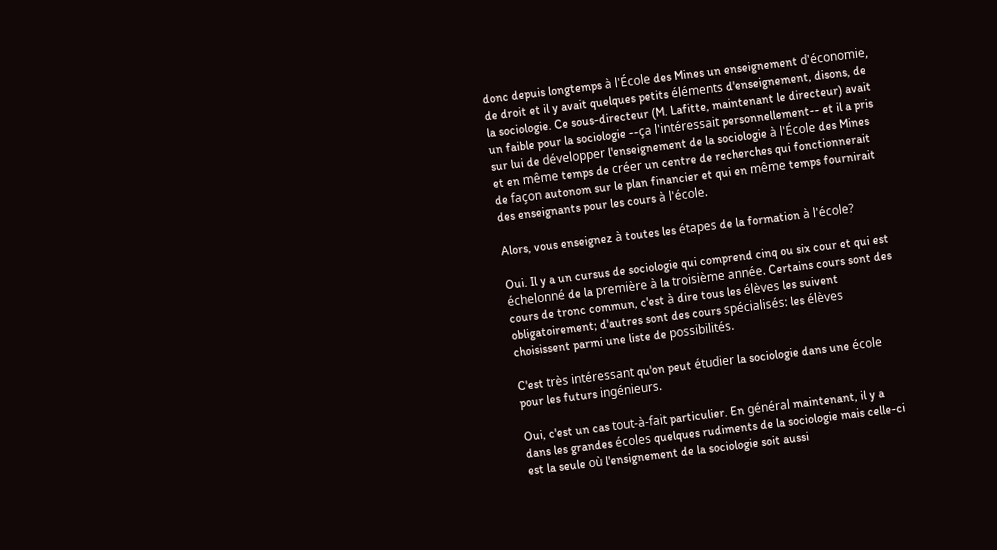donc depuis longtemps à l'École des Mines un enseignement d'économie, de droit et il y avait quelques petits éléments d'enseignement, disons, de la sociologie. Ce sous-directeur (M. Lafitte, maintenant le directeur) avait un faible pour la sociologie --ça l'intéressait personnellement-- et il a pris sur lui de développer l'enseignement de la sociologie à l'École des Mines et en même temps de créer un centre de recherches qui fonctionnerait de façon autonom sur le plan financier et qui en même temps fournirait des enseignants pour les cours à l'école.

Alors, vous enseignez à toutes les étapes de la formation à l'école?

Oui. Il y a un cursus de sociologie qui comprend cinq ou six cour et qui est échelonné de la première à la troisième année. Certains cours sont des cours de tronc commun, c'est à dire tous les élèves les suivent obligatoirement; d'autres sont des cours spécialisés: les élèves choisissent parmi une liste de possibilités.

C'est très intéressant qu'on peut étudier la sociologie dans une école pour les futurs ingénieurs.

Oui, c'est un cas tout-à-fait particulier. En général maintenant, il y a dans les grandes écoles quelques rudiments de la sociologie mais celle-ci est la seule où l'ensignement de la sociologie soit aussi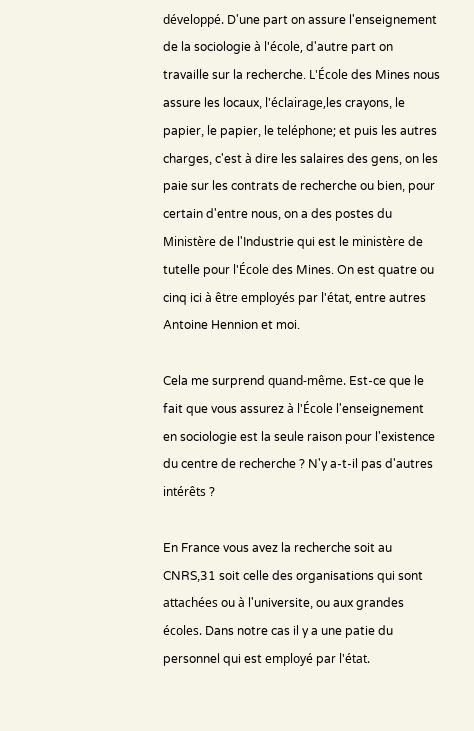développé. D'une part on assure l'enseignement de la sociologie à l'école, d'autre part on travaille sur la recherche. L'École des Mines nous assure les locaux, l'éclairage,les crayons, le papier, le papier, le teléphone; et puis les autres charges, c'est à dire les salaires des gens, on les paie sur les contrats de recherche ou bien, pour certain d'entre nous, on a des postes du Ministère de l'Industrie qui est le ministère de tutelle pour l'École des Mines. On est quatre ou cinq ici à être employés par l'état, entre autres Antoine Hennion et moi.

Cela me surprend quand-même. Est-ce que le fait que vous assurez à l'École l'enseignement en sociologie est la seule raison pour l'existence du centre de recherche ? N'y a-t-il pas d'autres intérêts ?

En France vous avez la recherche soit au CNRS,31 soit celle des organisations qui sont attachées ou à l'universite, ou aux grandes écoles. Dans notre cas il y a une patie du personnel qui est employé par l'état.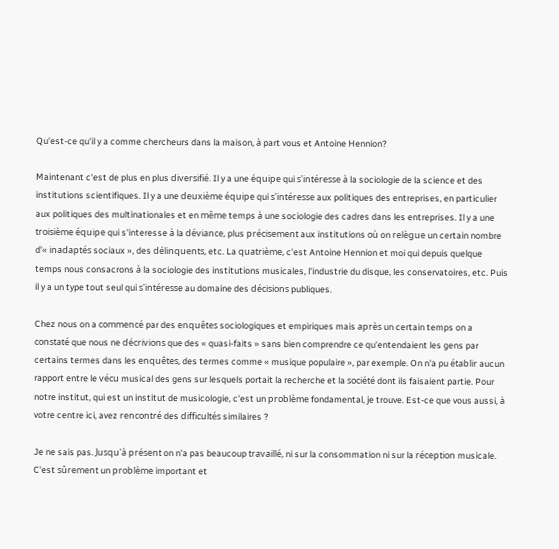Qu'est-ce qu'il y a comme chercheurs dans la maison, à part vous et Antoine Hennion?

Maintenant c'est de plus en plus diversifié. Il y a une équipe qui s'intéresse à la sociologie de la science et des institutions scientifiques. Il y a une deuxième équipe qui s'intéresse aux politiques des entreprises, en particulier aux politiques des multinationales et en même temps à une sociologie des cadres dans les entreprises. Il y a une troisième équipe qui s'interesse à la déviance, plus précisement aux institutions où on relègue un certain nombre d'« inadaptés sociaux », des délinquents, etc. La quatrième, c'est Antoine Hennion et moi qui depuis quelque temps nous consacrons à la sociologie des institutions musicales, l'industrie du disque, les conservatoires, etc. Puis il y a un type tout seul qui s'intéresse au domaine des décisions publiques.

Chez nous on a commencé par des enquêtes sociologiques et empiriques mais après un certain temps on a constaté que nous ne décrivions que des « quasi-faits » sans bien comprendre ce qu'entendaient les gens par certains termes dans les enquêtes, des termes comme « musique populaire », par exemple. On n'a pu établir aucun rapport entre le vécu musical des gens sur lesquels portait la recherche et la société dont ils faisaient partie. Pour notre institut, qui est un institut de musicologie, c'est un problème fondamental, je trouve. Est-ce que vous aussi, à votre centre ici, avez rencontré des difficultés similaires ?

Je ne sais pas. Jusqu'à présent on n'a pas beaucoup travaillé, ni sur la consommation ni sur la réception musicale. C'est sûrement un problème important et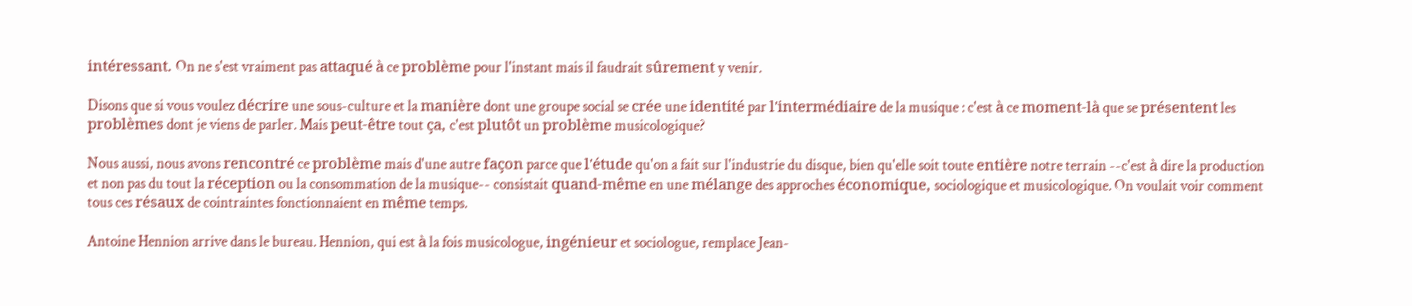intéressant. On ne s'est vraiment pas attaqué à ce problème pour l'instant mais il faudrait sûrement y venir.

Disons que si vous voulez décrire une sous-culture et la manière dont une groupe social se crée une identité par l'intermédiaire de la musique : c'est à ce moment-là que se présentent les problèmes dont je viens de parler. Mais peut-être tout ça, c'est plutôt un problème musicologique?

Nous aussi, nous avons rencontré ce problème mais d'une autre façon parce que l'étude qu'on a fait sur l'industrie du disque, bien qu'elle soit toute entière notre terrain --c'est à dire la production et non pas du tout la réception ou la consommation de la musique-- consistait quand-même en une mélange des approches économique, sociologique et musicologique. On voulait voir comment tous ces résaux de cointraintes fonctionnaient en même temps.

Antoine Hennion arrive dans le bureau. Hennion, qui est à la fois musicologue, ingénieur et sociologue, remplace Jean-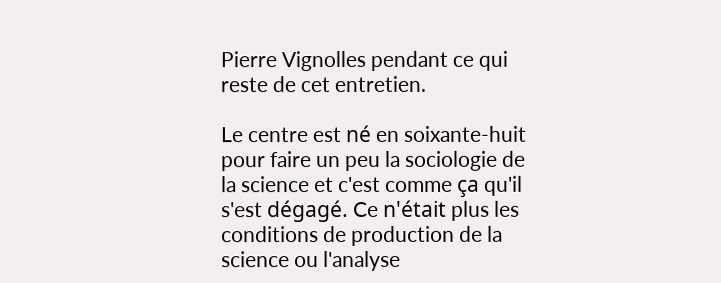Pierre Vignolles pendant ce qui reste de cet entretien.

Le centre est né en soixante-huit pour faire un peu la sociologie de la science et c'est comme ça qu'il s'est dégagé. Ce n'était plus les conditions de production de la science ou l'analyse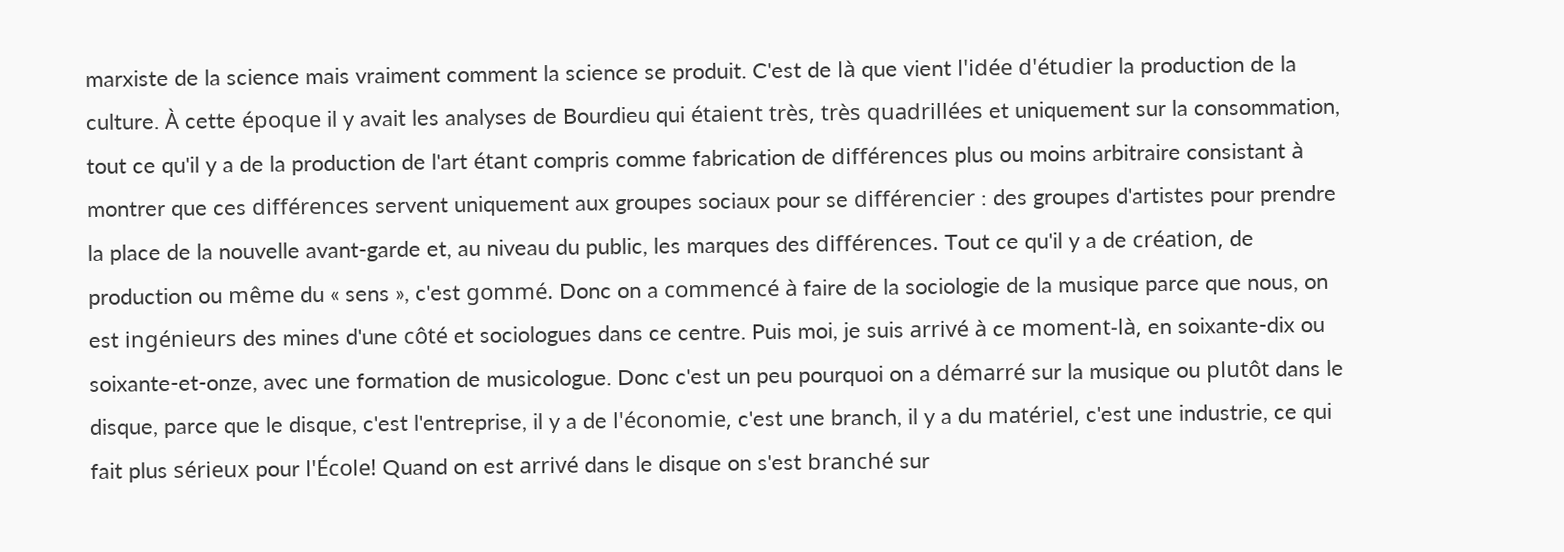marxiste de la science mais vraiment comment la science se produit. C'est de là que vient l'idée d'étudier la production de la culture. À cette époque il y avait les analyses de Bourdieu qui étaient très, très quadrillées et uniquement sur la consommation, tout ce qu'il y a de la production de l'art étant compris comme fabrication de différences plus ou moins arbitraire consistant à montrer que ces différences servent uniquement aux groupes sociaux pour se différencier : des groupes d'artistes pour prendre la place de la nouvelle avant-garde et, au niveau du public, les marques des différences. Tout ce qu'il y a de création, de production ou même du « sens », c'est gommé. Donc on a commencé à faire de la sociologie de la musique parce que nous, on est ingénieurs des mines d'une côté et sociologues dans ce centre. Puis moi, je suis arrivé à ce moment-là, en soixante-dix ou soixante-et-onze, avec une formation de musicologue. Donc c'est un peu pourquoi on a démarré sur la musique ou plutôt dans le disque, parce que le disque, c'est l'entreprise, il y a de l'économie, c'est une branch, il y a du matériel, c'est une industrie, ce qui fait plus sérieux pour l'École! Quand on est arrivé dans le disque on s'est branché sur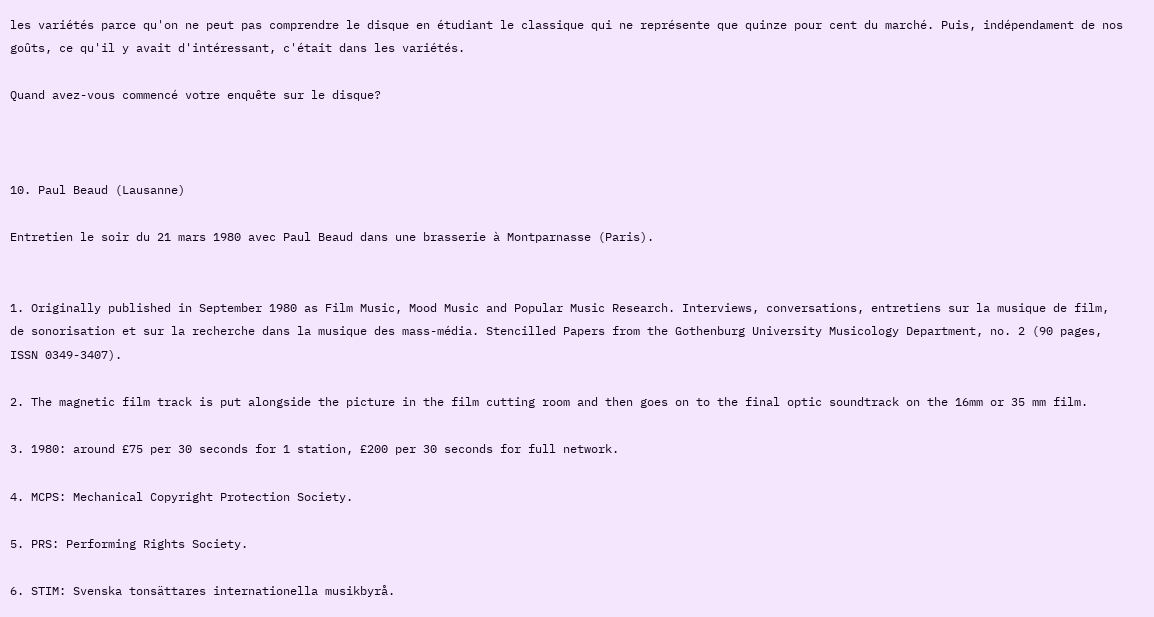les variétés parce qu'on ne peut pas comprendre le disque en étudiant le classique qui ne représente que quinze pour cent du marché. Puis, indépendament de nos goûts, ce qu'il y avait d'intéressant, c'était dans les variétés.

Quand avez-vous commencé votre enquête sur le disque?



10. Paul Beaud (Lausanne)

Entretien le soir du 21 mars 1980 avec Paul Beaud dans une brasserie à Montparnasse (Paris).


1. Originally published in September 1980 as Film Music, Mood Music and Popular Music Research. Interviews, conversations, entretiens sur la musique de film, de sonorisation et sur la recherche dans la musique des mass-média. Stencilled Papers from the Gothenburg University Musicology Department, no. 2 (90 pages, ISSN 0349-3407).

2. The magnetic film track is put alongside the picture in the film cutting room and then goes on to the final optic soundtrack on the 16mm or 35 mm film.

3. 1980: around £75 per 30 seconds for 1 station, £200 per 30 seconds for full network.

4. MCPS: Mechanical Copyright Protection Society.

5. PRS: Performing Rights Society.

6. STIM: Svenska tonsättares internationella musikbyrå.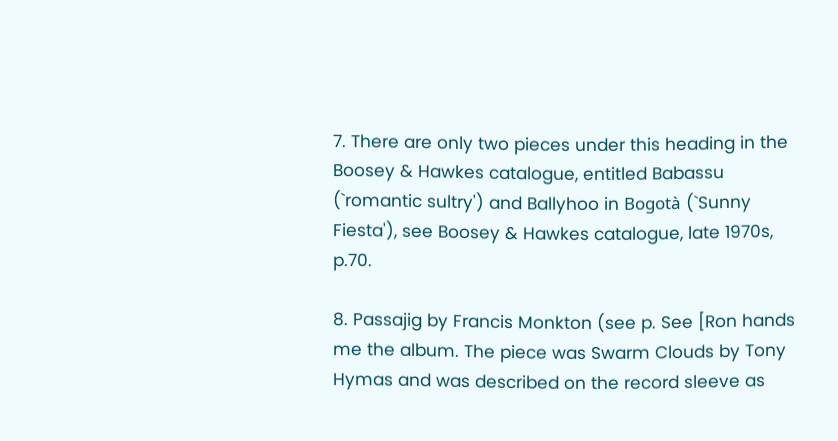7. There are only two pieces under this heading in the Boosey & Hawkes catalogue, entitled Babassu (`romantic sultry') and Ballyhoo in Bogotà (`Sunny Fiesta'), see Boosey & Hawkes catalogue, late 1970s, p.70.

8. Passajig by Francis Monkton (see p. See [Ron hands me the album. The piece was Swarm Clouds by Tony Hymas and was described on the record sleeve as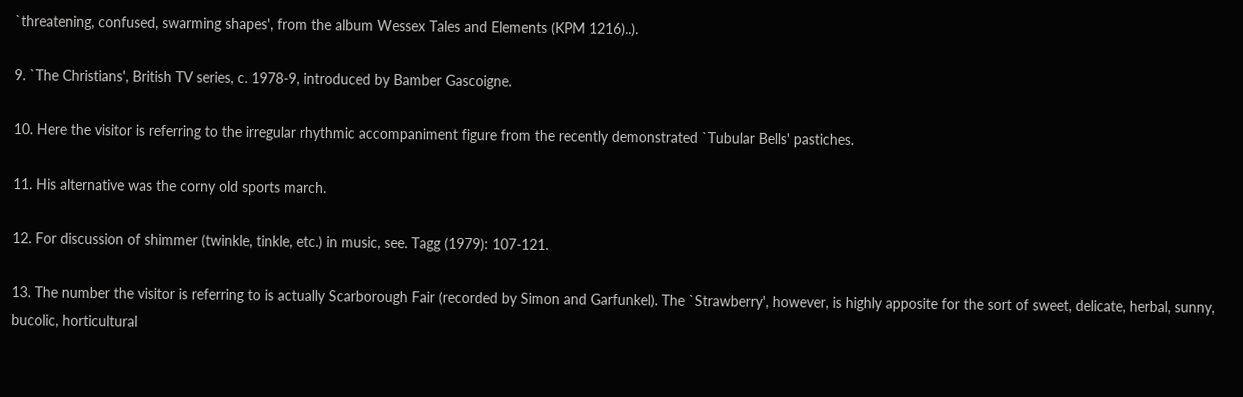`threatening, confused, swarming shapes', from the album Wessex Tales and Elements (KPM 1216)..).

9. `The Christians', British TV series, c. 1978-9, introduced by Bamber Gascoigne.

10. Here the visitor is referring to the irregular rhythmic accompaniment figure from the recently demonstrated `Tubular Bells' pastiches.

11. His alternative was the corny old sports march.

12. For discussion of shimmer (twinkle, tinkle, etc.) in music, see. Tagg (1979): 107-121.

13. The number the visitor is referring to is actually Scarborough Fair (recorded by Simon and Garfunkel). The `Strawberry', however, is highly apposite for the sort of sweet, delicate, herbal, sunny, bucolic, horticultural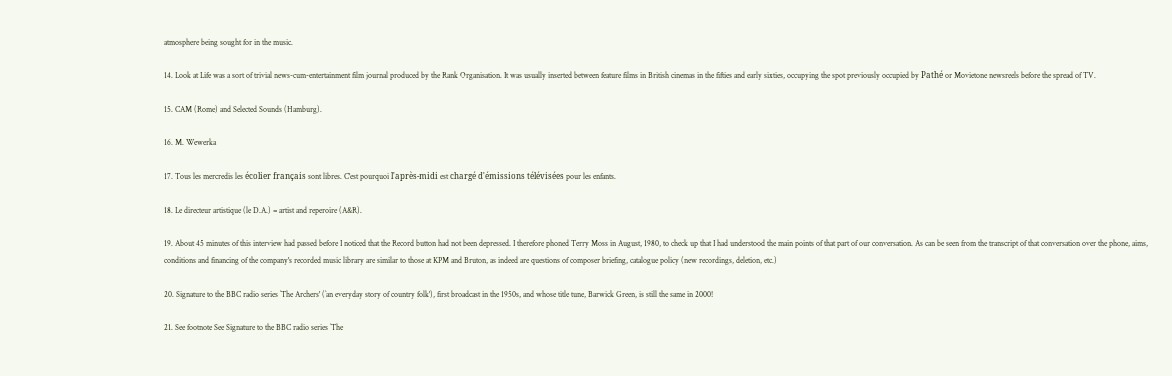atmosphere being sought for in the music.

14. Look at Life was a sort of trivial news-cum-entertainment film journal produced by the Rank Organisation. It was usually inserted between feature films in British cinemas in the fifties and early sixties, occupying the spot previously occupied by Pathé or Movietone newsreels before the spread of TV.

15. CAM (Rome) and Selected Sounds (Hamburg).

16. M. Wewerka

17. Tous les mercredis les écolier français sont libres. C'est pourquoi l'après-midi est chargé d'émissions télévisées pour les enfants.

18. Le directeur artistique (le D.A.) = artist and reperoire (A&R).

19. About 45 minutes of this interview had passed before I noticed that the Record button had not been depressed. I therefore phoned Terry Moss in August, 1980, to check up that I had understood the main points of that part of our conversation. As can be seen from the transcript of that conversation over the phone, aims, conditions and financing of the company's recorded music library are similar to those at KPM and Bruton, as indeed are questions of composer briefing, catalogue policy (new recordings, deletion, etc.)

20. Signature to the BBC radio series `The Archers' (`an everyday story of country folk'), first broadcast in the 1950s, and whose title tune, Barwick Green, is still the same in 2000!

21. See footnote See Signature to the BBC radio series `The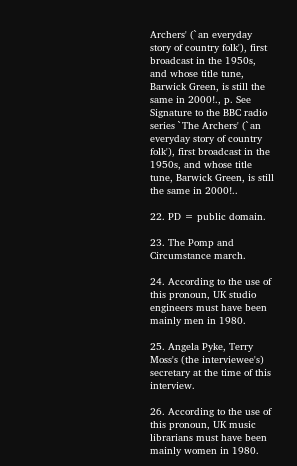Archers' (`an everyday story of country folk'), first broadcast in the 1950s, and whose title tune, Barwick Green, is still the same in 2000!., p. See Signature to the BBC radio series `The Archers' (`an everyday story of country folk'), first broadcast in the 1950s, and whose title tune, Barwick Green, is still the same in 2000!..

22. PD = public domain.

23. The Pomp and Circumstance march.

24. According to the use of this pronoun, UK studio engineers must have been mainly men in 1980.

25. Angela Pyke, Terry Moss's (the interviewee's) secretary at the time of this interview.

26. According to the use of this pronoun, UK music librarians must have been mainly women in 1980.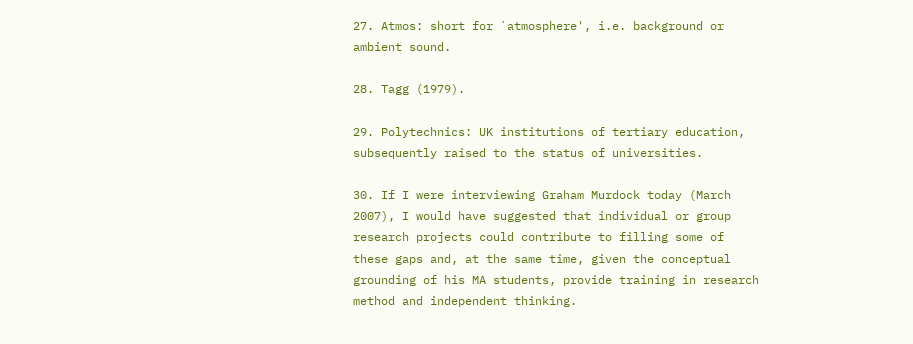27. Atmos: short for `atmosphere', i.e. background or ambient sound.

28. Tagg (1979).

29. Polytechnics: UK institutions of tertiary education, subsequently raised to the status of universities.

30. If I were interviewing Graham Murdock today (March 2007), I would have suggested that individual or group research projects could contribute to filling some of these gaps and, at the same time, given the conceptual grounding of his MA students, provide training in research method and independent thinking.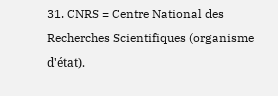31. CNRS = Centre National des Recherches Scientifiques (organisme d'état).